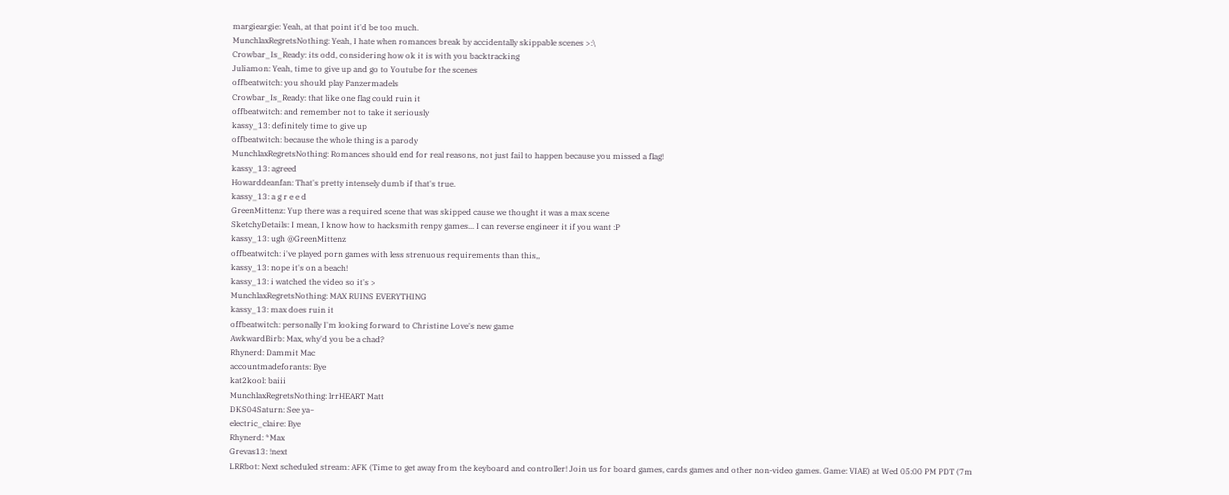margieargie: Yeah, at that point it'd be too much.
MunchlaxRegretsNothing: Yeah, I hate when romances break by accidentally skippable scenes >:\
Crowbar_Is_Ready: its odd, considering how ok it is with you backtracking
Juliamon: Yeah, time to give up and go to Youtube for the scenes
offbeatwitch: you should play Panzermadels
Crowbar_Is_Ready: that like one flag could ruin it
offbeatwitch: and remember not to take it seriously
kassy_13: definitely time to give up
offbeatwitch: because the whole thing is a parody
MunchlaxRegretsNothing: Romances should end for real reasons, not just fail to happen because you missed a flag!
kassy_13: agreed
Howarddeanfan: That's pretty intensely dumb if that's true.
kassy_13: a g r e e d
GreenMittenz: Yup there was a required scene that was skipped cause we thought it was a max scene
SketchyDetails: I mean, I know how to hacksmith renpy games... I can reverse engineer it if you want :P
kassy_13: ugh @GreenMittenz
offbeatwitch: i've played porn games with less strenuous requirements than this,,
kassy_13: nope it's on a beach!
kassy_13: i watched the video so it's >
MunchlaxRegretsNothing: MAX RUINS EVERYTHING
kassy_13: max does ruin it
offbeatwitch: personally I'm looking forward to Christine Love's new game
AwkwardBirb: Max, why'd you be a chad?
Rhynerd: Dammit Mac
accountmadeforants: Bye
kat2kool: baiii
MunchlaxRegretsNothing: lrrHEART Matt
DKS04Saturn: See ya~
electric_claire: Bye
Rhynerd: *Max
Grevas13: !next
LRRbot: Next scheduled stream: AFK (Time to get away from the keyboard and controller! Join us for board games, cards games and other non-video games. Game: VIAE) at Wed 05:00 PM PDT (7m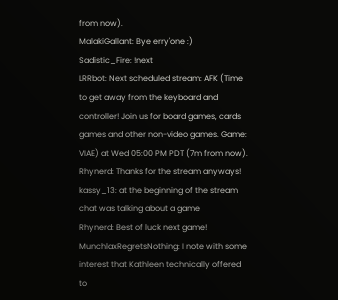from now).
MalakiGallant: Bye erry'one :)
Sadistic_Fire: !next
LRRbot: Next scheduled stream: AFK (Time to get away from the keyboard and controller! Join us for board games, cards games and other non-video games. Game: VIAE) at Wed 05:00 PM PDT (7m from now).
Rhynerd: Thanks for the stream anyways!
kassy_13: at the beginning of the stream chat was talking about a game
Rhynerd: Best of luck next game!
MunchlaxRegretsNothing: I note with some interest that Kathleen technically offered to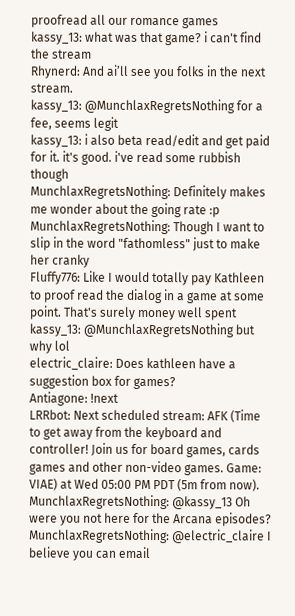proofread all our romance games
kassy_13: what was that game? i can't find the stream
Rhynerd: And ai’ll see you folks in the next stream.
kassy_13: @MunchlaxRegretsNothing for a fee, seems legit
kassy_13: i also beta read/edit and get paid for it. it's good. i've read some rubbish though
MunchlaxRegretsNothing: Definitely makes me wonder about the going rate :p
MunchlaxRegretsNothing: Though I want to slip in the word "fathomless" just to make her cranky
Fluffy776: Like I would totally pay Kathleen to proof read the dialog in a game at some point. That's surely money well spent
kassy_13: @MunchlaxRegretsNothing but why lol
electric_claire: Does kathleen have a suggestion box for games?
Antiagone: !next
LRRbot: Next scheduled stream: AFK (Time to get away from the keyboard and controller! Join us for board games, cards games and other non-video games. Game: VIAE) at Wed 05:00 PM PDT (5m from now).
MunchlaxRegretsNothing: @kassy_13 Oh were you not here for the Arcana episodes?
MunchlaxRegretsNothing: @electric_claire I believe you can email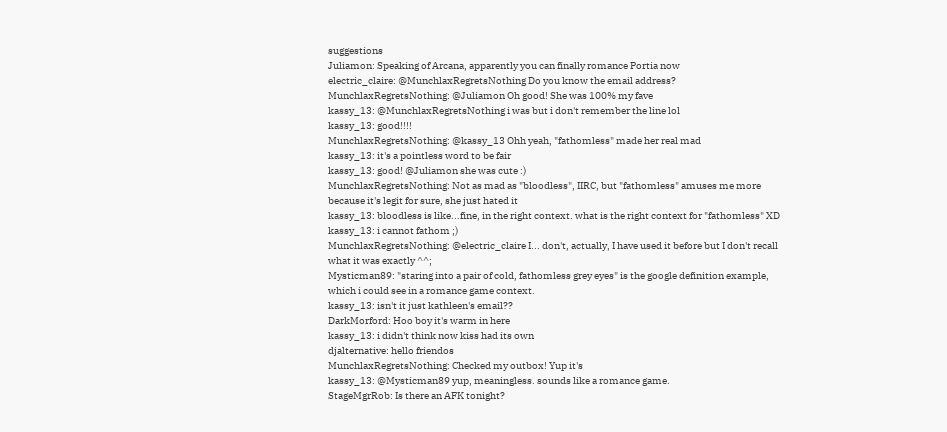suggestions
Juliamon: Speaking of Arcana, apparently you can finally romance Portia now
electric_claire: @MunchlaxRegretsNothing Do you know the email address?
MunchlaxRegretsNothing: @Juliamon Oh good! She was 100% my fave
kassy_13: @MunchlaxRegretsNothing i was but i don't remember the line lol
kassy_13: good!!!!
MunchlaxRegretsNothing: @kassy_13 Ohh yeah, "fathomless" made her real mad
kassy_13: it's a pointless word to be fair
kassy_13: good! @Juliamon she was cute :)
MunchlaxRegretsNothing: Not as mad as "bloodless", IIRC, but "fathomless" amuses me more because it's legit for sure, she just hated it
kassy_13: bloodless is like...fine, in the right context. what is the right context for "fathomless" XD
kassy_13: i cannot fathom ;)
MunchlaxRegretsNothing: @electric_claire I... don't, actually, I have used it before but I don't recall what it was exactly ^^;
Mysticman89: "staring into a pair of cold, fathomless grey eyes" is the google definition example, which i could see in a romance game context.
kassy_13: isn't it just kathleen's email??
DarkMorford: Hoo boy it's warm in here
kassy_13: i didn't think now kiss had its own
djalternative: hello friendos
MunchlaxRegretsNothing: Checked my outbox! Yup it's
kassy_13: @Mysticman89 yup, meaningless. sounds like a romance game.
StageMgrRob: Is there an AFK tonight?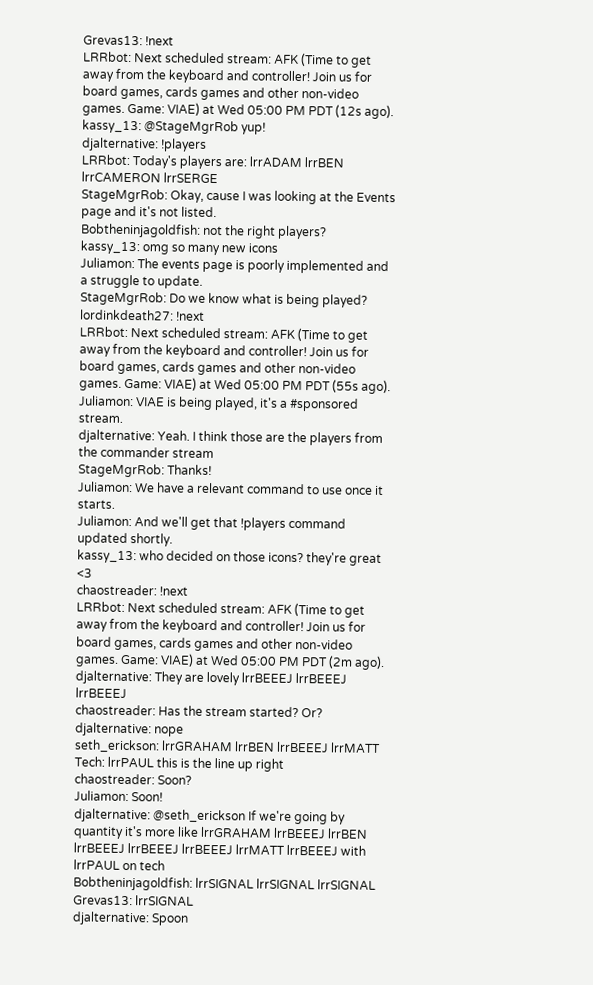Grevas13: !next
LRRbot: Next scheduled stream: AFK (Time to get away from the keyboard and controller! Join us for board games, cards games and other non-video games. Game: VIAE) at Wed 05:00 PM PDT (12s ago).
kassy_13: @StageMgrRob yup!
djalternative: !players
LRRbot: Today's players are: lrrADAM lrrBEN lrrCAMERON lrrSERGE
StageMgrRob: Okay, cause I was looking at the Events page and it's not listed.
Bobtheninjagoldfish: not the right players?
kassy_13: omg so many new icons
Juliamon: The events page is poorly implemented and a struggle to update.
StageMgrRob: Do we know what is being played?
lordinkdeath27: !next
LRRbot: Next scheduled stream: AFK (Time to get away from the keyboard and controller! Join us for board games, cards games and other non-video games. Game: VIAE) at Wed 05:00 PM PDT (55s ago).
Juliamon: VIAE is being played, it's a #sponsored stream.
djalternative: Yeah. I think those are the players from the commander stream
StageMgrRob: Thanks!
Juliamon: We have a relevant command to use once it starts.
Juliamon: And we'll get that !players command updated shortly.
kassy_13: who decided on those icons? they're great <3
chaostreader: !next
LRRbot: Next scheduled stream: AFK (Time to get away from the keyboard and controller! Join us for board games, cards games and other non-video games. Game: VIAE) at Wed 05:00 PM PDT (2m ago).
djalternative: They are lovely lrrBEEEJ lrrBEEEJ lrrBEEEJ
chaostreader: Has the stream started? Or?
djalternative: nope
seth_erickson: lrrGRAHAM lrrBEN lrrBEEEJ lrrMATT Tech: lrrPAUL this is the line up right
chaostreader: Soon?
Juliamon: Soon!
djalternative: @seth_erickson If we're going by quantity it's more like lrrGRAHAM lrrBEEEJ lrrBEN lrrBEEEJ lrrBEEEJ lrrBEEEJ lrrMATT lrrBEEEJ with lrrPAUL on tech
Bobtheninjagoldfish: lrrSIGNAL lrrSIGNAL lrrSIGNAL
Grevas13: lrrSIGNAL
djalternative: Spoon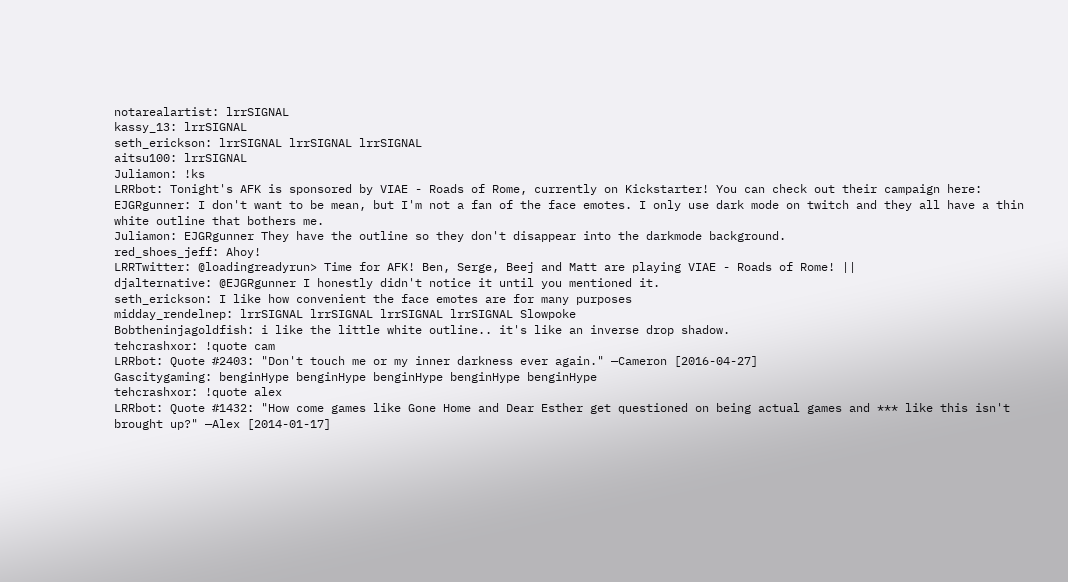notarealartist: lrrSIGNAL
kassy_13: lrrSIGNAL
seth_erickson: lrrSIGNAL lrrSIGNAL lrrSIGNAL
aitsu100: lrrSIGNAL
Juliamon: !ks
LRRbot: Tonight's AFK is sponsored by VIAE - Roads of Rome, currently on Kickstarter! You can check out their campaign here:
EJGRgunner: I don't want to be mean, but I'm not a fan of the face emotes. I only use dark mode on twitch and they all have a thin white outline that bothers me.
Juliamon: EJGRgunner They have the outline so they don't disappear into the darkmode background.
red_shoes_jeff: Ahoy!
LRRTwitter: @loadingreadyrun> Time for AFK! Ben, Serge, Beej and Matt are playing VIAE - Roads of Rome! ||
djalternative: @EJGRgunner I honestly didn't notice it until you mentioned it.
seth_erickson: I like how convenient the face emotes are for many purposes
midday_rendelnep: lrrSIGNAL lrrSIGNAL lrrSIGNAL lrrSIGNAL Slowpoke
Bobtheninjagoldfish: i like the little white outline.. it's like an inverse drop shadow.
tehcrashxor: !quote cam
LRRbot: Quote #2403: "Don't touch me or my inner darkness ever again." —Cameron [2016-04-27]
Gascitygaming: benginHype benginHype benginHype benginHype benginHype
tehcrashxor: !quote alex
LRRbot: Quote #1432: "How come games like Gone Home and Dear Esther get questioned on being actual games and *** like this isn't brought up?" —Alex [2014-01-17]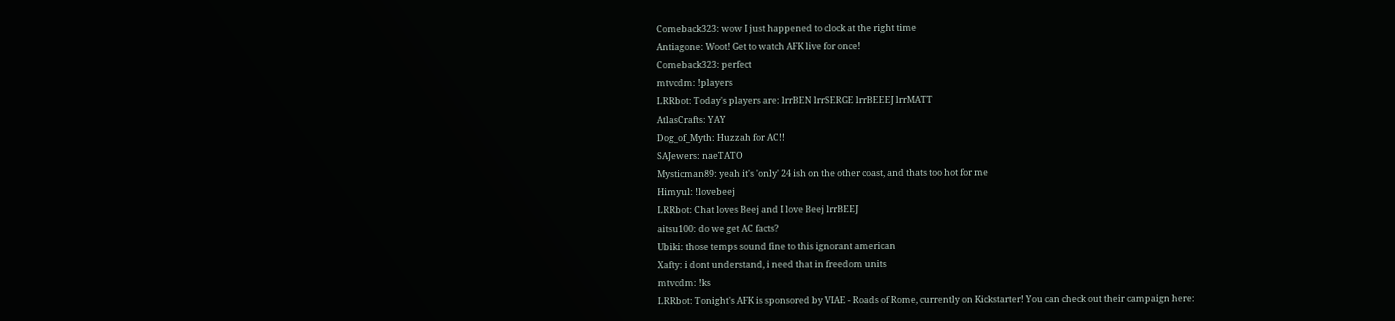Comeback323: wow I just happened to clock at the right time
Antiagone: Woot! Get to watch AFK live for once!
Comeback323: perfect
mtvcdm: !players
LRRbot: Today's players are: lrrBEN lrrSERGE lrrBEEEJ lrrMATT
AtlasCrafts: YAY
Dog_of_Myth: Huzzah for AC!!
SAJewers: naeTATO
Mysticman89: yeah it's 'only' 24 ish on the other coast, and thats too hot for me
Himyul: !lovebeej
LRRbot: Chat loves Beej and I love Beej lrrBEEJ
aitsu100: do we get AC facts?
Ubiki: those temps sound fine to this ignorant american
Xafty: i dont understand, i need that in freedom units
mtvcdm: !ks
LRRbot: Tonight's AFK is sponsored by VIAE - Roads of Rome, currently on Kickstarter! You can check out their campaign here: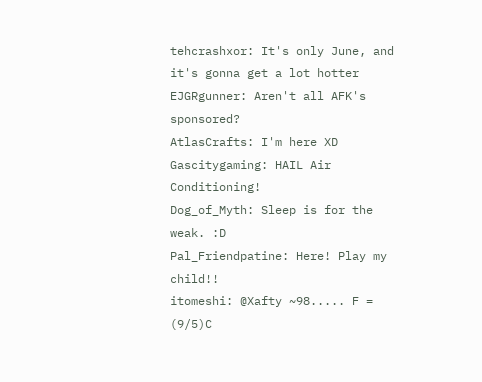tehcrashxor: It's only June, and it's gonna get a lot hotter
EJGRgunner: Aren't all AFK's sponsored?
AtlasCrafts: I'm here XD
Gascitygaming: HAIL Air Conditioning!
Dog_of_Myth: Sleep is for the weak. :D
Pal_Friendpatine: Here! Play my child!!
itomeshi: @Xafty ~98..... F = (9/5)C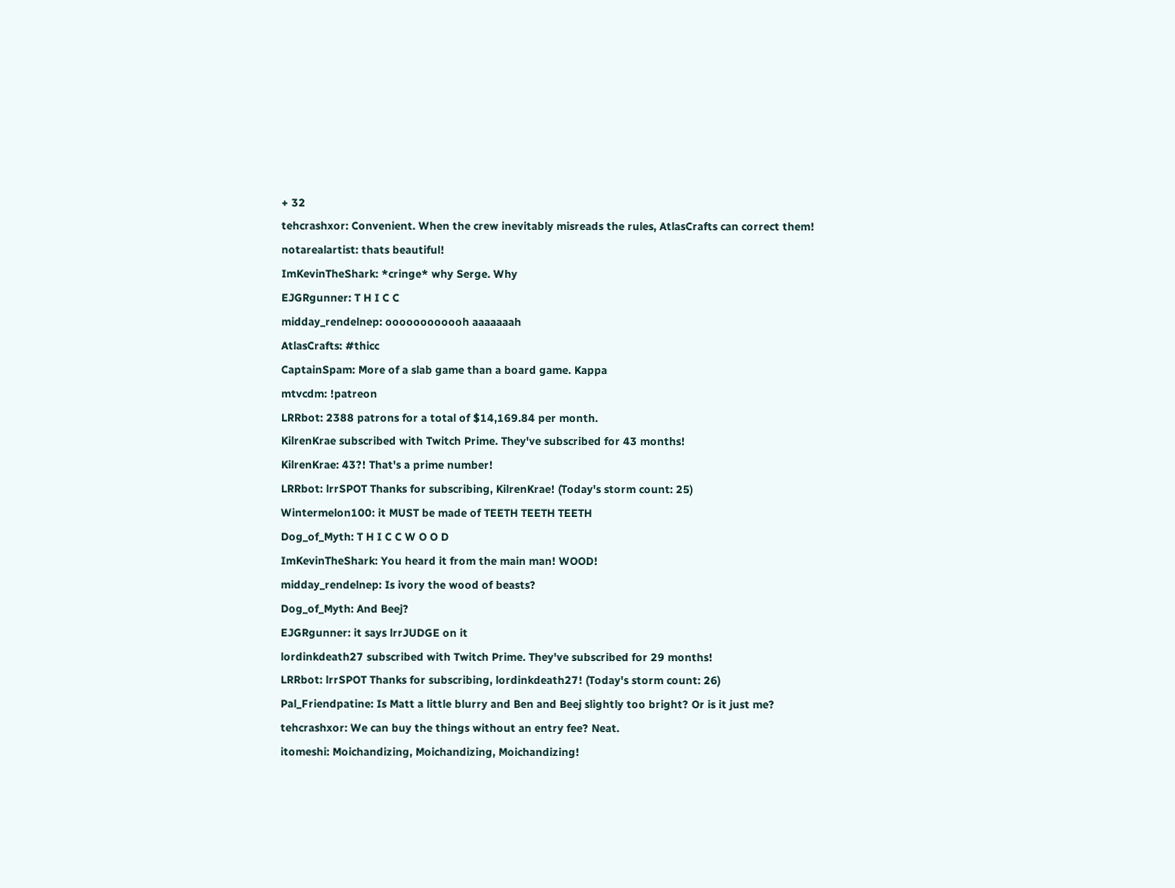+ 32
tehcrashxor: Convenient. When the crew inevitably misreads the rules, AtlasCrafts can correct them!
notarealartist: thats beautiful!
ImKevinTheShark: *cringe* why Serge. Why
EJGRgunner: T H I C C
midday_rendelnep: oooooooooooh aaaaaaah
AtlasCrafts: #thicc
CaptainSpam: More of a slab game than a board game. Kappa
mtvcdm: !patreon
LRRbot: 2388 patrons for a total of $14,169.84 per month.
KilrenKrae subscribed with Twitch Prime. They've subscribed for 43 months!
KilrenKrae: 43?! That's a prime number!
LRRbot: lrrSPOT Thanks for subscribing, KilrenKrae! (Today's storm count: 25)
Wintermelon100: it MUST be made of TEETH TEETH TEETH
Dog_of_Myth: T H I C C W O O D
ImKevinTheShark: You heard it from the main man! WOOD!
midday_rendelnep: Is ivory the wood of beasts?
Dog_of_Myth: And Beej?
EJGRgunner: it says lrrJUDGE on it
lordinkdeath27 subscribed with Twitch Prime. They've subscribed for 29 months!
LRRbot: lrrSPOT Thanks for subscribing, lordinkdeath27! (Today's storm count: 26)
Pal_Friendpatine: Is Matt a little blurry and Ben and Beej slightly too bright? Or is it just me?
tehcrashxor: We can buy the things without an entry fee? Neat.
itomeshi: Moichandizing, Moichandizing, Moichandizing!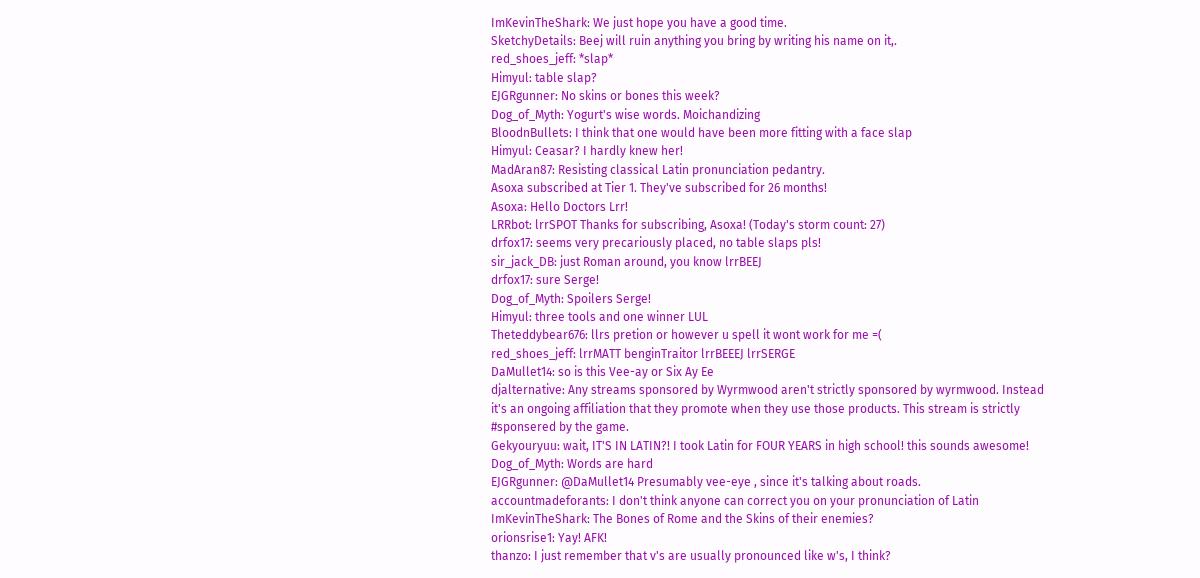ImKevinTheShark: We just hope you have a good time.
SketchyDetails: Beej will ruin anything you bring by writing his name on it,.
red_shoes_jeff: *slap*
Himyul: table slap?
EJGRgunner: No skins or bones this week?
Dog_of_Myth: Yogurt's wise words. Moichandizing
BloodnBullets: I think that one would have been more fitting with a face slap
Himyul: Ceasar? I hardly knew her!
MadAran87: Resisting classical Latin pronunciation pedantry.
Asoxa subscribed at Tier 1. They've subscribed for 26 months!
Asoxa: Hello Doctors Lrr!
LRRbot: lrrSPOT Thanks for subscribing, Asoxa! (Today's storm count: 27)
drfox17: seems very precariously placed, no table slaps pls!
sir_jack_DB: just Roman around, you know lrrBEEJ
drfox17: sure Serge!
Dog_of_Myth: Spoilers Serge!
Himyul: three tools and one winner LUL
Theteddybear676: llrs pretion or however u spell it wont work for me =(
red_shoes_jeff: lrrMATT benginTraitor lrrBEEEJ lrrSERGE
DaMullet14: so is this Vee-ay or Six Ay Ee
djalternative: Any streams sponsored by Wyrmwood aren't strictly sponsored by wyrmwood. Instead it's an ongoing affiliation that they promote when they use those products. This stream is strictly #sponsered by the game.
Gekyouryuu: wait, IT'S IN LATIN?! I took Latin for FOUR YEARS in high school! this sounds awesome!
Dog_of_Myth: Words are hard
EJGRgunner: @DaMullet14 Presumably vee-eye , since it's talking about roads.
accountmadeforants: I don't think anyone can correct you on your pronunciation of Latin
ImKevinTheShark: The Bones of Rome and the Skins of their enemies?
orionsrise1: Yay! AFK!
thanzo: I just remember that v's are usually pronounced like w's, I think?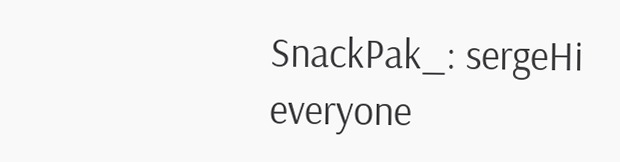SnackPak_: sergeHi everyone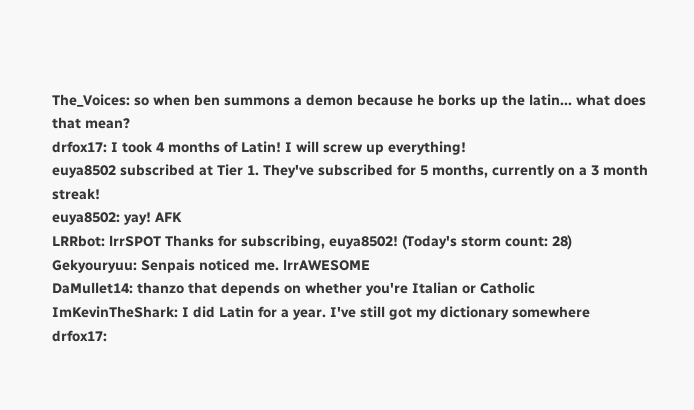The_Voices: so when ben summons a demon because he borks up the latin... what does that mean?
drfox17: I took 4 months of Latin! I will screw up everything!
euya8502 subscribed at Tier 1. They've subscribed for 5 months, currently on a 3 month streak!
euya8502: yay! AFK
LRRbot: lrrSPOT Thanks for subscribing, euya8502! (Today's storm count: 28)
Gekyouryuu: Senpais noticed me. lrrAWESOME
DaMullet14: thanzo that depends on whether you're Italian or Catholic
ImKevinTheShark: I did Latin for a year. I've still got my dictionary somewhere
drfox17: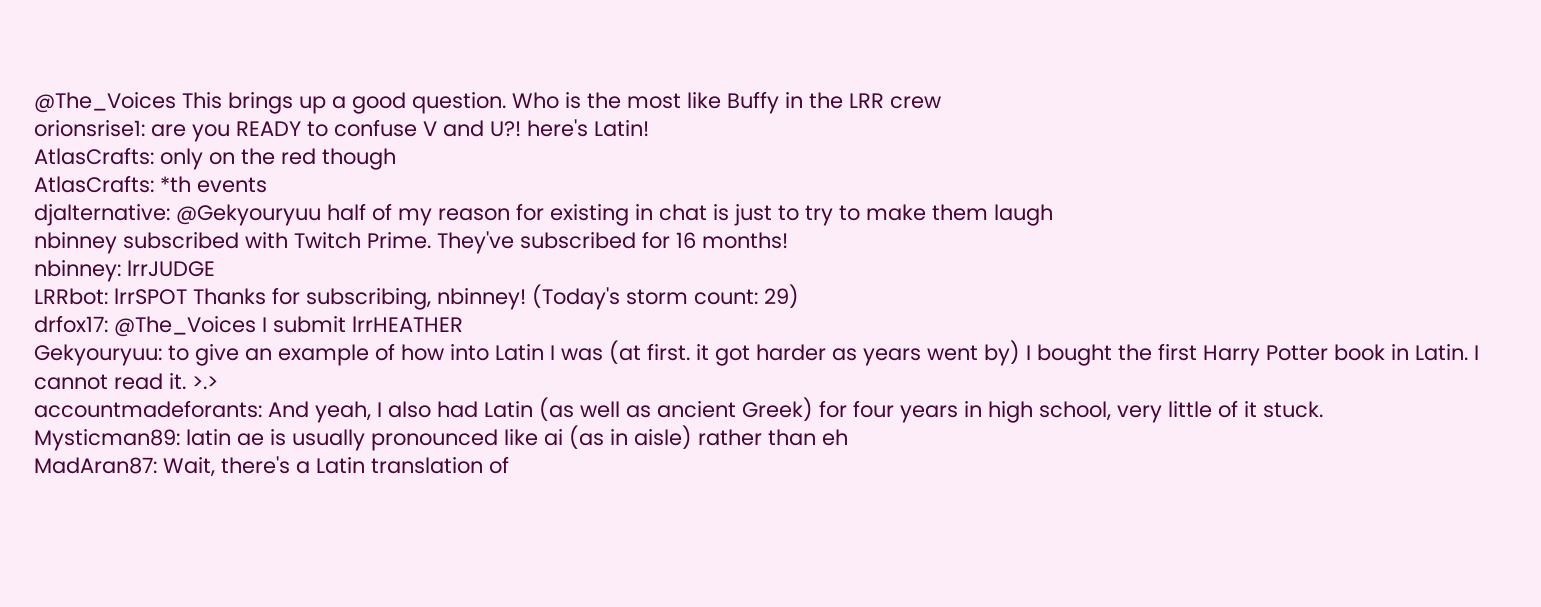@The_Voices This brings up a good question. Who is the most like Buffy in the LRR crew
orionsrise1: are you READY to confuse V and U?! here's Latin!
AtlasCrafts: only on the red though
AtlasCrafts: *th events
djalternative: @Gekyouryuu half of my reason for existing in chat is just to try to make them laugh
nbinney subscribed with Twitch Prime. They've subscribed for 16 months!
nbinney: lrrJUDGE
LRRbot: lrrSPOT Thanks for subscribing, nbinney! (Today's storm count: 29)
drfox17: @The_Voices I submit lrrHEATHER
Gekyouryuu: to give an example of how into Latin I was (at first. it got harder as years went by) I bought the first Harry Potter book in Latin. I cannot read it. >.>
accountmadeforants: And yeah, I also had Latin (as well as ancient Greek) for four years in high school, very little of it stuck.
Mysticman89: latin ae is usually pronounced like ai (as in aisle) rather than eh
MadAran87: Wait, there's a Latin translation of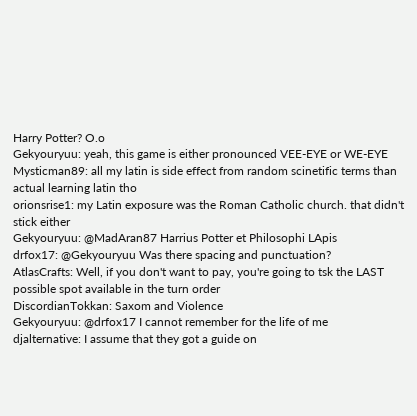Harry Potter? O.o
Gekyouryuu: yeah, this game is either pronounced VEE-EYE or WE-EYE
Mysticman89: all my latin is side effect from random scinetific terms than actual learning latin tho
orionsrise1: my Latin exposure was the Roman Catholic church. that didn't stick either
Gekyouryuu: @MadAran87 Harrius Potter et Philosophi LApis
drfox17: @Gekyouryuu Was there spacing and punctuation?
AtlasCrafts: Well, if you don't want to pay, you're going to tsk the LAST possible spot available in the turn order
DiscordianTokkan: Saxom and Violence
Gekyouryuu: @drfox17 I cannot remember for the life of me
djalternative: I assume that they got a guide on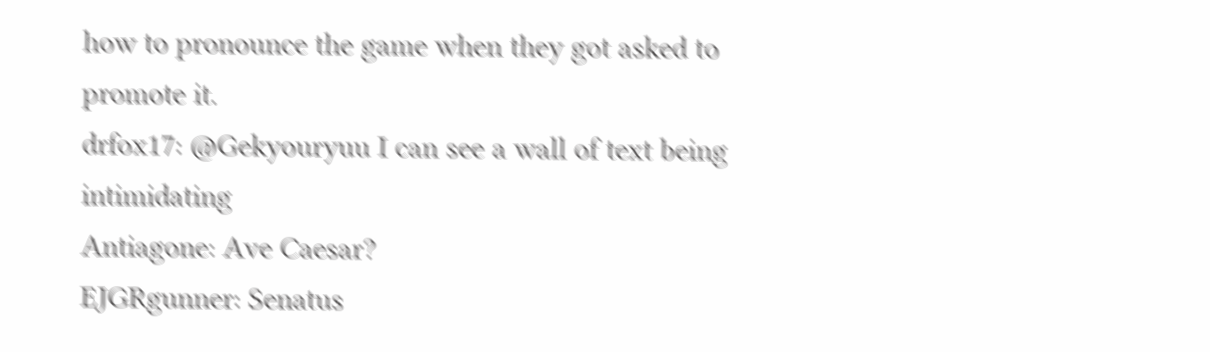how to pronounce the game when they got asked to promote it.
drfox17: @Gekyouryuu I can see a wall of text being intimidating
Antiagone: Ave Caesar?
EJGRgunner: Senatus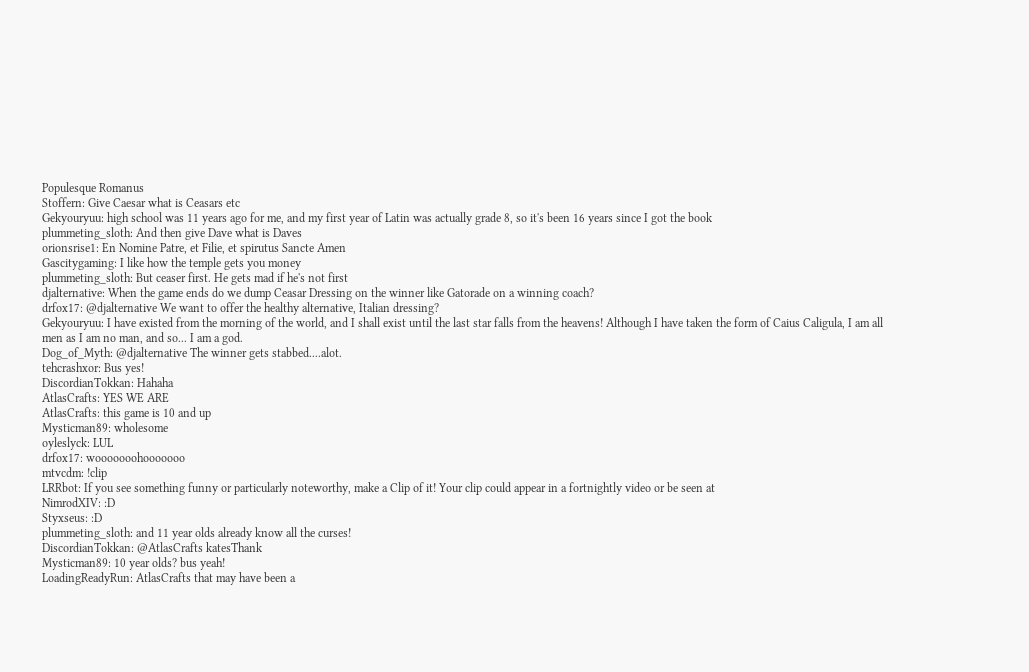Populesque Romanus
Stoffern: Give Caesar what is Ceasars etc
Gekyouryuu: high school was 11 years ago for me, and my first year of Latin was actually grade 8, so it's been 16 years since I got the book
plummeting_sloth: And then give Dave what is Daves
orionsrise1: En Nomine Patre, et Filie, et spirutus Sancte Amen
Gascitygaming: I like how the temple gets you money
plummeting_sloth: But ceaser first. He gets mad if he's not first
djalternative: When the game ends do we dump Ceasar Dressing on the winner like Gatorade on a winning coach?
drfox17: @djalternative We want to offer the healthy alternative, Italian dressing?
Gekyouryuu: I have existed from the morning of the world, and I shall exist until the last star falls from the heavens! Although I have taken the form of Caius Caligula, I am all men as I am no man, and so... I am a god.
Dog_of_Myth: @djalternative The winner gets stabbed....alot.
tehcrashxor: Bus yes!
DiscordianTokkan: Hahaha
AtlasCrafts: YES WE ARE
AtlasCrafts: this game is 10 and up
Mysticman89: wholesome
oyleslyck: LUL
drfox17: wooooooohooooooo
mtvcdm: !clip
LRRbot: If you see something funny or particularly noteworthy, make a Clip of it! Your clip could appear in a fortnightly video or be seen at
NimrodXIV: :D
Styxseus: :D
plummeting_sloth: and 11 year olds already know all the curses!
DiscordianTokkan: @AtlasCrafts katesThank
Mysticman89: 10 year olds? bus yeah!
LoadingReadyRun: AtlasCrafts that may have been a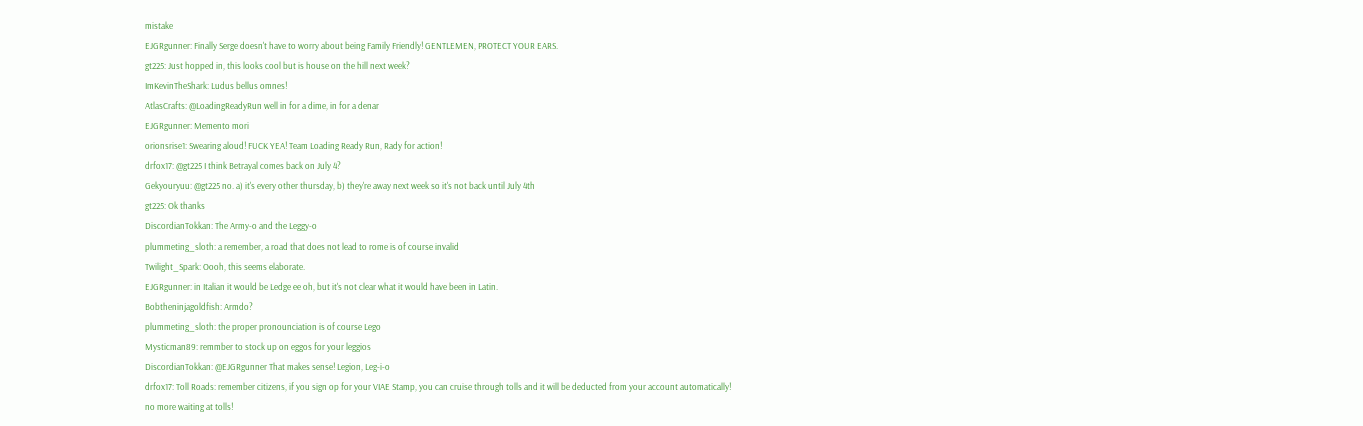mistake
EJGRgunner: Finally Serge doesn't have to worry about being Family Friendly! GENTLEMEN, PROTECT YOUR EARS.
gt225: Just hopped in, this looks cool but is house on the hill next week?
ImKevinTheShark: Ludus bellus omnes!
AtlasCrafts: @LoadingReadyRun well in for a dime, in for a denar
EJGRgunner: Memento mori
orionsrise1: Swearing aloud! FUCK YEA! Team Loading Ready Run, Rady for action!
drfox17: @gt225 I think Betrayal comes back on July 4?
Gekyouryuu: @gt225 no. a) it's every other thursday, b) they're away next week so it's not back until July 4th
gt225: Ok thanks
DiscordianTokkan: The Army-o and the Leggy-o
plummeting_sloth: a remember, a road that does not lead to rome is of course invalid
Twilight_Spark: Oooh, this seems elaborate.
EJGRgunner: in Italian it would be Ledge ee oh, but it's not clear what it would have been in Latin.
Bobtheninjagoldfish: Armdo?
plummeting_sloth: the proper pronounciation is of course Lego
Mysticman89: remmber to stock up on eggos for your leggios
DiscordianTokkan: @EJGRgunner That makes sense! Legion, Leg-i-o
drfox17: Toll Roads: remember citizens, if you sign op for your VIAE Stamp, you can cruise through tolls and it will be deducted from your account automatically! no more waiting at tolls!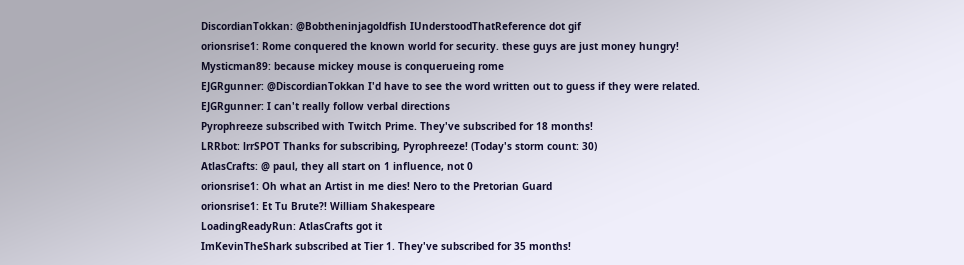DiscordianTokkan: @Bobtheninjagoldfish IUnderstoodThatReference dot gif
orionsrise1: Rome conquered the known world for security. these guys are just money hungry!
Mysticman89: because mickey mouse is conquerueing rome
EJGRgunner: @DiscordianTokkan I'd have to see the word written out to guess if they were related.
EJGRgunner: I can't really follow verbal directions
Pyrophreeze subscribed with Twitch Prime. They've subscribed for 18 months!
LRRbot: lrrSPOT Thanks for subscribing, Pyrophreeze! (Today's storm count: 30)
AtlasCrafts: @ paul, they all start on 1 influence, not 0
orionsrise1: Oh what an Artist in me dies! Nero to the Pretorian Guard
orionsrise1: Et Tu Brute?! William Shakespeare
LoadingReadyRun: AtlasCrafts got it
ImKevinTheShark subscribed at Tier 1. They've subscribed for 35 months!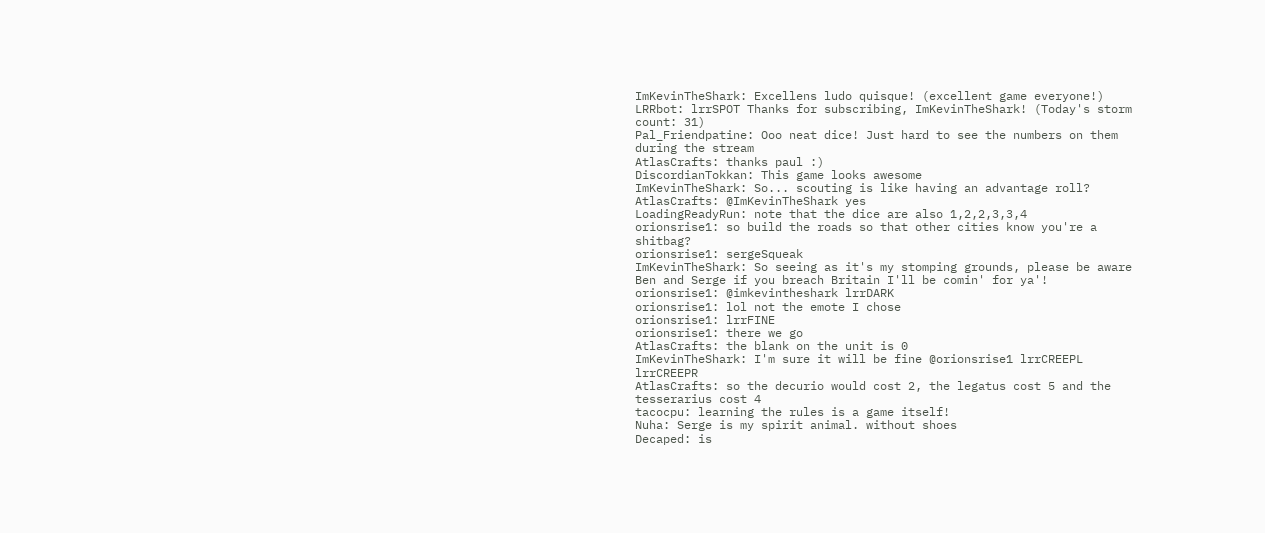ImKevinTheShark: Excellens ludo quisque! (excellent game everyone!)
LRRbot: lrrSPOT Thanks for subscribing, ImKevinTheShark! (Today's storm count: 31)
Pal_Friendpatine: Ooo neat dice! Just hard to see the numbers on them during the stream
AtlasCrafts: thanks paul :)
DiscordianTokkan: This game looks awesome
ImKevinTheShark: So... scouting is like having an advantage roll?
AtlasCrafts: @ImKevinTheShark yes
LoadingReadyRun: note that the dice are also 1,2,2,3,3,4
orionsrise1: so build the roads so that other cities know you're a shitbag?
orionsrise1: sergeSqueak
ImKevinTheShark: So seeing as it's my stomping grounds, please be aware Ben and Serge if you breach Britain I'll be comin' for ya'!
orionsrise1: @imkevintheshark lrrDARK
orionsrise1: lol not the emote I chose
orionsrise1: lrrFINE
orionsrise1: there we go
AtlasCrafts: the blank on the unit is 0
ImKevinTheShark: I'm sure it will be fine @orionsrise1 lrrCREEPL lrrCREEPR
AtlasCrafts: so the decurio would cost 2, the legatus cost 5 and the tesserarius cost 4
tacocpu: learning the rules is a game itself!
Nuha: Serge is my spirit animal. without shoes
Decaped: is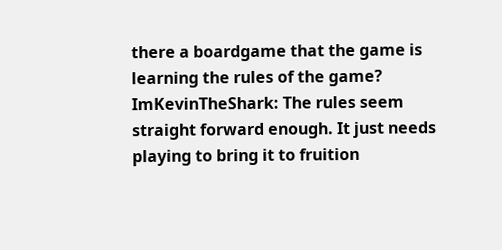there a boardgame that the game is learning the rules of the game?
ImKevinTheShark: The rules seem straight forward enough. It just needs playing to bring it to fruition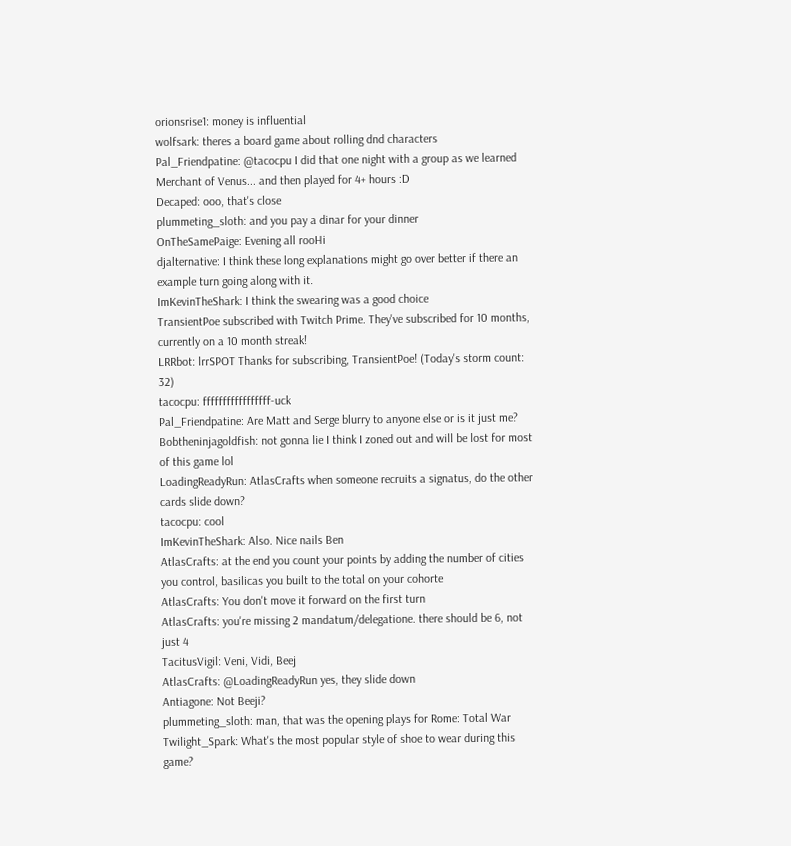orionsrise1: money is influential
wolfsark: theres a board game about rolling dnd characters
Pal_Friendpatine: @tacocpu I did that one night with a group as we learned Merchant of Venus... and then played for 4+ hours :D
Decaped: ooo, that's close
plummeting_sloth: and you pay a dinar for your dinner
OnTheSamePaige: Evening all rooHi
djalternative: I think these long explanations might go over better if there an example turn going along with it.
ImKevinTheShark: I think the swearing was a good choice
TransientPoe subscribed with Twitch Prime. They've subscribed for 10 months, currently on a 10 month streak!
LRRbot: lrrSPOT Thanks for subscribing, TransientPoe! (Today's storm count: 32)
tacocpu: fffffffffffffffff-uck
Pal_Friendpatine: Are Matt and Serge blurry to anyone else or is it just me?
Bobtheninjagoldfish: not gonna lie I think I zoned out and will be lost for most of this game lol
LoadingReadyRun: AtlasCrafts when someone recruits a signatus, do the other cards slide down?
tacocpu: cool
ImKevinTheShark: Also. Nice nails Ben
AtlasCrafts: at the end you count your points by adding the number of cities you control, basilicas you built to the total on your cohorte
AtlasCrafts: You don't move it forward on the first turn
AtlasCrafts: you're missing 2 mandatum/delegatione. there should be 6, not just 4
TacitusVigil: Veni, Vidi, Beej
AtlasCrafts: @LoadingReadyRun yes, they slide down
Antiagone: Not Beeji?
plummeting_sloth: man, that was the opening plays for Rome: Total War
Twilight_Spark: What's the most popular style of shoe to wear during this game?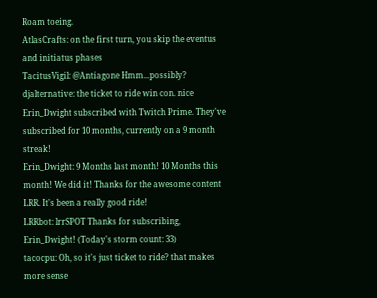Roam toeing.
AtlasCrafts: on the first turn, you skip the eventus and initiatus phases
TacitusVigil: @Antiagone Hmm...possibly?
djalternative: the ticket to ride win con. nice
Erin_Dwight subscribed with Twitch Prime. They've subscribed for 10 months, currently on a 9 month streak!
Erin_Dwight: 9 Months last month! 10 Months this month! We did it! Thanks for the awesome content LRR. It's been a really good ride!
LRRbot: lrrSPOT Thanks for subscribing, Erin_Dwight! (Today's storm count: 33)
tacocpu: Oh, so it's just ticket to ride? that makes more sense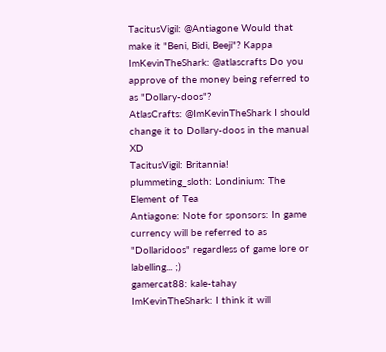TacitusVigil: @Antiagone Would that make it "Beni, Bidi, Beeji"? Kappa
ImKevinTheShark: @atlascrafts Do you approve of the money being referred to as "Dollary-doos"?
AtlasCrafts: @ImKevinTheShark I should change it to Dollary-doos in the manual XD
TacitusVigil: Britannia!
plummeting_sloth: Londinium: The Element of Tea
Antiagone: Note for sponsors: In game currency will be referred to as "Dollaridoos" regardless of game lore or labelling... ;)
gamercat88: kale-tahay
ImKevinTheShark: I think it will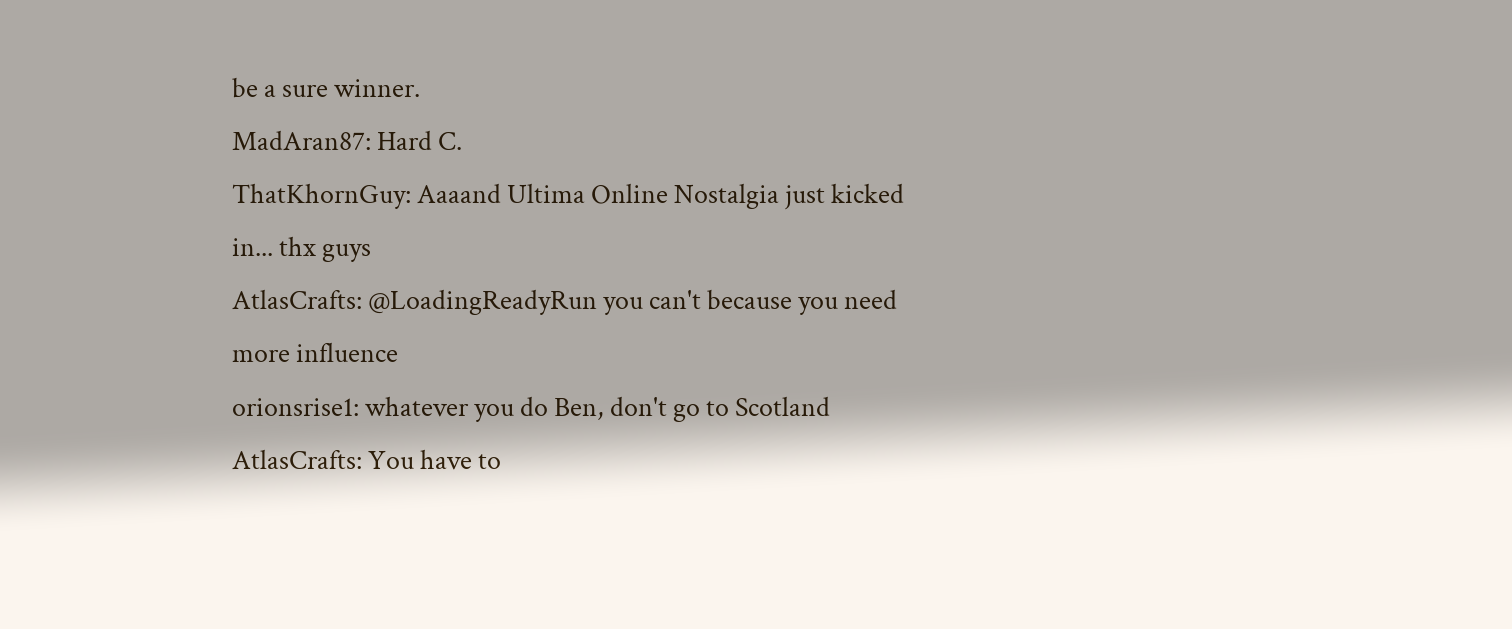be a sure winner.
MadAran87: Hard C.
ThatKhornGuy: Aaaand Ultima Online Nostalgia just kicked in... thx guys
AtlasCrafts: @LoadingReadyRun you can't because you need more influence
orionsrise1: whatever you do Ben, don't go to Scotland
AtlasCrafts: You have to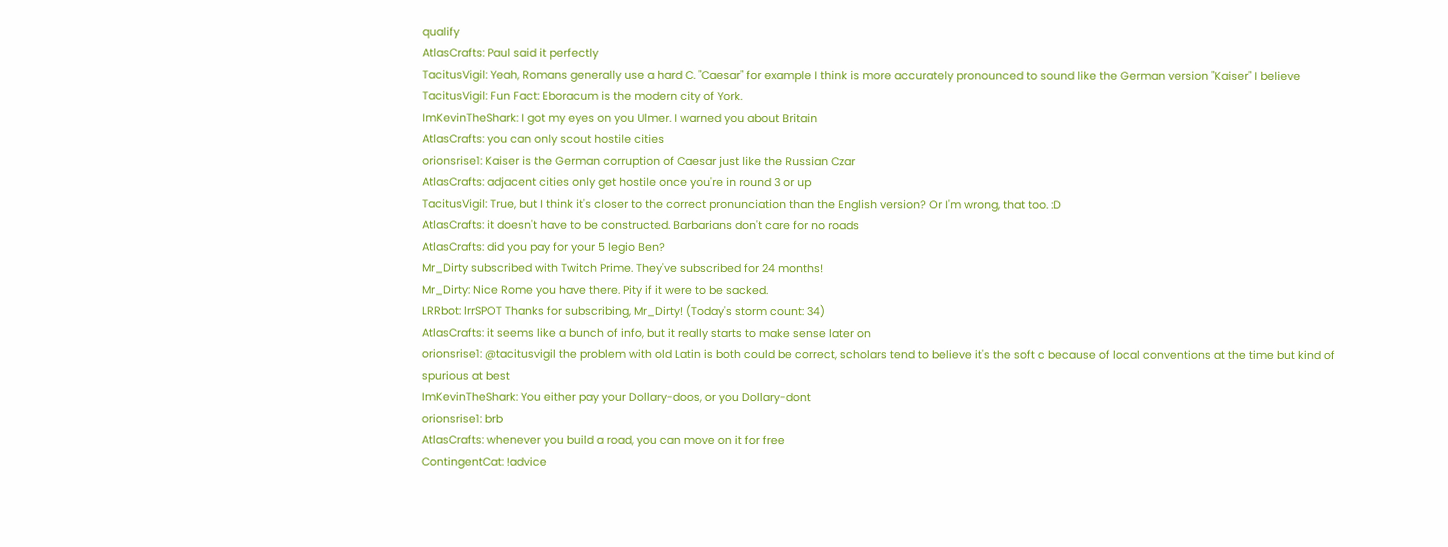qualify
AtlasCrafts: Paul said it perfectly
TacitusVigil: Yeah, Romans generally use a hard C. "Caesar" for example I think is more accurately pronounced to sound like the German version "Kaiser" I believe
TacitusVigil: Fun Fact: Eboracum is the modern city of York.
ImKevinTheShark: I got my eyes on you Ulmer. I warned you about Britain
AtlasCrafts: you can only scout hostile cities
orionsrise1: Kaiser is the German corruption of Caesar just like the Russian Czar
AtlasCrafts: adjacent cities only get hostile once you're in round 3 or up
TacitusVigil: True, but I think it's closer to the correct pronunciation than the English version? Or I'm wrong, that too. :D
AtlasCrafts: it doesn't have to be constructed. Barbarians don't care for no roads
AtlasCrafts: did you pay for your 5 legio Ben?
Mr_Dirty subscribed with Twitch Prime. They've subscribed for 24 months!
Mr_Dirty: Nice Rome you have there. Pity if it were to be sacked.
LRRbot: lrrSPOT Thanks for subscribing, Mr_Dirty! (Today's storm count: 34)
AtlasCrafts: it seems like a bunch of info, but it really starts to make sense later on
orionsrise1: @tacitusvigil the problem with old Latin is both could be correct, scholars tend to believe it's the soft c because of local conventions at the time but kind of spurious at best
ImKevinTheShark: You either pay your Dollary-doos, or you Dollary-dont
orionsrise1: brb
AtlasCrafts: whenever you build a road, you can move on it for free
ContingentCat: !advice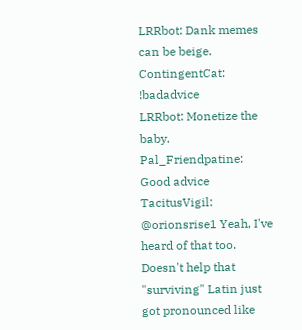LRRbot: Dank memes can be beige.
ContingentCat: !badadvice
LRRbot: Monetize the baby.
Pal_Friendpatine: Good advice
TacitusVigil: @orionsrise1 Yeah, I've heard of that too. Doesn't help that "surviving" Latin just got pronounced like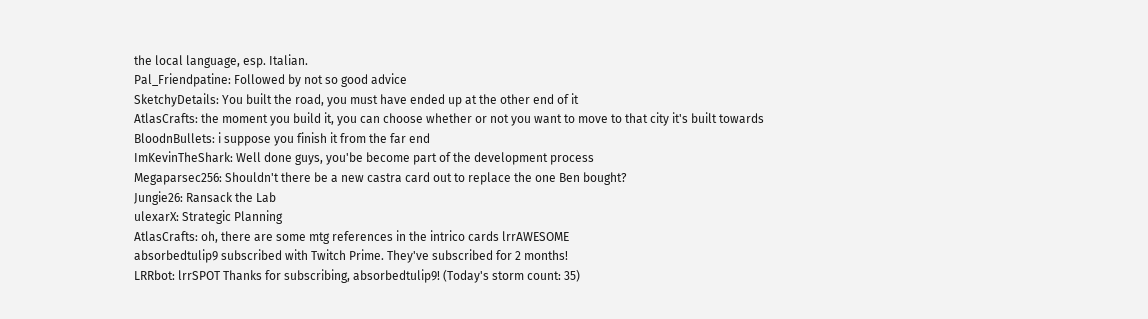the local language, esp. Italian.
Pal_Friendpatine: Followed by not so good advice
SketchyDetails: You built the road, you must have ended up at the other end of it
AtlasCrafts: the moment you build it, you can choose whether or not you want to move to that city it's built towards
BloodnBullets: i suppose you finish it from the far end
ImKevinTheShark: Well done guys, you'be become part of the development process
Megaparsec256: Shouldn't there be a new castra card out to replace the one Ben bought?
Jungie26: Ransack the Lab
ulexarX: Strategic Planning
AtlasCrafts: oh, there are some mtg references in the intrico cards lrrAWESOME
absorbedtulip9 subscribed with Twitch Prime. They've subscribed for 2 months!
LRRbot: lrrSPOT Thanks for subscribing, absorbedtulip9! (Today's storm count: 35)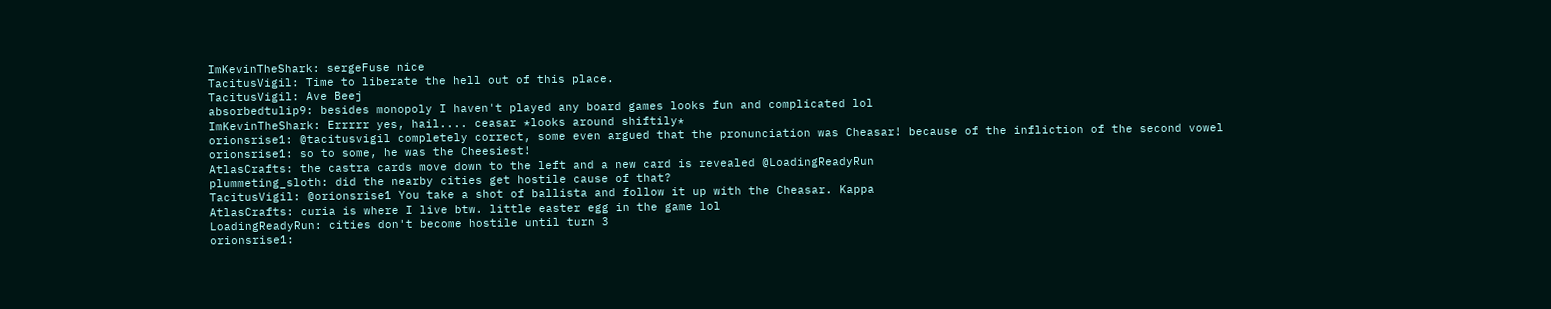ImKevinTheShark: sergeFuse nice
TacitusVigil: Time to liberate the hell out of this place.
TacitusVigil: Ave Beej
absorbedtulip9: besides monopoly I haven't played any board games looks fun and complicated lol
ImKevinTheShark: Errrrr yes, hail.... ceasar *looks around shiftily*
orionsrise1: @tacitusvigil completely correct, some even argued that the pronunciation was Cheasar! because of the infliction of the second vowel
orionsrise1: so to some, he was the Cheesiest!
AtlasCrafts: the castra cards move down to the left and a new card is revealed @LoadingReadyRun
plummeting_sloth: did the nearby cities get hostile cause of that?
TacitusVigil: @orionsrise1 You take a shot of ballista and follow it up with the Cheasar. Kappa
AtlasCrafts: curia is where I live btw. little easter egg in the game lol
LoadingReadyRun: cities don't become hostile until turn 3
orionsrise1: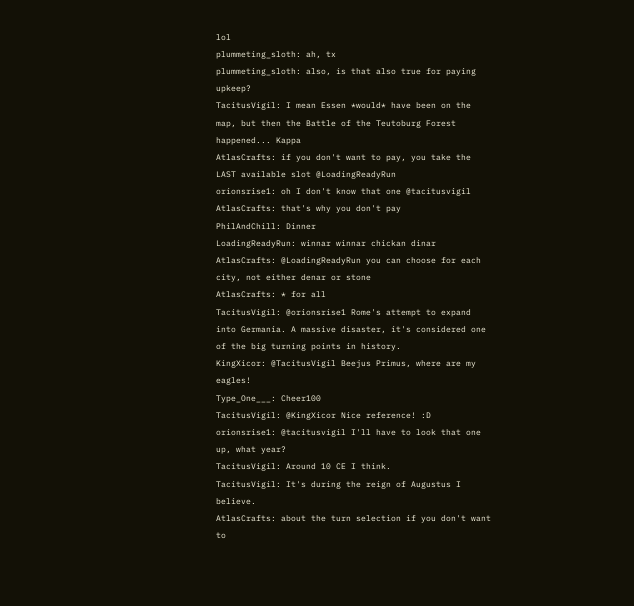lol
plummeting_sloth: ah, tx
plummeting_sloth: also, is that also true for paying upkeep?
TacitusVigil: I mean Essen *would* have been on the map, but then the Battle of the Teutoburg Forest happened... Kappa
AtlasCrafts: if you don't want to pay, you take the LAST available slot @LoadingReadyRun
orionsrise1: oh I don't know that one @tacitusvigil
AtlasCrafts: that's why you don't pay
PhilAndChill: Dinner
LoadingReadyRun: winnar winnar chickan dinar
AtlasCrafts: @LoadingReadyRun you can choose for each city, not either denar or stone
AtlasCrafts: * for all
TacitusVigil: @orionsrise1 Rome's attempt to expand into Germania. A massive disaster, it's considered one of the big turning points in history.
KingXicor: @TacitusVigil Beejus Primus, where are my eagles!
Type_One___: Cheer100
TacitusVigil: @KingXicor Nice reference! :D
orionsrise1: @tacitusvigil I'll have to look that one up, what year?
TacitusVigil: Around 10 CE I think.
TacitusVigil: It's during the reign of Augustus I believe.
AtlasCrafts: about the turn selection if you don't want to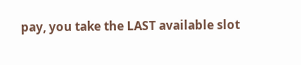pay, you take the LAST available slot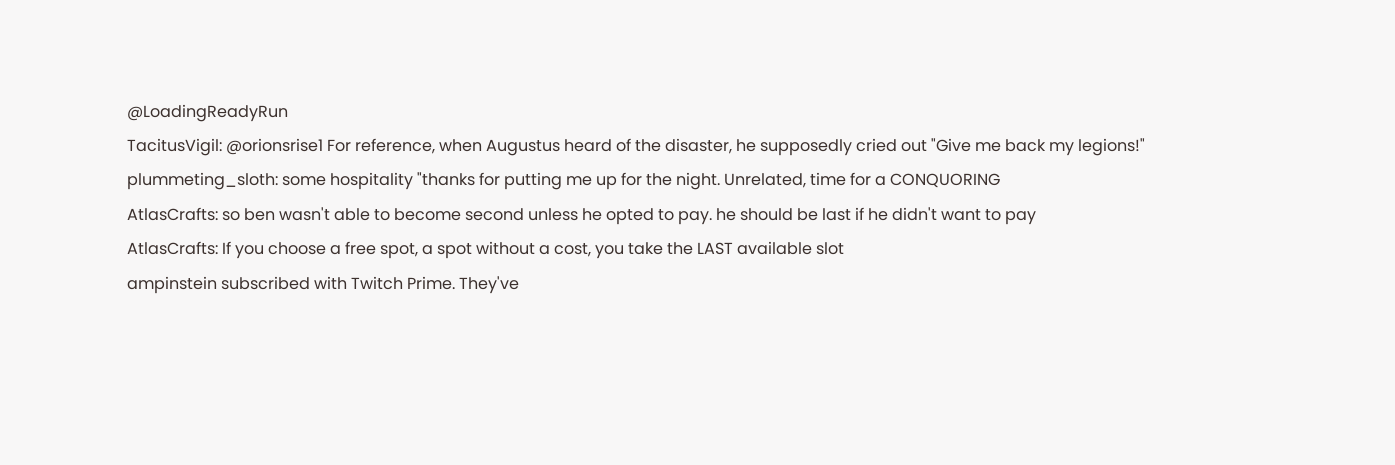@LoadingReadyRun
TacitusVigil: @orionsrise1 For reference, when Augustus heard of the disaster, he supposedly cried out "Give me back my legions!"
plummeting_sloth: some hospitality "thanks for putting me up for the night. Unrelated, time for a CONQUORING
AtlasCrafts: so ben wasn't able to become second unless he opted to pay. he should be last if he didn't want to pay
AtlasCrafts: If you choose a free spot, a spot without a cost, you take the LAST available slot
ampinstein subscribed with Twitch Prime. They've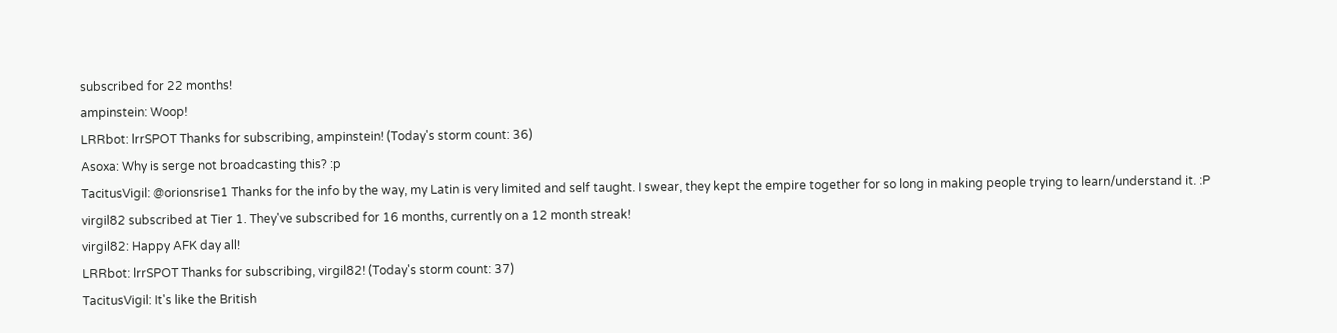subscribed for 22 months!
ampinstein: Woop!
LRRbot: lrrSPOT Thanks for subscribing, ampinstein! (Today's storm count: 36)
Asoxa: Why is serge not broadcasting this? :p
TacitusVigil: @orionsrise1 Thanks for the info by the way, my Latin is very limited and self taught. I swear, they kept the empire together for so long in making people trying to learn/understand it. :P
virgil82 subscribed at Tier 1. They've subscribed for 16 months, currently on a 12 month streak!
virgil82: Happy AFK day all!
LRRbot: lrrSPOT Thanks for subscribing, virgil82! (Today's storm count: 37)
TacitusVigil: It's like the British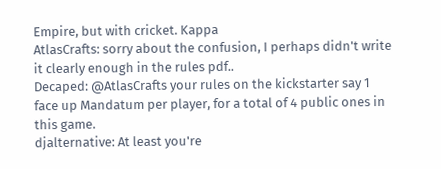Empire, but with cricket. Kappa
AtlasCrafts: sorry about the confusion, I perhaps didn't write it clearly enough in the rules pdf..
Decaped: @AtlasCrafts your rules on the kickstarter say 1 face up Mandatum per player, for a total of 4 public ones in this game.
djalternative: At least you're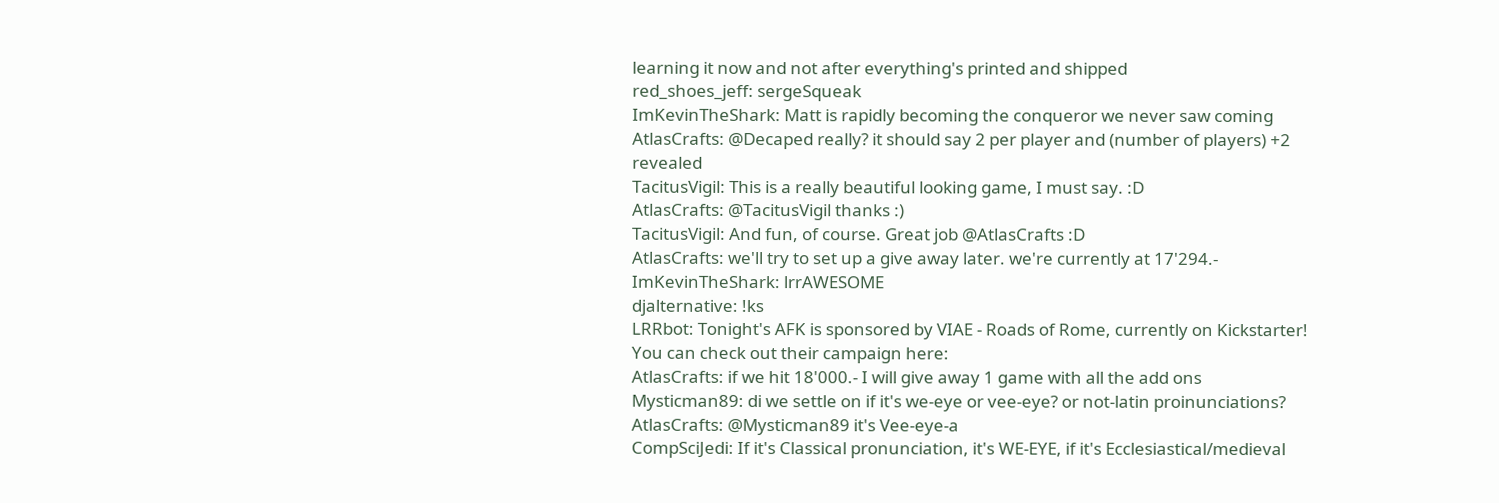learning it now and not after everything's printed and shipped
red_shoes_jeff: sergeSqueak
ImKevinTheShark: Matt is rapidly becoming the conqueror we never saw coming
AtlasCrafts: @Decaped really? it should say 2 per player and (number of players) +2 revealed
TacitusVigil: This is a really beautiful looking game, I must say. :D
AtlasCrafts: @TacitusVigil thanks :)
TacitusVigil: And fun, of course. Great job @AtlasCrafts :D
AtlasCrafts: we'll try to set up a give away later. we're currently at 17'294.-
ImKevinTheShark: lrrAWESOME
djalternative: !ks
LRRbot: Tonight's AFK is sponsored by VIAE - Roads of Rome, currently on Kickstarter! You can check out their campaign here:
AtlasCrafts: if we hit 18'000.- I will give away 1 game with all the add ons
Mysticman89: di we settle on if it's we-eye or vee-eye? or not-latin proinunciations?
AtlasCrafts: @Mysticman89 it's Vee-eye-a
CompSciJedi: If it's Classical pronunciation, it's WE-EYE, if it's Ecclesiastical/medieval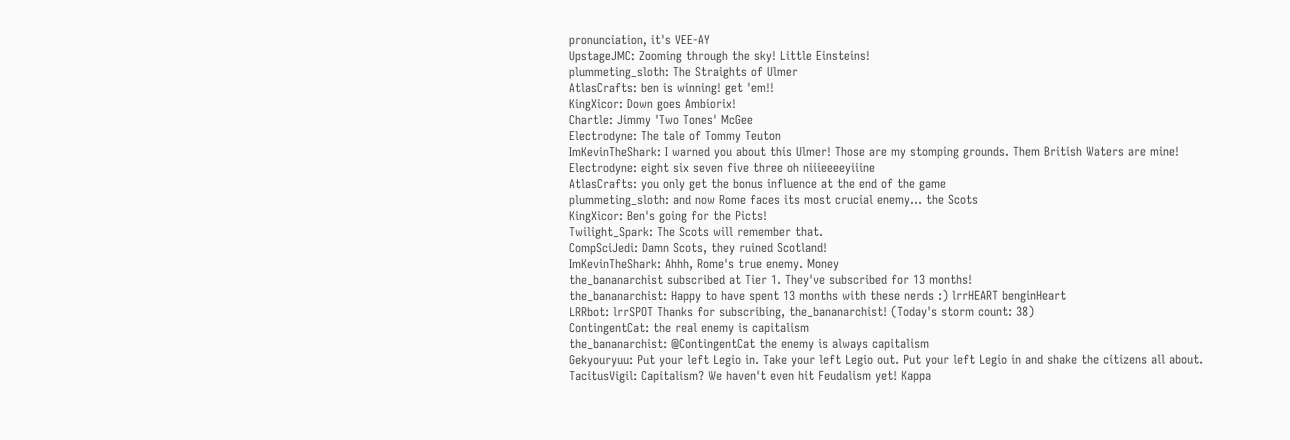pronunciation, it's VEE-AY
UpstageJMC: Zooming through the sky! Little Einsteins!
plummeting_sloth: The Straights of Ulmer
AtlasCrafts: ben is winning! get 'em!!
KingXicor: Down goes Ambiorix!
Chartle: Jimmy 'Two Tones' McGee
Electrodyne: The tale of Tommy Teuton
ImKevinTheShark: I warned you about this Ulmer! Those are my stomping grounds. Them British Waters are mine!
Electrodyne: eight six seven five three oh niiieeeeyiiine
AtlasCrafts: you only get the bonus influence at the end of the game
plummeting_sloth: and now Rome faces its most crucial enemy... the Scots
KingXicor: Ben's going for the Picts!
Twilight_Spark: The Scots will remember that.
CompSciJedi: Damn Scots, they ruined Scotland!
ImKevinTheShark: Ahhh, Rome's true enemy. Money
the_bananarchist subscribed at Tier 1. They've subscribed for 13 months!
the_bananarchist: Happy to have spent 13 months with these nerds :) lrrHEART benginHeart
LRRbot: lrrSPOT Thanks for subscribing, the_bananarchist! (Today's storm count: 38)
ContingentCat: the real enemy is capitalism
the_bananarchist: @ContingentCat the enemy is always capitalism
Gekyouryuu: Put your left Legio in. Take your left Legio out. Put your left Legio in and shake the citizens all about.
TacitusVigil: Capitalism? We haven't even hit Feudalism yet! Kappa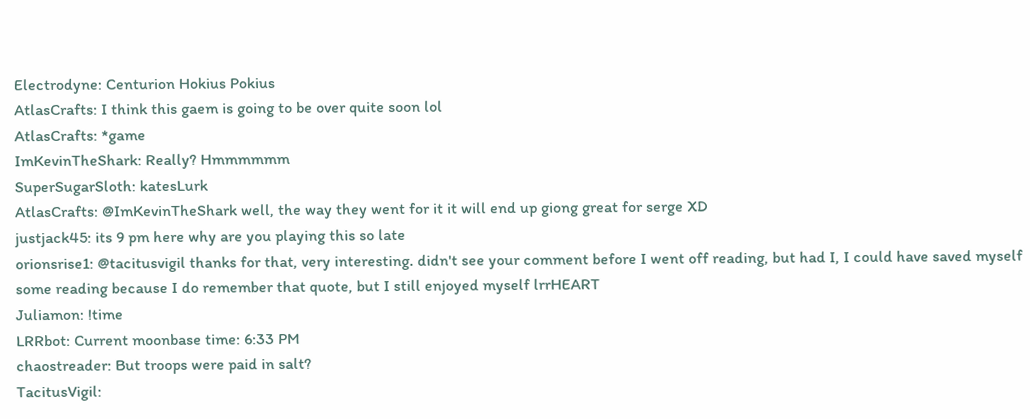Electrodyne: Centurion Hokius Pokius
AtlasCrafts: I think this gaem is going to be over quite soon lol
AtlasCrafts: *game
ImKevinTheShark: Really? Hmmmmmm
SuperSugarSloth: katesLurk
AtlasCrafts: @ImKevinTheShark well, the way they went for it it will end up giong great for serge XD
justjack45: its 9 pm here why are you playing this so late
orionsrise1: @tacitusvigil thanks for that, very interesting. didn't see your comment before I went off reading, but had I, I could have saved myself some reading because I do remember that quote, but I still enjoyed myself lrrHEART
Juliamon: !time
LRRbot: Current moonbase time: 6:33 PM
chaostreader: But troops were paid in salt?
TacitusVigil: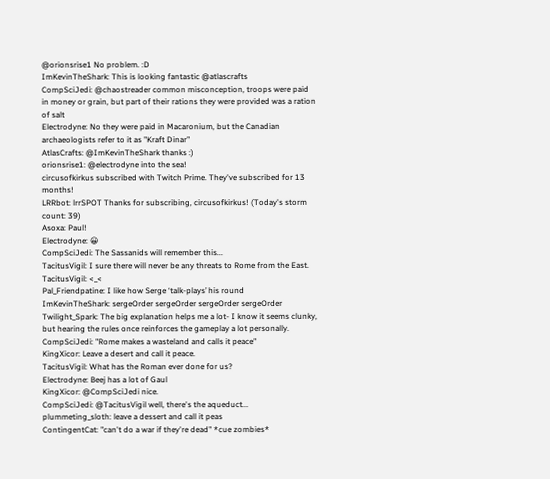@orionsrise1 No problem. :D
ImKevinTheShark: This is looking fantastic @atlascrafts
CompSciJedi: @chaostreader common misconception, troops were paid in money or grain, but part of their rations they were provided was a ration of salt
Electrodyne: No they were paid in Macaronium, but the Canadian archaeologists refer to it as "Kraft Dinar"
AtlasCrafts: @ImKevinTheShark thanks :)
orionsrise1: @electrodyne into the sea!
circusofkirkus subscribed with Twitch Prime. They've subscribed for 13 months!
LRRbot: lrrSPOT Thanks for subscribing, circusofkirkus! (Today's storm count: 39)
Asoxa: Paul!
Electrodyne: 😀
CompSciJedi: The Sassanids will remember this...
TacitusVigil: I sure there will never be any threats to Rome from the East.
TacitusVigil: <_<
Pal_Friendpatine: I like how Serge ‘talk-plays’ his round
ImKevinTheShark: sergeOrder sergeOrder sergeOrder sergeOrder
Twilight_Spark: The big explanation helps me a lot- I know it seems clunky, but hearing the rules once reinforces the gameplay a lot personally.
CompSciJedi: "Rome makes a wasteland and calls it peace"
KingXicor: Leave a desert and call it peace.
TacitusVigil: What has the Roman ever done for us?
Electrodyne: Beej has a lot of Gaul
KingXicor: @CompSciJedi nice.
CompSciJedi: @TacitusVigil well, there's the aqueduct...
plummeting_sloth: leave a dessert and call it peas
ContingentCat: "can't do a war if they're dead" *cue zombies*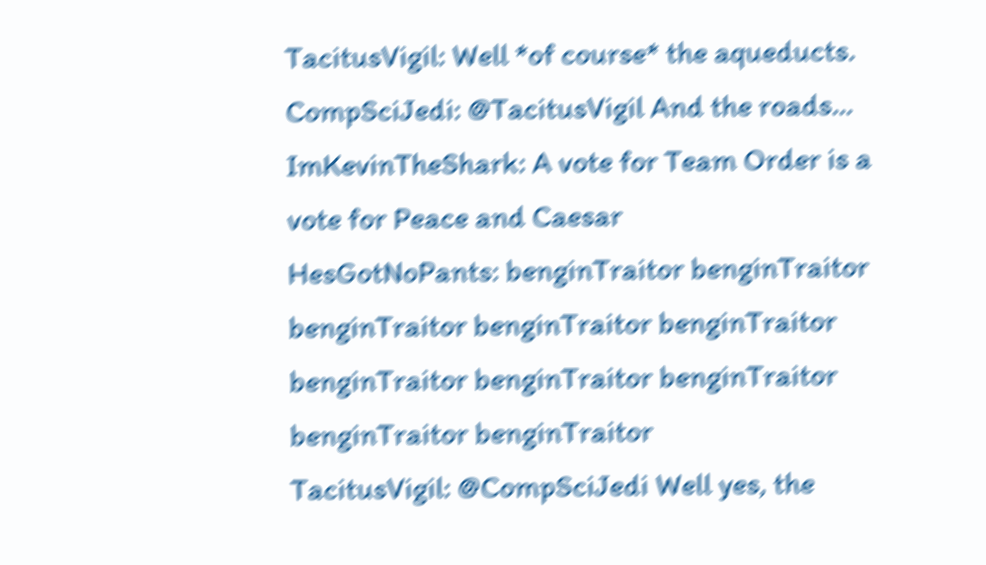TacitusVigil: Well *of course* the aqueducts.
CompSciJedi: @TacitusVigil And the roads...
ImKevinTheShark: A vote for Team Order is a vote for Peace and Caesar
HesGotNoPants: benginTraitor benginTraitor benginTraitor benginTraitor benginTraitor benginTraitor benginTraitor benginTraitor benginTraitor benginTraitor
TacitusVigil: @CompSciJedi Well yes, the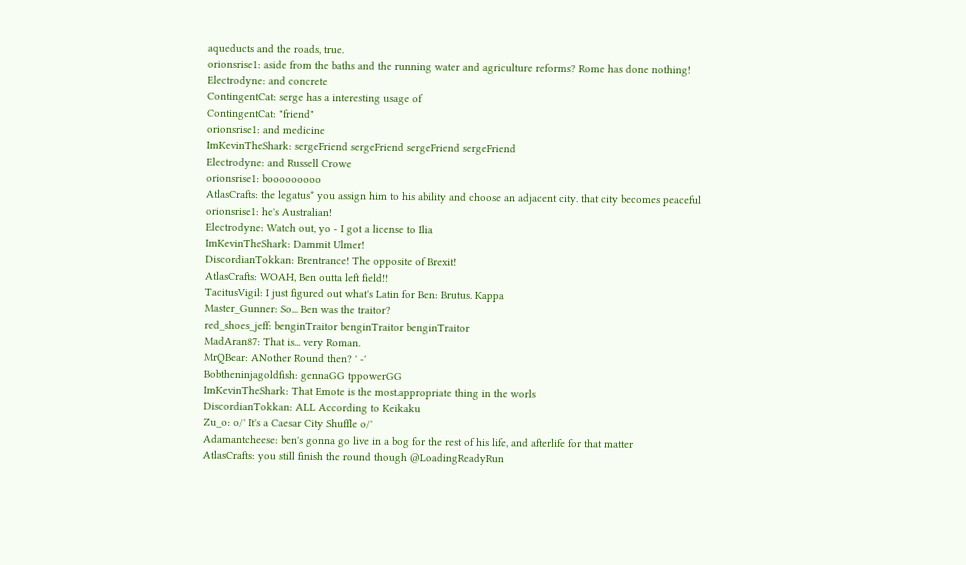aqueducts and the roads, true.
orionsrise1: aside from the baths and the running water and agriculture reforms? Rome has done nothing!
Electrodyne: and concrete
ContingentCat: serge has a interesting usage of
ContingentCat: "friend"
orionsrise1: and medicine
ImKevinTheShark: sergeFriend sergeFriend sergeFriend sergeFriend
Electrodyne: and Russell Crowe
orionsrise1: booooooooo
AtlasCrafts: the legatus* you assign him to his ability and choose an adjacent city. that city becomes peaceful
orionsrise1: he's Australian!
Electrodyne: Watch out, yo - I got a license to Ilia
ImKevinTheShark: Dammit Ulmer!
DiscordianTokkan: Brentrance! The opposite of Brexit!
AtlasCrafts: WOAH, Ben outta left field!!
TacitusVigil: I just figured out what's Latin for Ben: Brutus. Kappa
Master_Gunner: So... Ben was the traitor?
red_shoes_jeff: benginTraitor benginTraitor benginTraitor
MadAran87: That is... very Roman.
MrQBear: ANother Round then? ' -'
Bobtheninjagoldfish: gennaGG tppowerGG
ImKevinTheShark: That Emote is the most.appropriate thing in the worls
DiscordianTokkan: ALL According to Keikaku
Zu_o: o/' It's a Caesar City Shuffle o/'
Adamantcheese: ben's gonna go live in a bog for the rest of his life, and afterlife for that matter
AtlasCrafts: you still finish the round though @LoadingReadyRun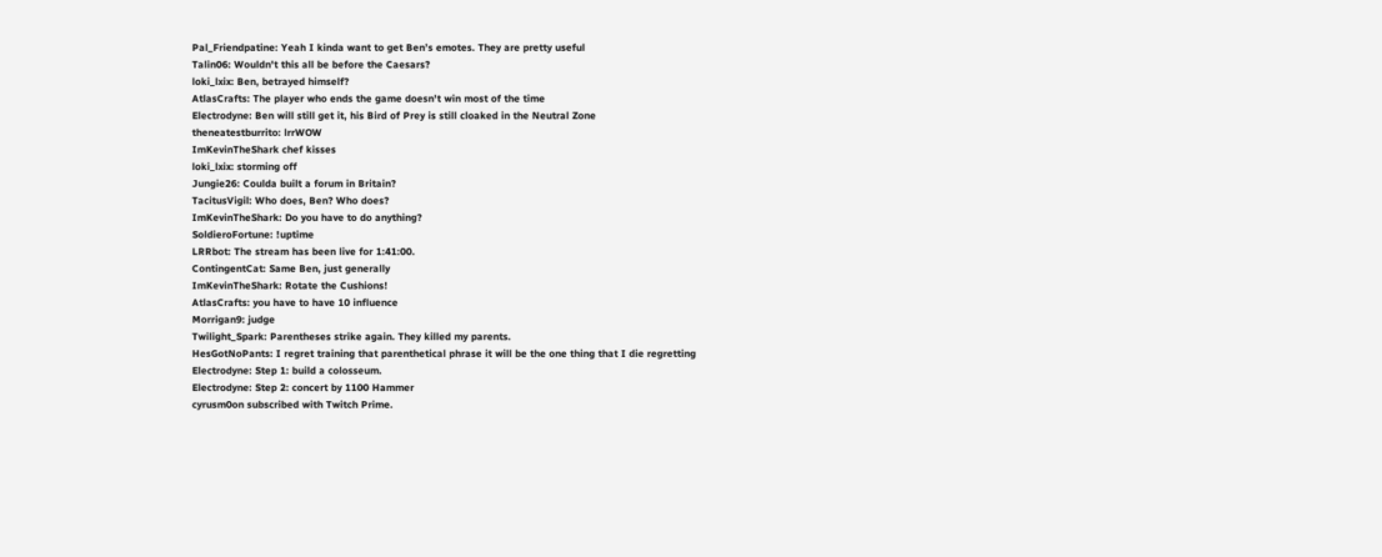Pal_Friendpatine: Yeah I kinda want to get Ben’s emotes. They are pretty useful
Talin06: Wouldn't this all be before the Caesars?
loki_lxix: Ben, betrayed himself?
AtlasCrafts: The player who ends the game doesn't win most of the time
Electrodyne: Ben will still get it, his Bird of Prey is still cloaked in the Neutral Zone
theneatestburrito: lrrWOW
ImKevinTheShark chef kisses
loki_lxix: storming off
Jungie26: Coulda built a forum in Britain?
TacitusVigil: Who does, Ben? Who does?
ImKevinTheShark: Do you have to do anything?
SoldieroFortune: !uptime
LRRbot: The stream has been live for 1:41:00.
ContingentCat: Same Ben, just generally
ImKevinTheShark: Rotate the Cushions!
AtlasCrafts: you have to have 10 influence
Morrigan9: judge
Twilight_Spark: Parentheses strike again. They killed my parents.
HesGotNoPants: I regret training that parenthetical phrase it will be the one thing that I die regretting
Electrodyne: Step 1: build a colosseum.
Electrodyne: Step 2: concert by 1100 Hammer
cyrusm0on subscribed with Twitch Prime.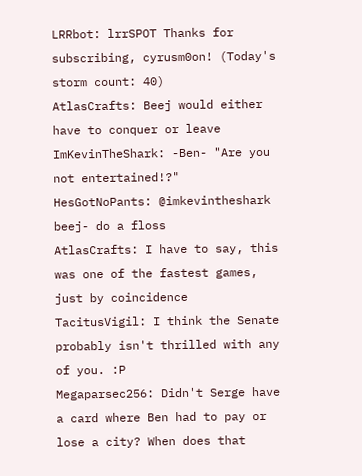LRRbot: lrrSPOT Thanks for subscribing, cyrusm0on! (Today's storm count: 40)
AtlasCrafts: Beej would either have to conquer or leave
ImKevinTheShark: -Ben- "Are you not entertained!?"
HesGotNoPants: @imkevintheshark beej- do a floss
AtlasCrafts: I have to say, this was one of the fastest games, just by coincidence
TacitusVigil: I think the Senate probably isn't thrilled with any of you. :P
Megaparsec256: Didn't Serge have a card where Ben had to pay or lose a city? When does that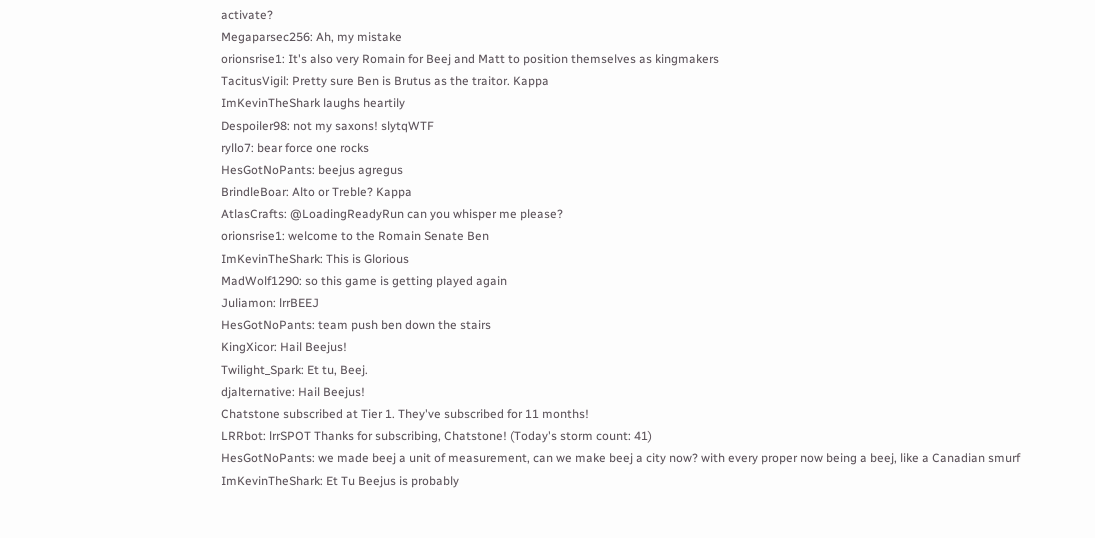activate?
Megaparsec256: Ah, my mistake
orionsrise1: It's also very Romain for Beej and Matt to position themselves as kingmakers
TacitusVigil: Pretty sure Ben is Brutus as the traitor. Kappa
ImKevinTheShark laughs heartily
Despoiler98: not my saxons! slytqWTF
ryllo7: bear force one rocks
HesGotNoPants: beejus agregus
BrindleBoar: Alto or Treble? Kappa
AtlasCrafts: @LoadingReadyRun can you whisper me please?
orionsrise1: welcome to the Romain Senate Ben
ImKevinTheShark: This is Glorious
MadWolf1290: so this game is getting played again
Juliamon: lrrBEEJ
HesGotNoPants: team push ben down the stairs
KingXicor: Hail Beejus!
Twilight_Spark: Et tu, Beej.
djalternative: Hail Beejus!
Chatstone subscribed at Tier 1. They've subscribed for 11 months!
LRRbot: lrrSPOT Thanks for subscribing, Chatstone! (Today's storm count: 41)
HesGotNoPants: we made beej a unit of measurement, can we make beej a city now? with every proper now being a beej, like a Canadian smurf
ImKevinTheShark: Et Tu Beejus is probably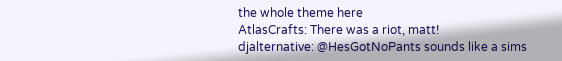the whole theme here
AtlasCrafts: There was a riot, matt!
djalternative: @HesGotNoPants sounds like a sims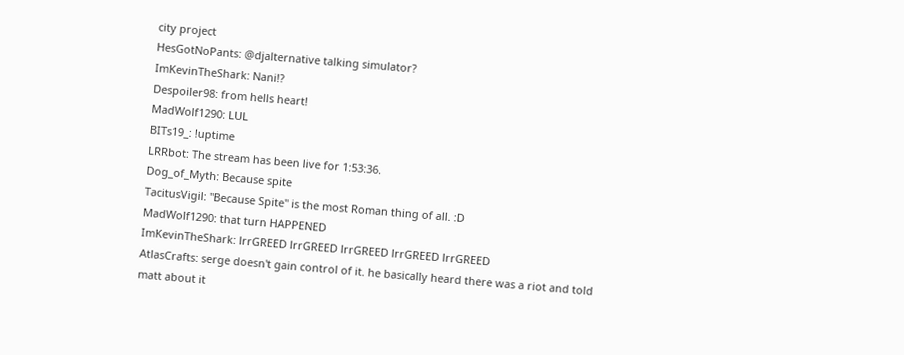city project
HesGotNoPants: @djalternative talking simulator?
ImKevinTheShark: Nani!?
Despoiler98: from hells heart!
MadWolf1290: LUL
BITs19_: !uptime
LRRbot: The stream has been live for 1:53:36.
Dog_of_Myth: Because spite
TacitusVigil: "Because Spite" is the most Roman thing of all. :D
MadWolf1290: that turn HAPPENED
ImKevinTheShark: lrrGREED lrrGREED lrrGREED lrrGREED lrrGREED
AtlasCrafts: serge doesn't gain control of it. he basically heard there was a riot and told matt about it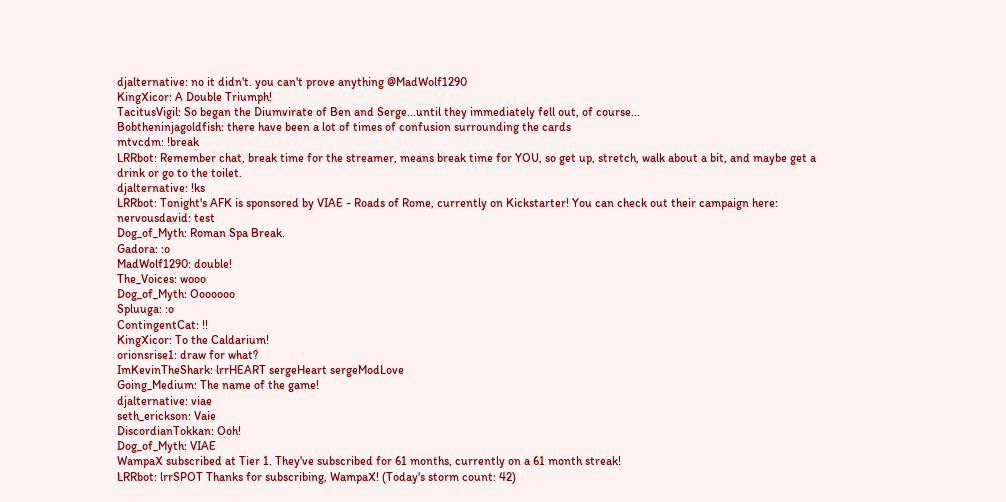djalternative: no it didn't. you can't prove anything @MadWolf1290
KingXicor: A Double Triumph!
TacitusVigil: So began the Diumvirate of Ben and Serge...until they immediately fell out, of course...
Bobtheninjagoldfish: there have been a lot of times of confusion surrounding the cards
mtvcdm: !break
LRRbot: Remember chat, break time for the streamer, means break time for YOU, so get up, stretch, walk about a bit, and maybe get a drink or go to the toilet.
djalternative: !ks
LRRbot: Tonight's AFK is sponsored by VIAE - Roads of Rome, currently on Kickstarter! You can check out their campaign here:
nervousdavid: test
Dog_of_Myth: Roman Spa Break.
Gadora: :o
MadWolf1290: double!
The_Voices: wooo
Dog_of_Myth: Ooooooo
Spluuga: :o
ContingentCat: !!
KingXicor: To the Caldarium!
orionsrise1: draw for what?
ImKevinTheShark: lrrHEART sergeHeart sergeModLove
Going_Medium: The name of the game!
djalternative: viae
seth_erickson: Vaie
DiscordianTokkan: Ooh!
Dog_of_Myth: VIAE
WampaX subscribed at Tier 1. They've subscribed for 61 months, currently on a 61 month streak!
LRRbot: lrrSPOT Thanks for subscribing, WampaX! (Today's storm count: 42)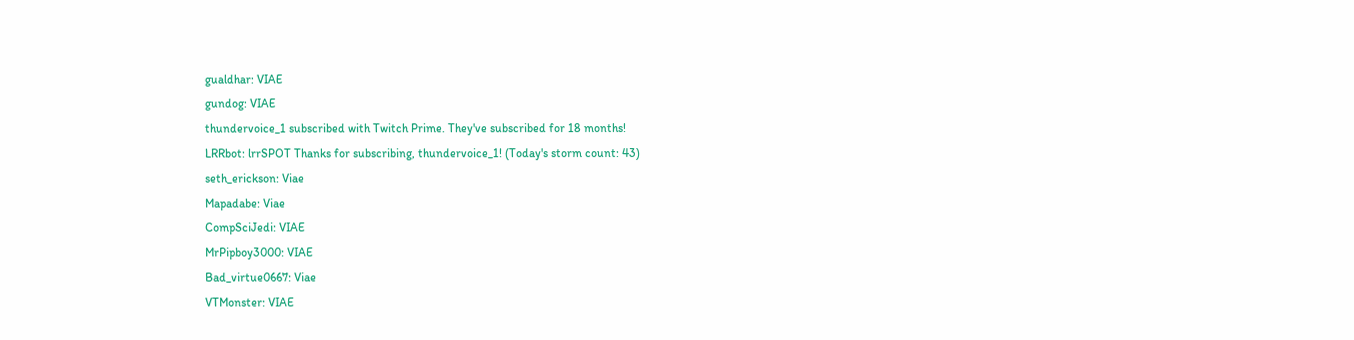gualdhar: VIAE
gundog: VIAE
thundervoice_1 subscribed with Twitch Prime. They've subscribed for 18 months!
LRRbot: lrrSPOT Thanks for subscribing, thundervoice_1! (Today's storm count: 43)
seth_erickson: Viae
Mapadabe: Viae
CompSciJedi: VIAE
MrPipboy3000: VIAE
Bad_virtue0667: Viae
VTMonster: VIAE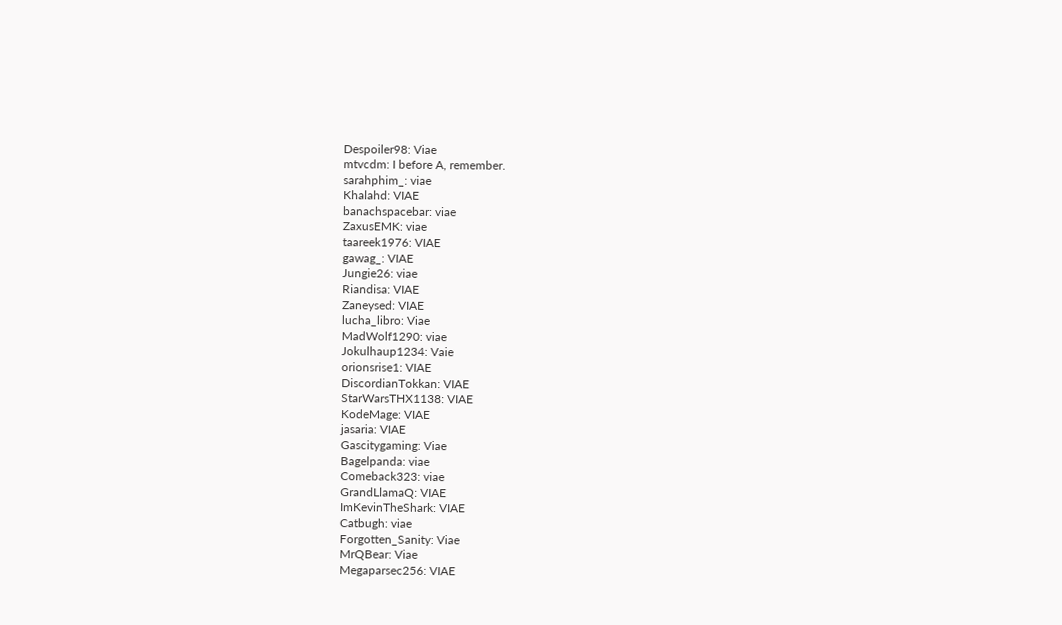Despoiler98: Viae
mtvcdm: I before A, remember.
sarahphim_: viae
Khalahd: VIAE
banachspacebar: viae
ZaxusEMK: viae
taareek1976: VIAE
gawag_: VIAE
Jungie26: viae
Riandisa: VIAE
Zaneysed: VIAE
lucha_libro: Viae
MadWolf1290: viae
Jokulhaup1234: Vaie
orionsrise1: VIAE
DiscordianTokkan: VIAE
StarWarsTHX1138: VIAE
KodeMage: VIAE
jasaria: VIAE
Gascitygaming: Viae
Bagelpanda: viae
Comeback323: viae
GrandLlamaQ: VIAE
ImKevinTheShark: VIAE
Catbugh: viae
Forgotten_Sanity: Viae
MrQBear: Viae
Megaparsec256: VIAE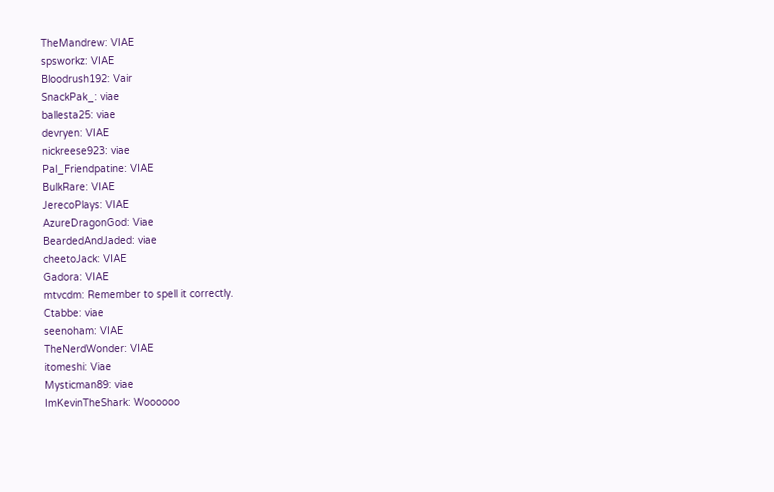TheMandrew: VIAE
spsworkz: VIAE
Bloodrush192: Vair
SnackPak_: viae
ballesta25: viae
devryen: VIAE
nickreese923: viae
Pal_Friendpatine: VIAE
BulkRare: VIAE
JerecoPlays: VIAE
AzureDragonGod: Viae
BeardedAndJaded: viae
cheetoJack: VIAE
Gadora: VIAE
mtvcdm: Remember to spell it correctly.
Ctabbe: viae
seenoham: VIAE
TheNerdWonder: VIAE
itomeshi: Viae
Mysticman89: viae
ImKevinTheShark: Woooooo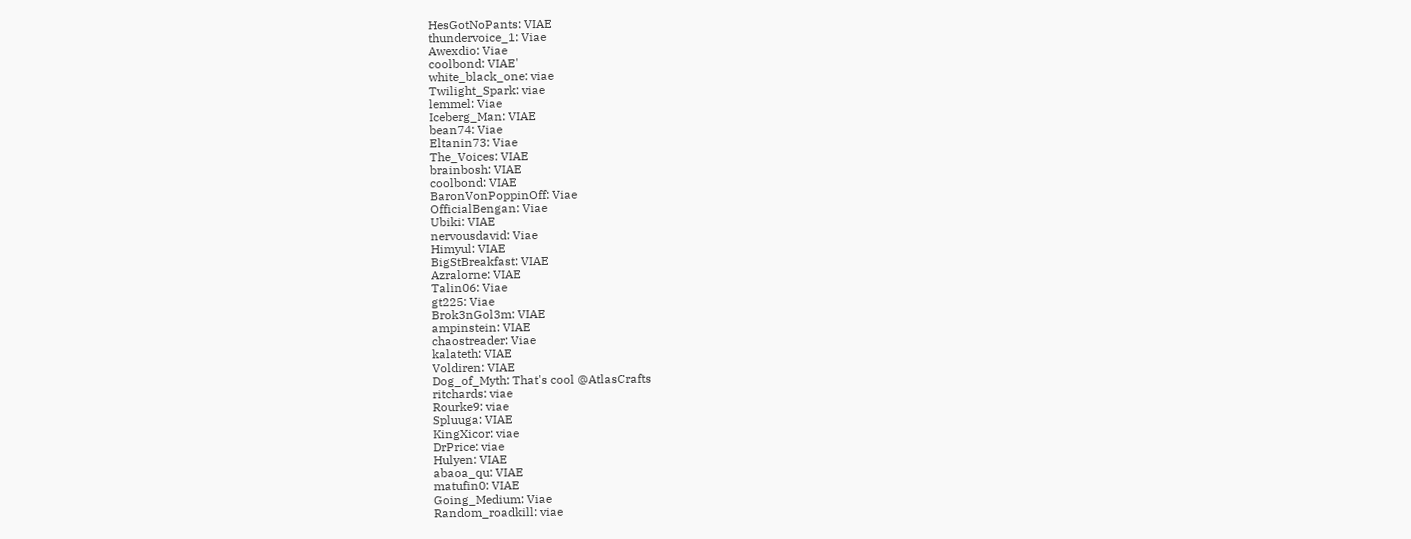HesGotNoPants: VIAE
thundervoice_1: Viae
Awexdio: Viae
coolbond: VIAE'
white_black_one: viae
Twilight_Spark: viae
lemmel: Viae
Iceberg_Man: VIAE
bean74: Viae
Eltanin73: Viae
The_Voices: VIAE
brainbosh: VIAE
coolbond: VIAE
BaronVonPoppinOff: Viae
OfficialBengan: Viae
Ubiki: VIAE
nervousdavid: Viae
Himyul: VIAE
BigStBreakfast: VIAE
Azralorne: VIAE
Talin06: Viae
gt225: Viae
Brok3nGol3m: VIAE
ampinstein: VIAE
chaostreader: Viae
kalateth: VIAE
Voldiren: VIAE
Dog_of_Myth: That's cool @AtlasCrafts
ritchards: viae
Rourke9: viae
Spluuga: VIAE
KingXicor: viae
DrPrice: viae
Hulyen: VIAE
abaoa_qu: VIAE
matufin0: VIAE
Going_Medium: Viae
Random_roadkill: viae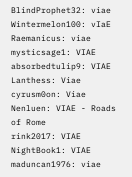BlindProphet32: viae
Wintermelon100: vIaE
Raemanicus: viae
mysticsage1: VIAE
absorbedtulip9: VIAE
Lanthess: Viae
cyrusm0on: Viae
Nenluen: VIAE - Roads of Rome
rink2017: VIAE
NightBook1: VIAE
maduncan1976: viae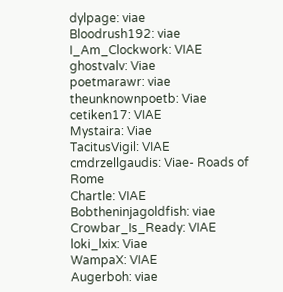dylpage: viae
Bloodrush192: viae
I_Am_Clockwork: VIAE
ghostvalv: Viae
poetmarawr: viae
theunknownpoetb: Viae
cetiken17: VIAE
Mystaira: Viae
TacitusVigil: VIAE
cmdrzellgaudis: Viae- Roads of Rome
Chartle: VIAE
Bobtheninjagoldfish: viae
Crowbar_Is_Ready: VIAE
loki_lxix: Viae
WampaX: VIAE
Augerboh: viae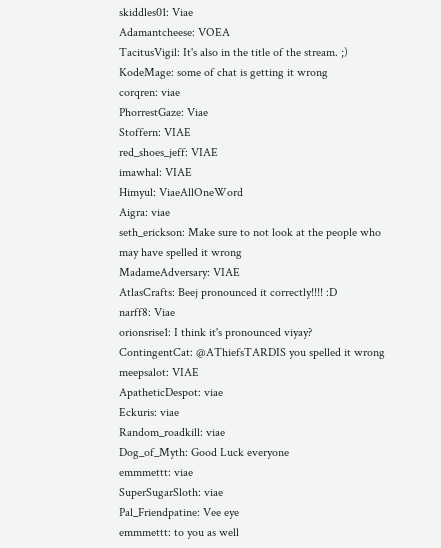skiddles01: Viae
Adamantcheese: VOEA
TacitusVigil: It's also in the title of the stream. ;)
KodeMage: some of chat is getting it wrong
corqren: viae
PhorrestGaze: Viae
Stoffern: VIAE
red_shoes_jeff: VIAE
imawhal: VIAE
Himyul: ViaeAllOneWord
Aigra: viae
seth_erickson: Make sure to not look at the people who may have spelled it wrong
MadameAdversary: VIAE
AtlasCrafts: Beej pronounced it correctly!!!! :D
narff8: Viae
orionsrise1: I think it's pronounced viyay?
ContingentCat: @AThiefsTARDIS you spelled it wrong
meepsalot: VIAE
ApatheticDespot: viae
Eckuris: viae
Random_roadkill: viae
Dog_of_Myth: Good Luck everyone
emmmettt: viae
SuperSugarSloth: viae
Pal_Friendpatine: Vee eye
emmmettt: to you as well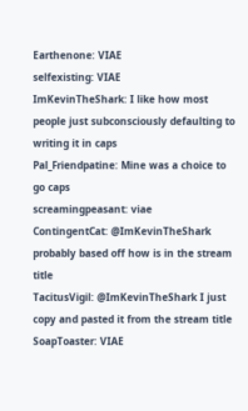Earthenone: VIAE
selfexisting: VIAE
ImKevinTheShark: I like how most people just subconsciously defaulting to writing it in caps
Pal_Friendpatine: Mine was a choice to go caps
screamingpeasant: viae
ContingentCat: @ImKevinTheShark probably based off how is in the stream title
TacitusVigil: @ImKevinTheShark I just copy and pasted it from the stream title
SoapToaster: VIAE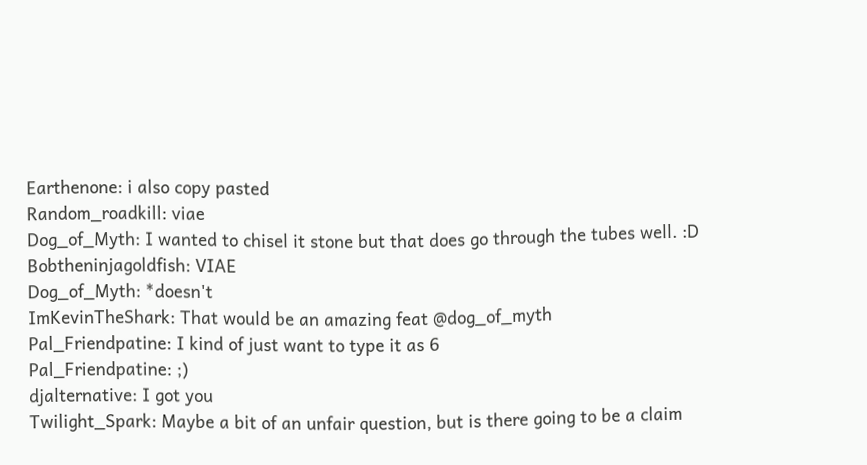Earthenone: i also copy pasted
Random_roadkill: viae
Dog_of_Myth: I wanted to chisel it stone but that does go through the tubes well. :D
Bobtheninjagoldfish: VIAE
Dog_of_Myth: *doesn't
ImKevinTheShark: That would be an amazing feat @dog_of_myth
Pal_Friendpatine: I kind of just want to type it as 6
Pal_Friendpatine: ;)
djalternative: I got you
Twilight_Spark: Maybe a bit of an unfair question, but is there going to be a claim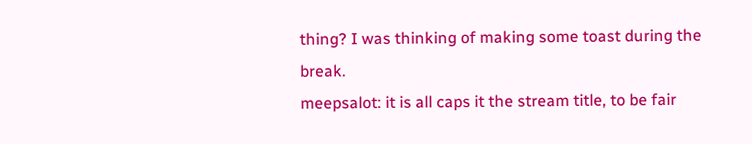thing? I was thinking of making some toast during the break.
meepsalot: it is all caps it the stream title, to be fair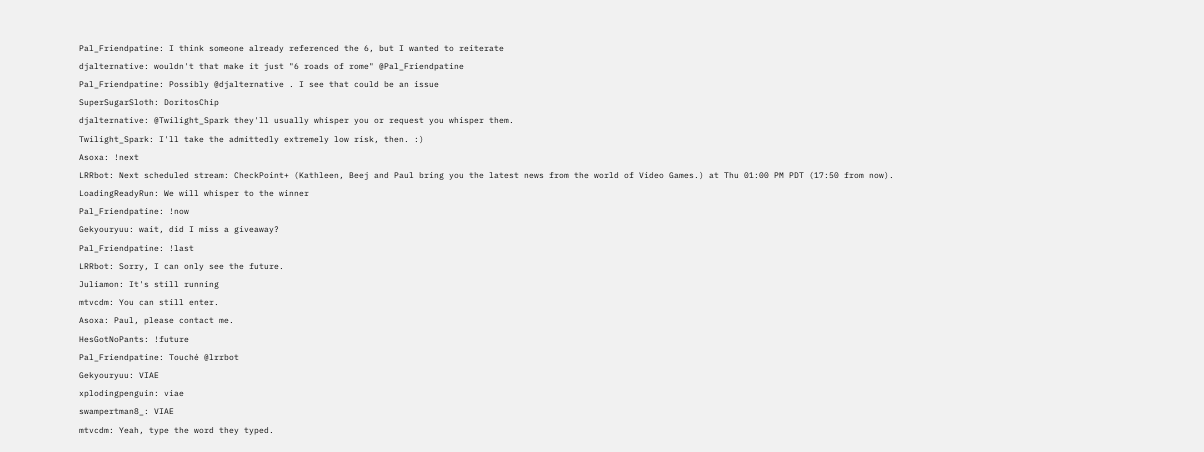Pal_Friendpatine: I think someone already referenced the 6, but I wanted to reiterate
djalternative: wouldn't that make it just "6 roads of rome" @Pal_Friendpatine
Pal_Friendpatine: Possibly @djalternative . I see that could be an issue
SuperSugarSloth: DoritosChip
djalternative: @Twilight_Spark they'll usually whisper you or request you whisper them.
Twilight_Spark: I'll take the admittedly extremely low risk, then. :)
Asoxa: !next
LRRbot: Next scheduled stream: CheckPoint+ (Kathleen, Beej and Paul bring you the latest news from the world of Video Games.) at Thu 01:00 PM PDT (17:50 from now).
LoadingReadyRun: We will whisper to the winner
Pal_Friendpatine: !now
Gekyouryuu: wait, did I miss a giveaway?
Pal_Friendpatine: !last
LRRbot: Sorry, I can only see the future.
Juliamon: It's still running
mtvcdm: You can still enter.
Asoxa: Paul, please contact me.
HesGotNoPants: !future
Pal_Friendpatine: Touché @lrrbot
Gekyouryuu: VIAE
xplodingpenguin: viae
swampertman8_: VIAE
mtvcdm: Yeah, type the word they typed.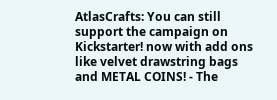AtlasCrafts: You can still support the campaign on Kickstarter! now with add ons like velvet drawstring bags and METAL COINS! - The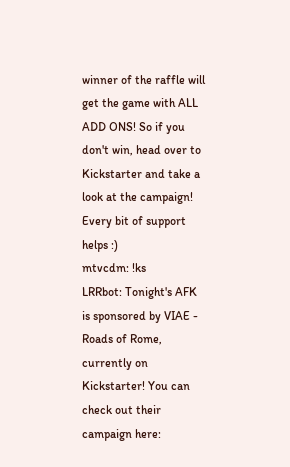winner of the raffle will get the game with ALL ADD ONS! So if you don't win, head over to Kickstarter and take a look at the campaign! Every bit of support helps :)
mtvcdm: !ks
LRRbot: Tonight's AFK is sponsored by VIAE - Roads of Rome, currently on Kickstarter! You can check out their campaign here: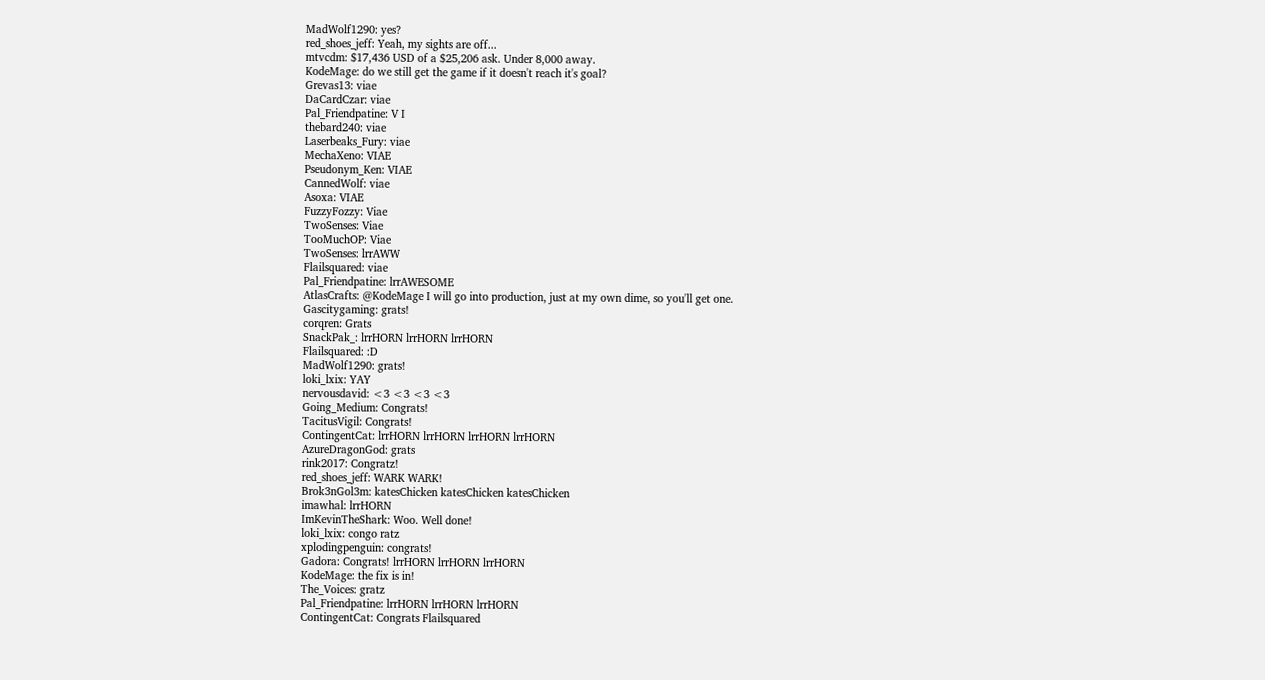MadWolf1290: yes?
red_shoes_jeff: Yeah, my sights are off...
mtvcdm: $17,436 USD of a $25,206 ask. Under 8,000 away.
KodeMage: do we still get the game if it doesn't reach it's goal?
Grevas13: viae
DaCardCzar: viae
Pal_Friendpatine: V I
thebard240: viae
Laserbeaks_Fury: viae
MechaXeno: VIAE
Pseudonym_Ken: VIAE
CannedWolf: viae
Asoxa: VIAE
FuzzyFozzy: Viae
TwoSenses: Viae
TooMuchOP: Viae
TwoSenses: lrrAWW
Flailsquared: viae
Pal_Friendpatine: lrrAWESOME
AtlasCrafts: @KodeMage I will go into production, just at my own dime, so you'll get one.
Gascitygaming: grats!
corqren: Grats
SnackPak_: lrrHORN lrrHORN lrrHORN
Flailsquared: :D
MadWolf1290: grats!
loki_lxix: YAY
nervousdavid: <3 <3 <3 <3
Going_Medium: Congrats!
TacitusVigil: Congrats!
ContingentCat: lrrHORN lrrHORN lrrHORN lrrHORN
AzureDragonGod: grats
rink2017: Congratz!
red_shoes_jeff: WARK WARK!
Brok3nGol3m: katesChicken katesChicken katesChicken
imawhal: lrrHORN
ImKevinTheShark: Woo. Well done!
loki_lxix: congo ratz
xplodingpenguin: congrats!
Gadora: Congrats! lrrHORN lrrHORN lrrHORN
KodeMage: the fix is in!
The_Voices: gratz
Pal_Friendpatine: lrrHORN lrrHORN lrrHORN
ContingentCat: Congrats Flailsquared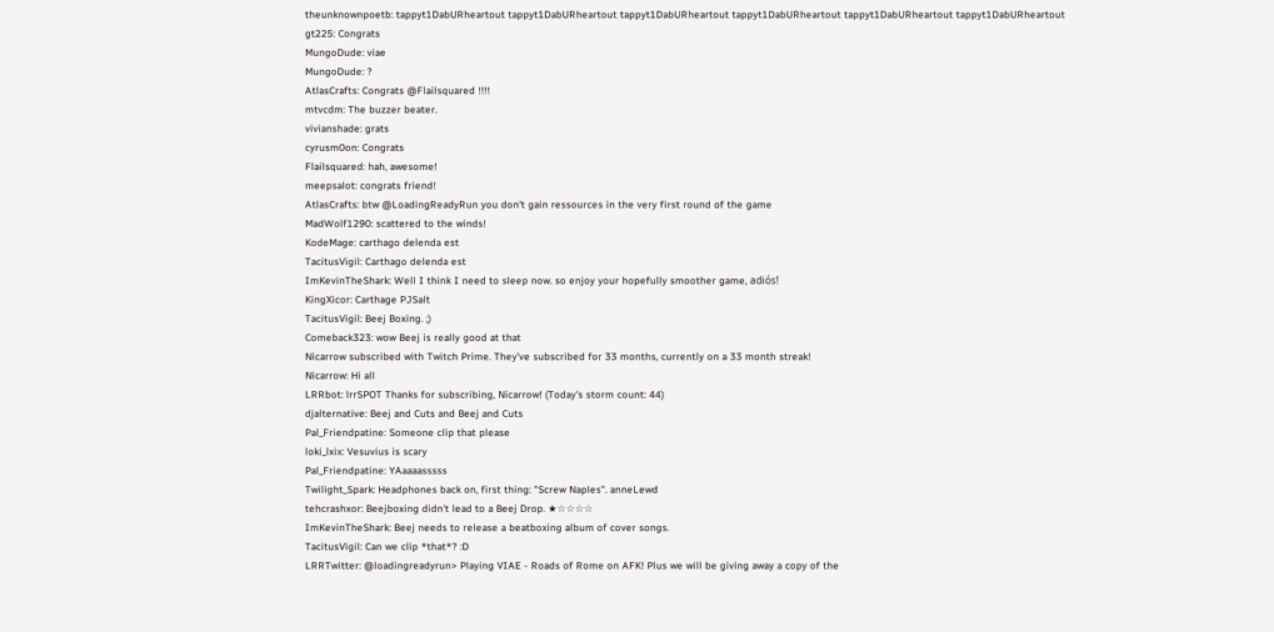theunknownpoetb: tappyt1DabURheartout tappyt1DabURheartout tappyt1DabURheartout tappyt1DabURheartout tappyt1DabURheartout tappyt1DabURheartout
gt225: Congrats
MungoDude: viae
MungoDude: ?
AtlasCrafts: Congrats @Flailsquared !!!!
mtvcdm: The buzzer beater.
vivianshade: grats
cyrusm0on: Congrats
Flailsquared: hah, awesome!
meepsalot: congrats friend!
AtlasCrafts: btw @LoadingReadyRun you don't gain ressources in the very first round of the game
MadWolf1290: scattered to the winds!
KodeMage: carthago delenda est
TacitusVigil: Carthago delenda est
ImKevinTheShark: Well I think I need to sleep now. so enjoy your hopefully smoother game, adiós!
KingXicor: Carthage PJSalt
TacitusVigil: Beej Boxing. ;)
Comeback323: wow Beej is really good at that
Nicarrow subscribed with Twitch Prime. They've subscribed for 33 months, currently on a 33 month streak!
Nicarrow: Hi all
LRRbot: lrrSPOT Thanks for subscribing, Nicarrow! (Today's storm count: 44)
djalternative: Beej and Cuts and Beej and Cuts
Pal_Friendpatine: Someone clip that please
loki_lxix: Vesuvius is scary
Pal_Friendpatine: YAaaaasssss
Twilight_Spark: Headphones back on, first thing: "Screw Naples". anneLewd
tehcrashxor: Beejboxing didn't lead to a Beej Drop. ★☆☆☆☆
ImKevinTheShark: Beej needs to release a beatboxing album of cover songs.
TacitusVigil: Can we clip *that*? :D
LRRTwitter: @loadingreadyrun> Playing VIAE - Roads of Rome on AFK! Plus we will be giving away a copy of the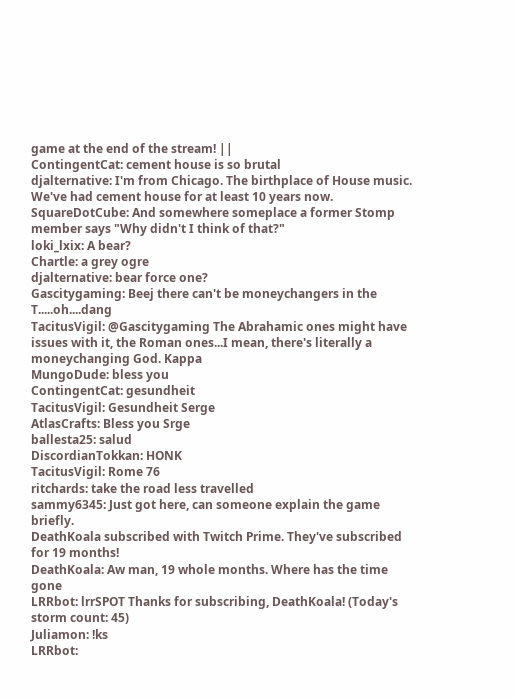game at the end of the stream! ||
ContingentCat: cement house is so brutal
djalternative: I'm from Chicago. The birthplace of House music. We've had cement house for at least 10 years now.
SquareDotCube: And somewhere someplace a former Stomp member says "Why didn't I think of that?"
loki_lxix: A bear?
Chartle: a grey ogre
djalternative: bear force one?
Gascitygaming: Beej there can't be moneychangers in the T.....oh....dang
TacitusVigil: @Gascitygaming The Abrahamic ones might have issues with it, the Roman ones...I mean, there's literally a moneychanging God. Kappa
MungoDude: bless you
ContingentCat: gesundheit
TacitusVigil: Gesundheit Serge
AtlasCrafts: Bless you Srge
ballesta25: salud
DiscordianTokkan: HONK
TacitusVigil: Rome 76
ritchards: take the road less travelled
sammy6345: Just got here, can someone explain the game briefly.
DeathKoala subscribed with Twitch Prime. They've subscribed for 19 months!
DeathKoala: Aw man, 19 whole months. Where has the time gone
LRRbot: lrrSPOT Thanks for subscribing, DeathKoala! (Today's storm count: 45)
Juliamon: !ks
LRRbot: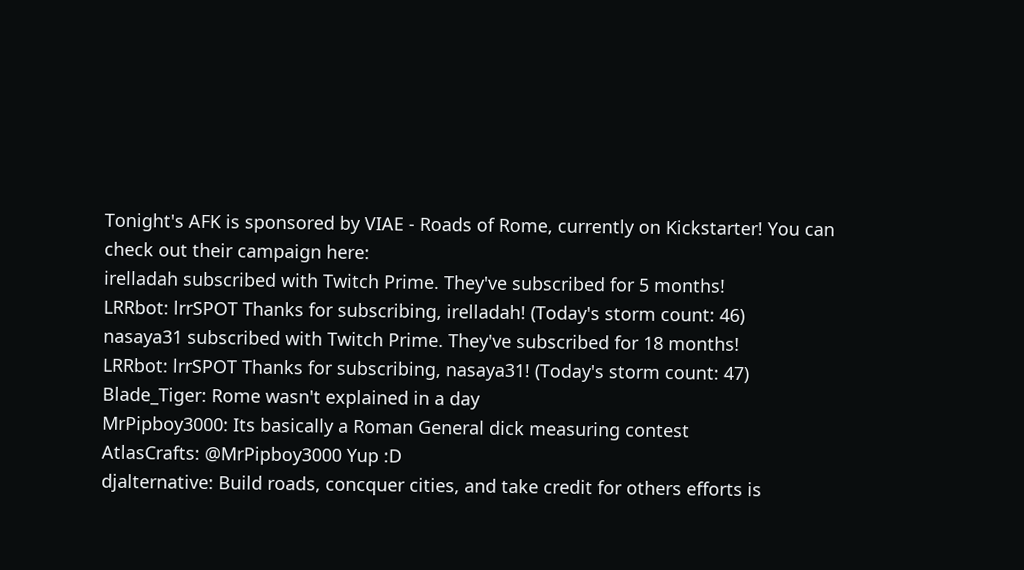Tonight's AFK is sponsored by VIAE - Roads of Rome, currently on Kickstarter! You can check out their campaign here:
irelladah subscribed with Twitch Prime. They've subscribed for 5 months!
LRRbot: lrrSPOT Thanks for subscribing, irelladah! (Today's storm count: 46)
nasaya31 subscribed with Twitch Prime. They've subscribed for 18 months!
LRRbot: lrrSPOT Thanks for subscribing, nasaya31! (Today's storm count: 47)
Blade_Tiger: Rome wasn't explained in a day
MrPipboy3000: Its basically a Roman General dick measuring contest
AtlasCrafts: @MrPipboy3000 Yup :D
djalternative: Build roads, concquer cities, and take credit for others efforts is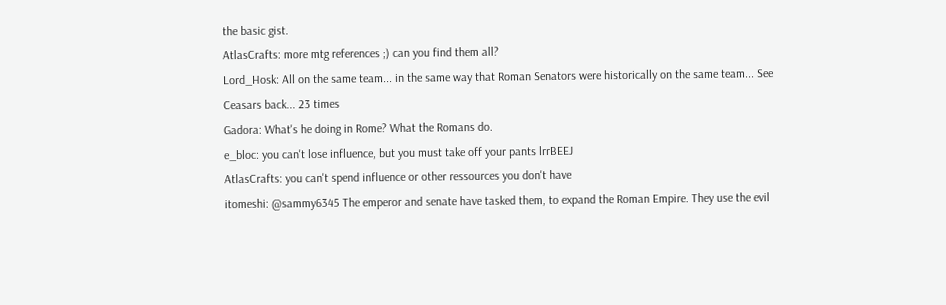the basic gist.
AtlasCrafts: more mtg references ;) can you find them all?
Lord_Hosk: All on the same team... in the same way that Roman Senators were historically on the same team... See Ceasars back... 23 times
Gadora: What's he doing in Rome? What the Romans do.
e_bloc: you can't lose influence, but you must take off your pants lrrBEEJ
AtlasCrafts: you can't spend influence or other ressources you don't have
itomeshi: @sammy6345 The emperor and senate have tasked them, to expand the Roman Empire. They use the evil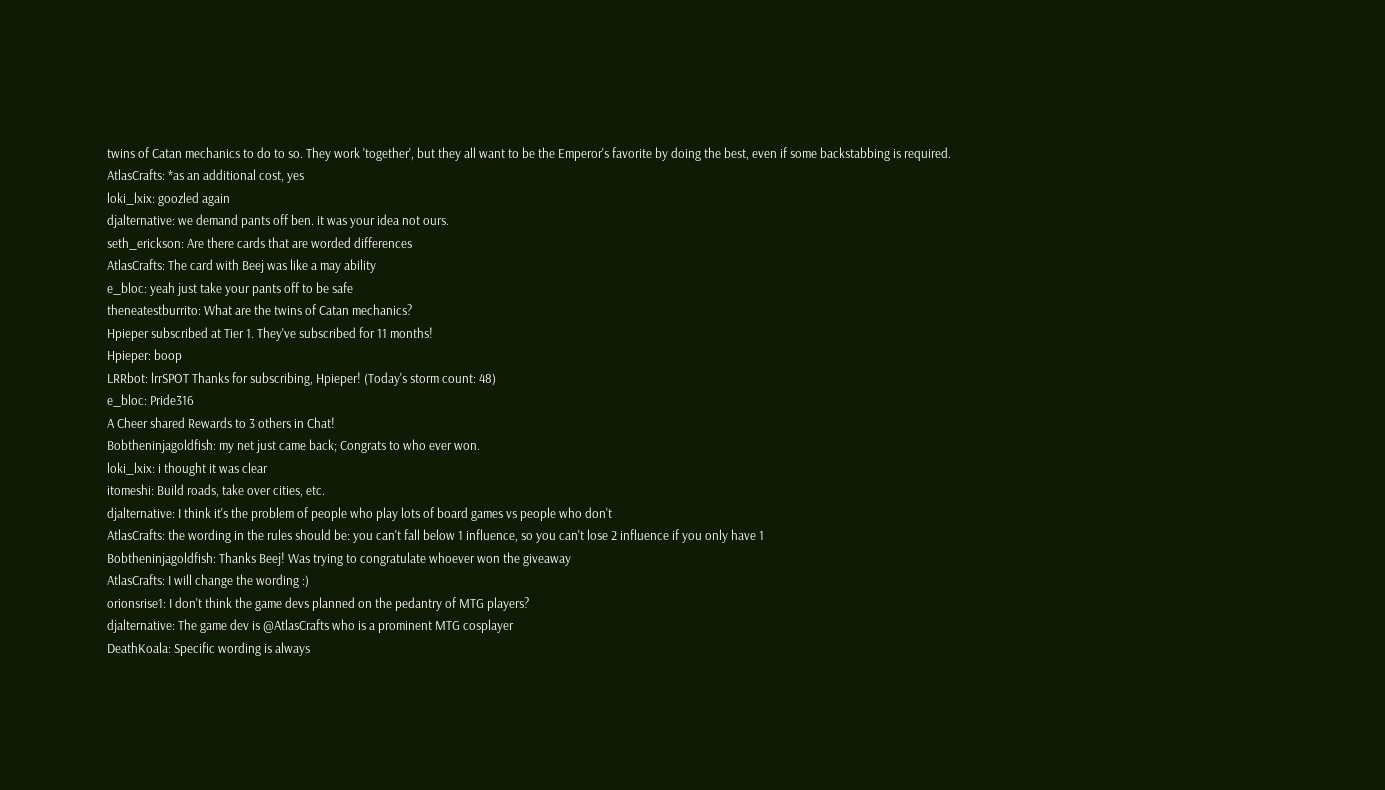twins of Catan mechanics to do to so. They work 'together', but they all want to be the Emperor's favorite by doing the best, even if some backstabbing is required.
AtlasCrafts: *as an additional cost, yes
loki_lxix: goozled again
djalternative: we demand pants off ben. it was your idea not ours.
seth_erickson: Are there cards that are worded differences
AtlasCrafts: The card with Beej was like a may ability
e_bloc: yeah just take your pants off to be safe
theneatestburrito: What are the twins of Catan mechanics?
Hpieper subscribed at Tier 1. They've subscribed for 11 months!
Hpieper: boop
LRRbot: lrrSPOT Thanks for subscribing, Hpieper! (Today's storm count: 48)
e_bloc: Pride316
A Cheer shared Rewards to 3 others in Chat!
Bobtheninjagoldfish: my net just came back; Congrats to who ever won.
loki_lxix: i thought it was clear
itomeshi: Build roads, take over cities, etc.
djalternative: I think it's the problem of people who play lots of board games vs people who don't
AtlasCrafts: the wording in the rules should be: you can't fall below 1 influence, so you can't lose 2 influence if you only have 1
Bobtheninjagoldfish: Thanks Beej! Was trying to congratulate whoever won the giveaway
AtlasCrafts: I will change the wording :)
orionsrise1: I don't think the game devs planned on the pedantry of MTG players?
djalternative: The game dev is @AtlasCrafts who is a prominent MTG cosplayer
DeathKoala: Specific wording is always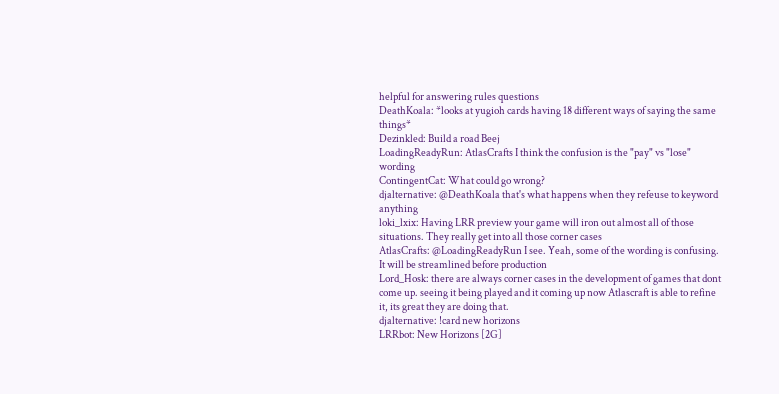helpful for answering rules questions
DeathKoala: *looks at yugioh cards having 18 different ways of saying the same things*
Dezinkled: Build a road Beej
LoadingReadyRun: AtlasCrafts I think the confusion is the "pay" vs "lose" wording
ContingentCat: What could go wrong?
djalternative: @DeathKoala that's what happens when they refeuse to keyword anything
loki_lxix: Having LRR preview your game will iron out almost all of those situations. They really get into all those corner cases
AtlasCrafts: @LoadingReadyRun I see. Yeah, some of the wording is confusing. It will be streamlined before production
Lord_Hosk: there are always corner cases in the development of games that dont come up. seeing it being played and it coming up now Atlascraft is able to refine it, its great they are doing that.
djalternative: !card new horizons
LRRbot: New Horizons [2G]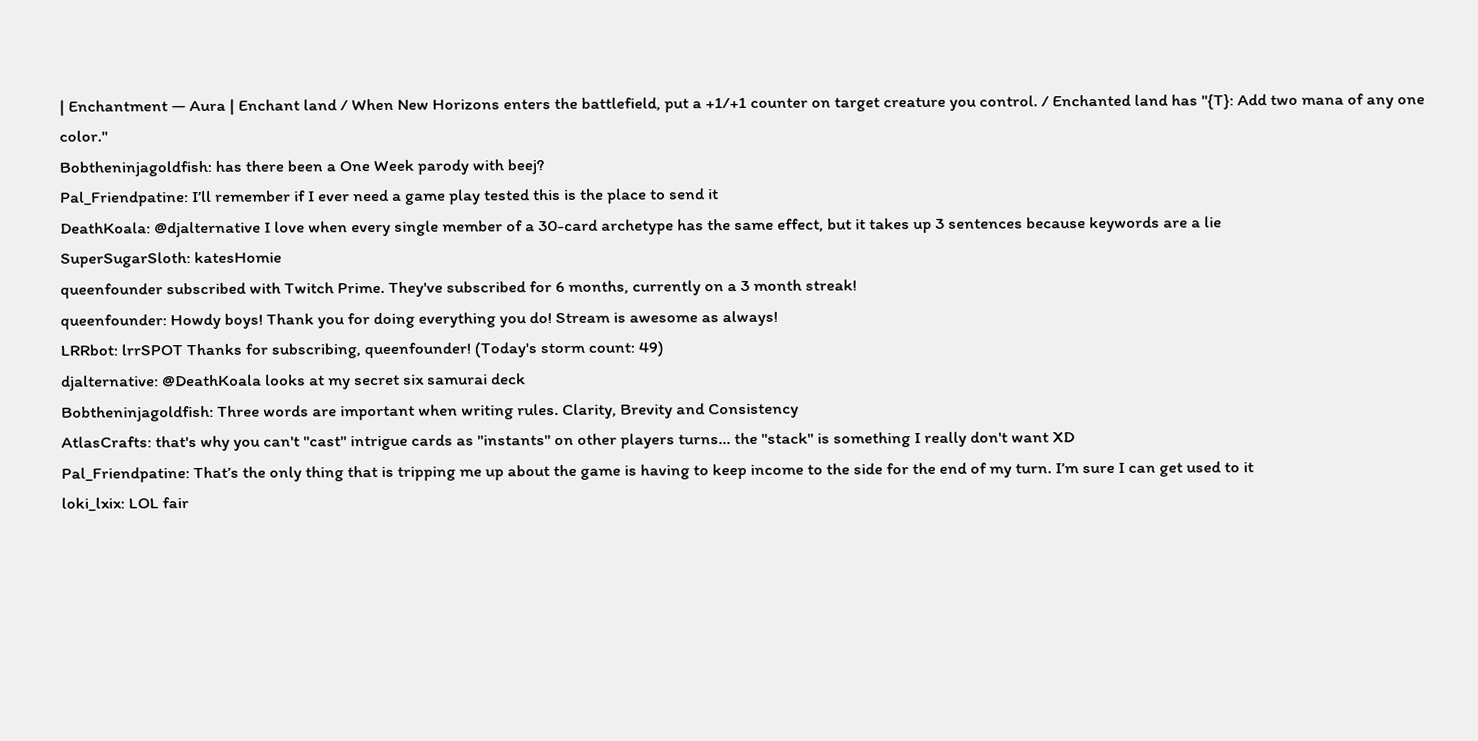| Enchantment — Aura | Enchant land / When New Horizons enters the battlefield, put a +1/+1 counter on target creature you control. / Enchanted land has "{T}: Add two mana of any one color."
Bobtheninjagoldfish: has there been a One Week parody with beej?
Pal_Friendpatine: I’ll remember if I ever need a game play tested this is the place to send it
DeathKoala: @djalternative I love when every single member of a 30-card archetype has the same effect, but it takes up 3 sentences because keywords are a lie
SuperSugarSloth: katesHomie
queenfounder subscribed with Twitch Prime. They've subscribed for 6 months, currently on a 3 month streak!
queenfounder: Howdy boys! Thank you for doing everything you do! Stream is awesome as always!
LRRbot: lrrSPOT Thanks for subscribing, queenfounder! (Today's storm count: 49)
djalternative: @DeathKoala looks at my secret six samurai deck
Bobtheninjagoldfish: Three words are important when writing rules. Clarity, Brevity and Consistency
AtlasCrafts: that's why you can't "cast" intrigue cards as "instants" on other players turns... the "stack" is something I really don't want XD
Pal_Friendpatine: That’s the only thing that is tripping me up about the game is having to keep income to the side for the end of my turn. I’m sure I can get used to it
loki_lxix: LOL fair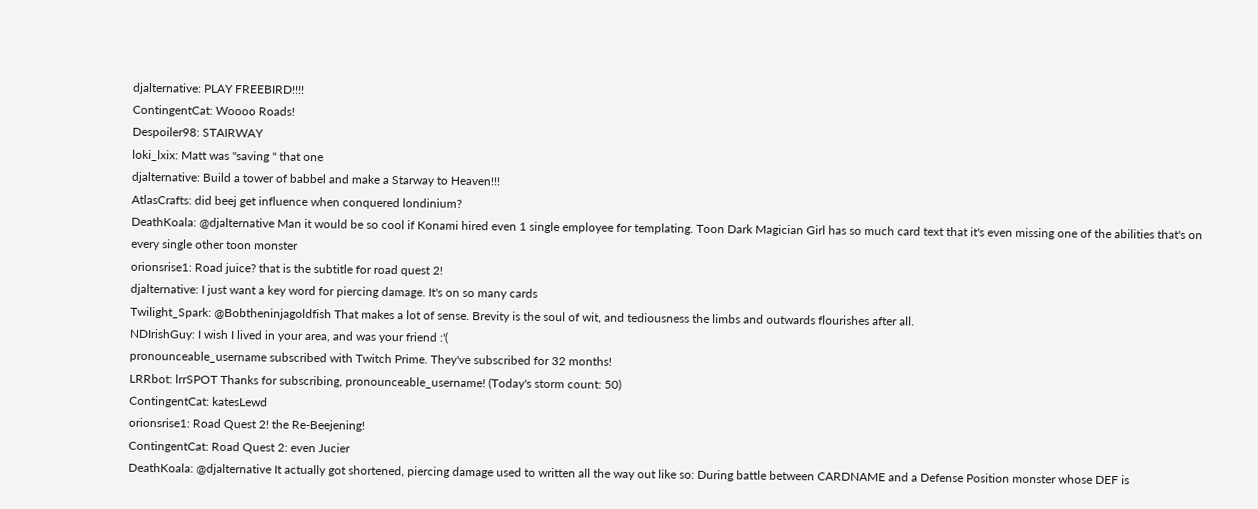djalternative: PLAY FREEBIRD!!!!
ContingentCat: Woooo Roads!
Despoiler98: STAIRWAY
loki_lxix: Matt was "saving " that one
djalternative: Build a tower of babbel and make a Starway to Heaven!!!
AtlasCrafts: did beej get influence when conquered londinium?
DeathKoala: @djalternative Man it would be so cool if Konami hired even 1 single employee for templating. Toon Dark Magician Girl has so much card text that it's even missing one of the abilities that's on every single other toon monster
orionsrise1: Road juice? that is the subtitle for road quest 2!
djalternative: I just want a key word for piercing damage. It's on so many cards
Twilight_Spark: @Bobtheninjagoldfish That makes a lot of sense. Brevity is the soul of wit, and tediousness the limbs and outwards flourishes after all.
NDIrishGuy: I wish I lived in your area, and was your friend :'(
pronounceable_username subscribed with Twitch Prime. They've subscribed for 32 months!
LRRbot: lrrSPOT Thanks for subscribing, pronounceable_username! (Today's storm count: 50)
ContingentCat: katesLewd
orionsrise1: Road Quest 2! the Re-Beejening!
ContingentCat: Road Quest 2: even Jucier
DeathKoala: @djalternative It actually got shortened, piercing damage used to written all the way out like so: During battle between CARDNAME and a Defense Position monster whose DEF is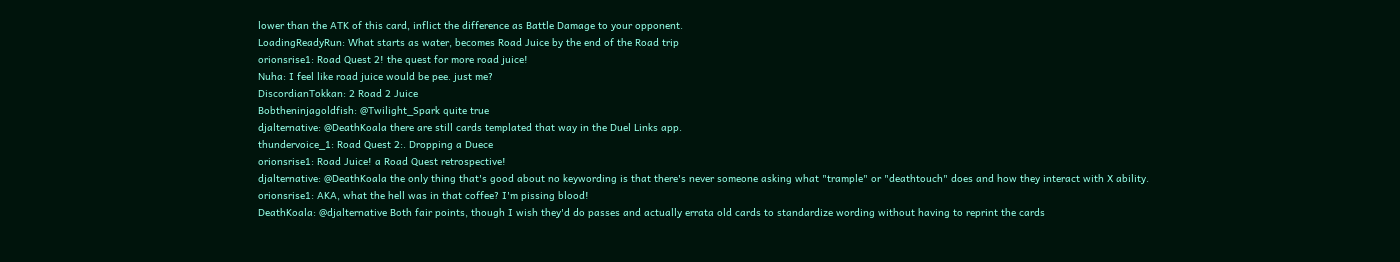lower than the ATK of this card, inflict the difference as Battle Damage to your opponent.
LoadingReadyRun: What starts as water, becomes Road Juice by the end of the Road trip
orionsrise1: Road Quest 2! the quest for more road juice!
Nuha: I feel like road juice would be pee. just me?
DiscordianTokkan: 2 Road 2 Juice
Bobtheninjagoldfish: @Twilight_Spark quite true
djalternative: @DeathKoala there are still cards templated that way in the Duel Links app.
thundervoice_1: Road Quest 2:. Dropping a Duece
orionsrise1: Road Juice! a Road Quest retrospective!
djalternative: @DeathKoala the only thing that's good about no keywording is that there's never someone asking what "trample" or "deathtouch" does and how they interact with X ability.
orionsrise1: AKA, what the hell was in that coffee? I'm pissing blood!
DeathKoala: @djalternative Both fair points, though I wish they'd do passes and actually errata old cards to standardize wording without having to reprint the cards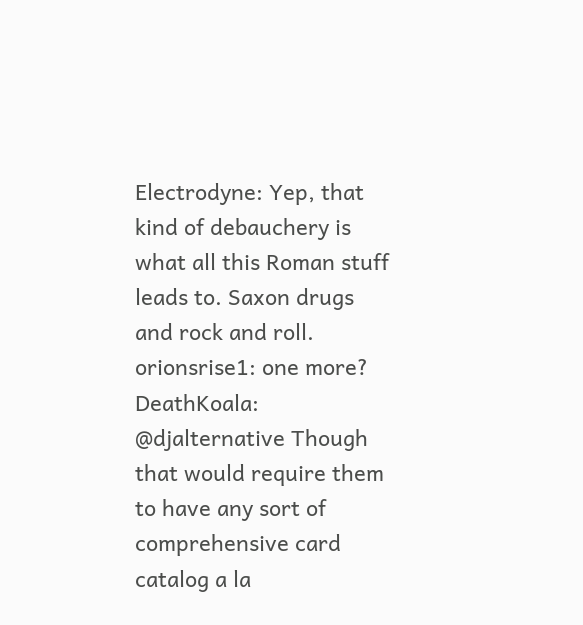Electrodyne: Yep, that kind of debauchery is what all this Roman stuff leads to. Saxon drugs and rock and roll.
orionsrise1: one more?
DeathKoala: @djalternative Though that would require them to have any sort of comprehensive card catalog a la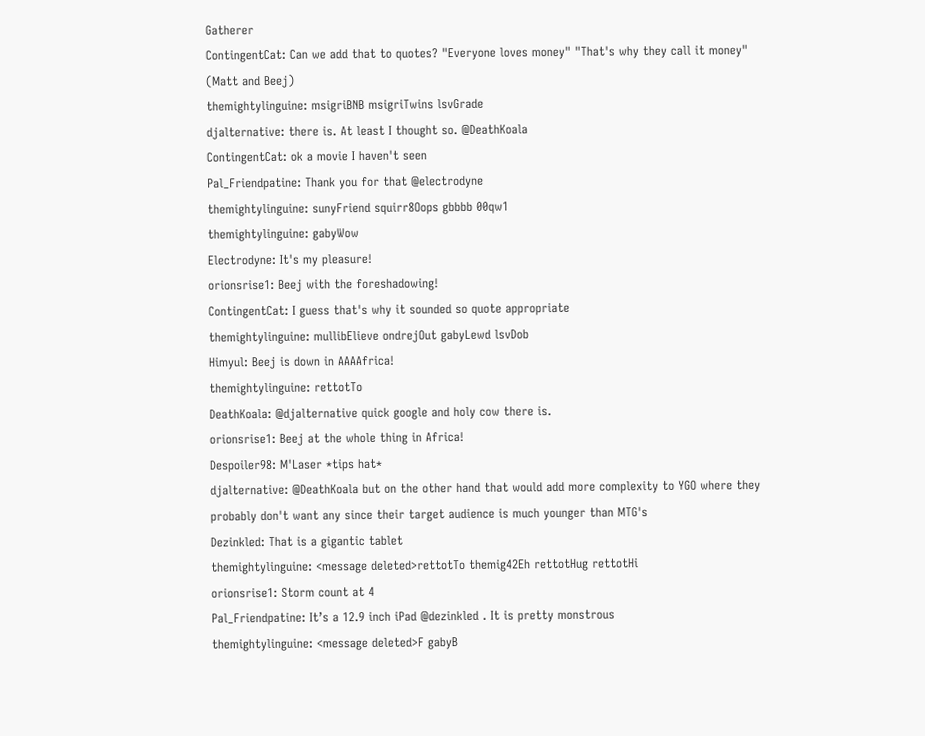Gatherer
ContingentCat: Can we add that to quotes? "Everyone loves money" "That's why they call it money" (Matt and Beej)
themightylinguine: msigriBNB msigriTwins lsvGrade
djalternative: there is. At least I thought so. @DeathKoala
ContingentCat: ok a movie I haven't seen
Pal_Friendpatine: Thank you for that @electrodyne
themightylinguine: sunyFriend squirr8Oops gbbbb 00qw1
themightylinguine: gabyWow
Electrodyne: It's my pleasure!
orionsrise1: Beej with the foreshadowing!
ContingentCat: I guess that's why it sounded so quote appropriate
themightylinguine: mullibElieve ondrejOut gabyLewd lsvDob
Himyul: Beej is down in AAAAfrica!
themightylinguine: rettotTo
DeathKoala: @djalternative quick google and holy cow there is.
orionsrise1: Beej at the whole thing in Africa!
Despoiler98: M'Laser *tips hat*
djalternative: @DeathKoala but on the other hand that would add more complexity to YGO where they probably don't want any since their target audience is much younger than MTG's
Dezinkled: That is a gigantic tablet
themightylinguine: <message deleted>rettotTo themig42Eh rettotHug rettotHi
orionsrise1: Storm count at 4
Pal_Friendpatine: It’s a 12.9 inch iPad @dezinkled . It is pretty monstrous
themightylinguine: <message deleted>F gabyB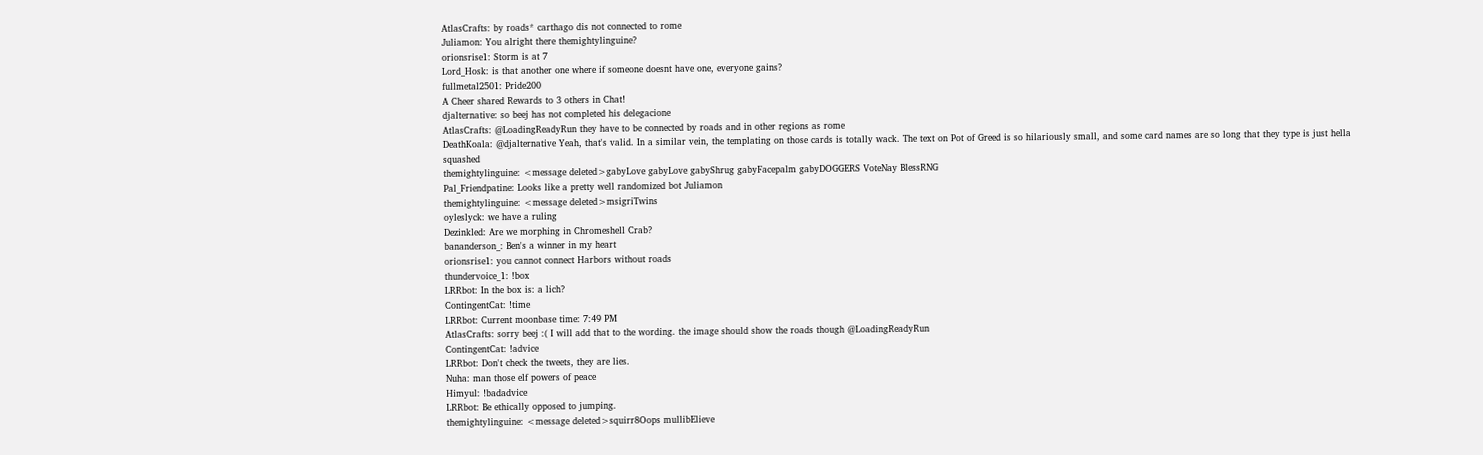AtlasCrafts: by roads* carthago dis not connected to rome
Juliamon: You alright there themightylinguine?
orionsrise1: Storm is at 7
Lord_Hosk: is that another one where if someone doesnt have one, everyone gains?
fullmetal2501: Pride200
A Cheer shared Rewards to 3 others in Chat!
djalternative: so beej has not completed his delegacione
AtlasCrafts: @LoadingReadyRun they have to be connected by roads and in other regions as rome
DeathKoala: @djalternative Yeah, that's valid. In a similar vein, the templating on those cards is totally wack. The text on Pot of Greed is so hilariously small, and some card names are so long that they type is just hella squashed
themightylinguine: <message deleted>gabyLove gabyLove gabyShrug gabyFacepalm gabyDOGGERS VoteNay BlessRNG
Pal_Friendpatine: Looks like a pretty well randomized bot Juliamon
themightylinguine: <message deleted>msigriTwins
oyleslyck: we have a ruling
Dezinkled: Are we morphing in Chromeshell Crab?
bananderson_: Ben's a winner in my heart
orionsrise1: you cannot connect Harbors without roads
thundervoice_1: !box
LRRbot: In the box is: a lich?
ContingentCat: !time
LRRbot: Current moonbase time: 7:49 PM
AtlasCrafts: sorry beej :( I will add that to the wording. the image should show the roads though @LoadingReadyRun
ContingentCat: !advice
LRRbot: Don't check the tweets, they are lies.
Nuha: man those elf powers of peace
Himyul: !badadvice
LRRbot: Be ethically opposed to jumping.
themightylinguine: <message deleted>squirr8Oops mullibElieve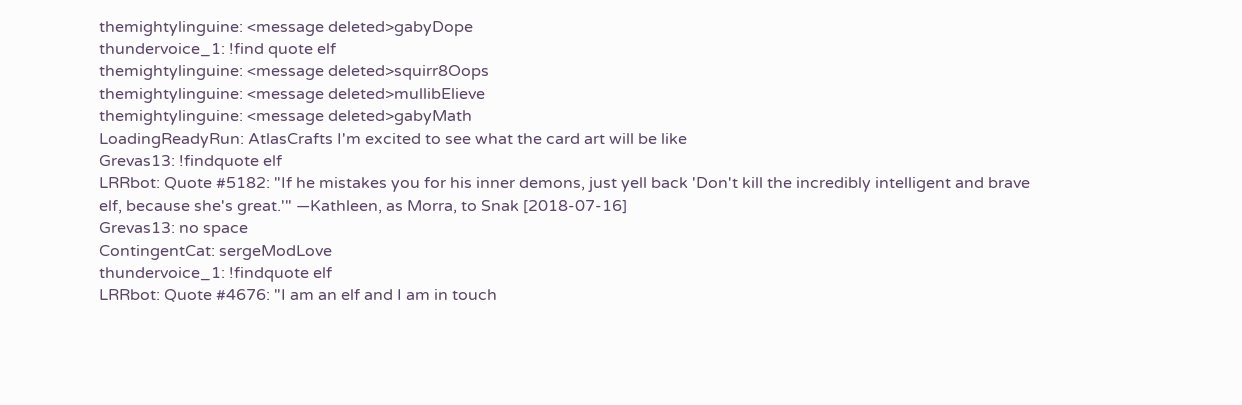themightylinguine: <message deleted>gabyDope
thundervoice_1: !find quote elf
themightylinguine: <message deleted>squirr8Oops
themightylinguine: <message deleted>mullibElieve
themightylinguine: <message deleted>gabyMath
LoadingReadyRun: AtlasCrafts I'm excited to see what the card art will be like
Grevas13: !findquote elf
LRRbot: Quote #5182: "If he mistakes you for his inner demons, just yell back 'Don't kill the incredibly intelligent and brave elf, because she's great.'" —Kathleen, as Morra, to Snak [2018-07-16]
Grevas13: no space
ContingentCat: sergeModLove
thundervoice_1: !findquote elf
LRRbot: Quote #4676: "I am an elf and I am in touch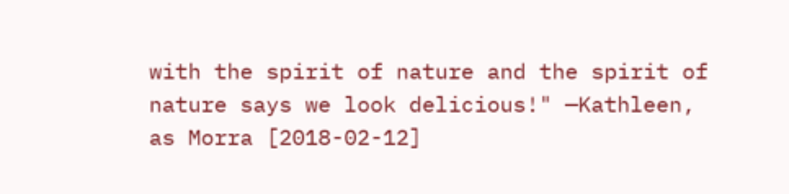with the spirit of nature and the spirit of nature says we look delicious!" —Kathleen, as Morra [2018-02-12]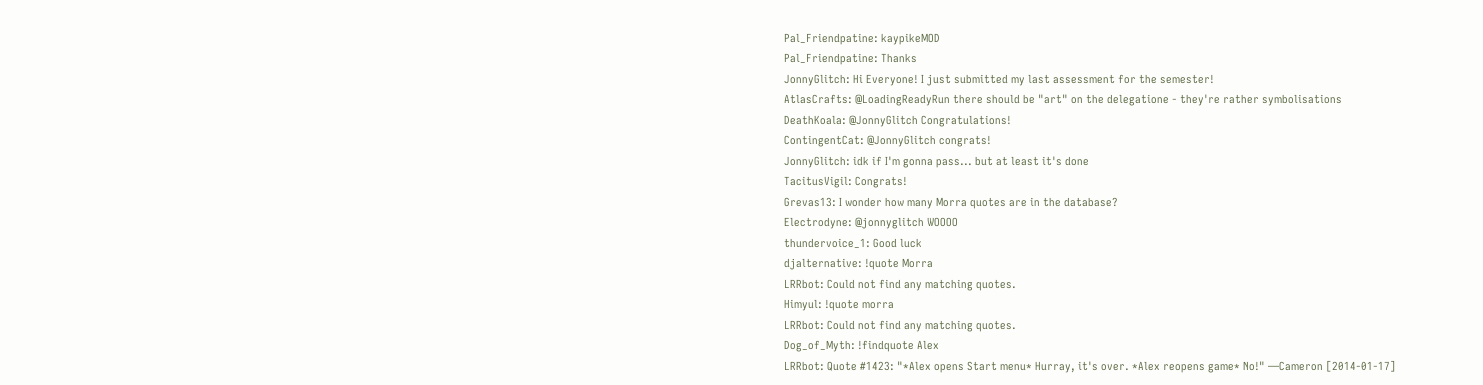Pal_Friendpatine: kaypikeMOD
Pal_Friendpatine: Thanks
JonnyGlitch: Hi Everyone! I just submitted my last assessment for the semester!
AtlasCrafts: @LoadingReadyRun there should be "art" on the delegatione - they're rather symbolisations
DeathKoala: @JonnyGlitch Congratulations!
ContingentCat: @JonnyGlitch congrats!
JonnyGlitch: idk if I'm gonna pass... but at least it's done
TacitusVigil: Congrats!
Grevas13: I wonder how many Morra quotes are in the database?
Electrodyne: @jonnyglitch WOOOO
thundervoice_1: Good luck
djalternative: !quote Morra
LRRbot: Could not find any matching quotes.
Himyul: !quote morra
LRRbot: Could not find any matching quotes.
Dog_of_Myth: !findquote Alex
LRRbot: Quote #1423: "*Alex opens Start menu* Hurray, it's over. *Alex reopens game* No!" —Cameron [2014-01-17]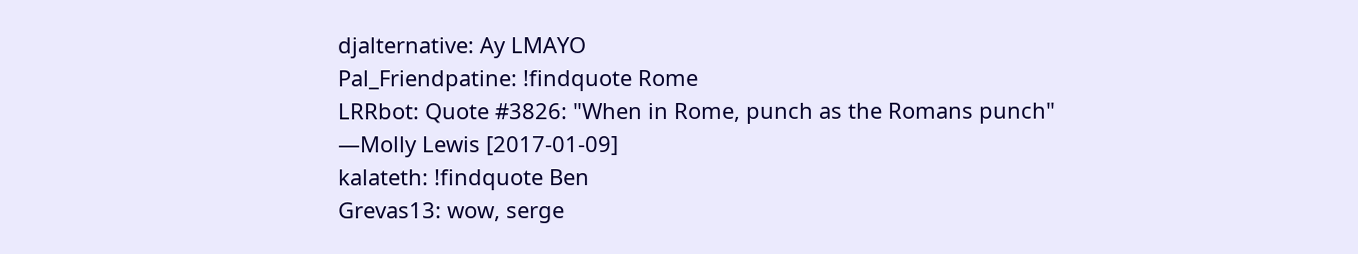djalternative: Ay LMAYO
Pal_Friendpatine: !findquote Rome
LRRbot: Quote #3826: "When in Rome, punch as the Romans punch" —Molly Lewis [2017-01-09]
kalateth: !findquote Ben
Grevas13: wow, serge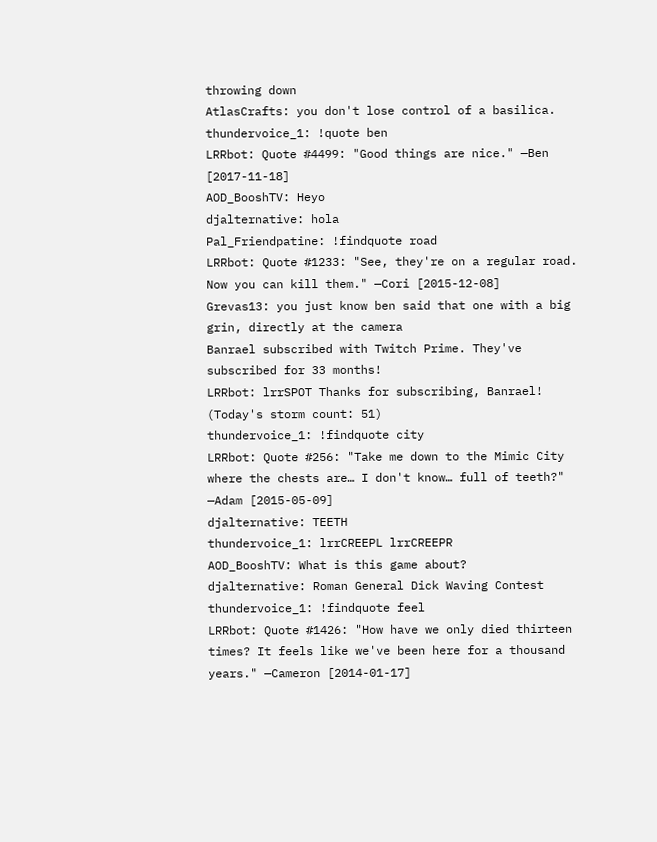throwing down
AtlasCrafts: you don't lose control of a basilica.
thundervoice_1: !quote ben
LRRbot: Quote #4499: "Good things are nice." —Ben [2017-11-18]
AOD_BooshTV: Heyo
djalternative: hola
Pal_Friendpatine: !findquote road
LRRbot: Quote #1233: "See, they're on a regular road. Now you can kill them." —Cori [2015-12-08]
Grevas13: you just know ben said that one with a big grin, directly at the camera
Banrael subscribed with Twitch Prime. They've subscribed for 33 months!
LRRbot: lrrSPOT Thanks for subscribing, Banrael! (Today's storm count: 51)
thundervoice_1: !findquote city
LRRbot: Quote #256: "Take me down to the Mimic City where the chests are… I don't know… full of teeth?" —Adam [2015-05-09]
djalternative: TEETH
thundervoice_1: lrrCREEPL lrrCREEPR
AOD_BooshTV: What is this game about?
djalternative: Roman General Dick Waving Contest
thundervoice_1: !findquote feel
LRRbot: Quote #1426: "How have we only died thirteen times? It feels like we've been here for a thousand years." —Cameron [2014-01-17]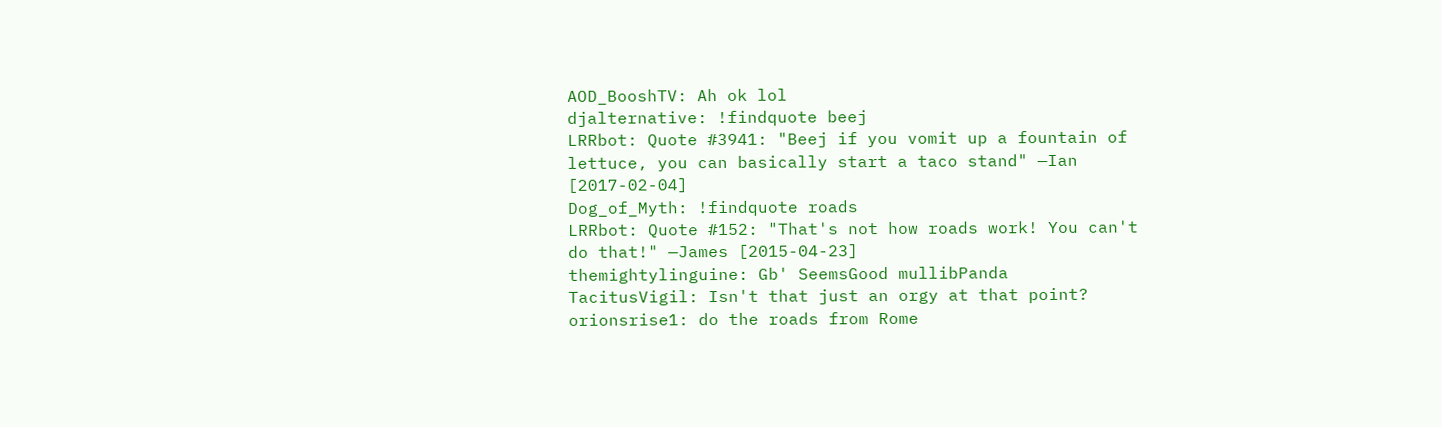AOD_BooshTV: Ah ok lol
djalternative: !findquote beej
LRRbot: Quote #3941: "Beej if you vomit up a fountain of lettuce, you can basically start a taco stand" —Ian [2017-02-04]
Dog_of_Myth: !findquote roads
LRRbot: Quote #152: "That's not how roads work! You can't do that!" —James [2015-04-23]
themightylinguine: Gb' SeemsGood mullibPanda
TacitusVigil: Isn't that just an orgy at that point?
orionsrise1: do the roads from Rome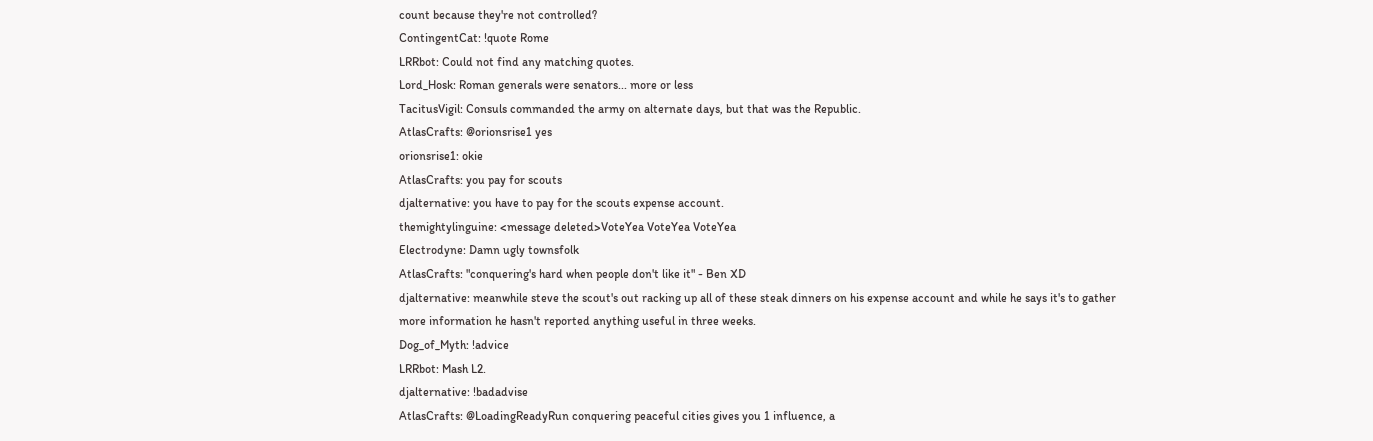count because they're not controlled?
ContingentCat: !quote Rome
LRRbot: Could not find any matching quotes.
Lord_Hosk: Roman generals were senators... more or less
TacitusVigil: Consuls commanded the army on alternate days, but that was the Republic.
AtlasCrafts: @orionsrise1 yes
orionsrise1: okie
AtlasCrafts: you pay for scouts
djalternative: you have to pay for the scouts expense account.
themightylinguine: <message deleted>VoteYea VoteYea VoteYea
Electrodyne: Damn ugly townsfolk
AtlasCrafts: "conquering's hard when people don't like it" - Ben XD
djalternative: meanwhile steve the scout's out racking up all of these steak dinners on his expense account and while he says it's to gather more information he hasn't reported anything useful in three weeks.
Dog_of_Myth: !advice
LRRbot: Mash L2.
djalternative: !badadvise
AtlasCrafts: @LoadingReadyRun conquering peaceful cities gives you 1 influence, a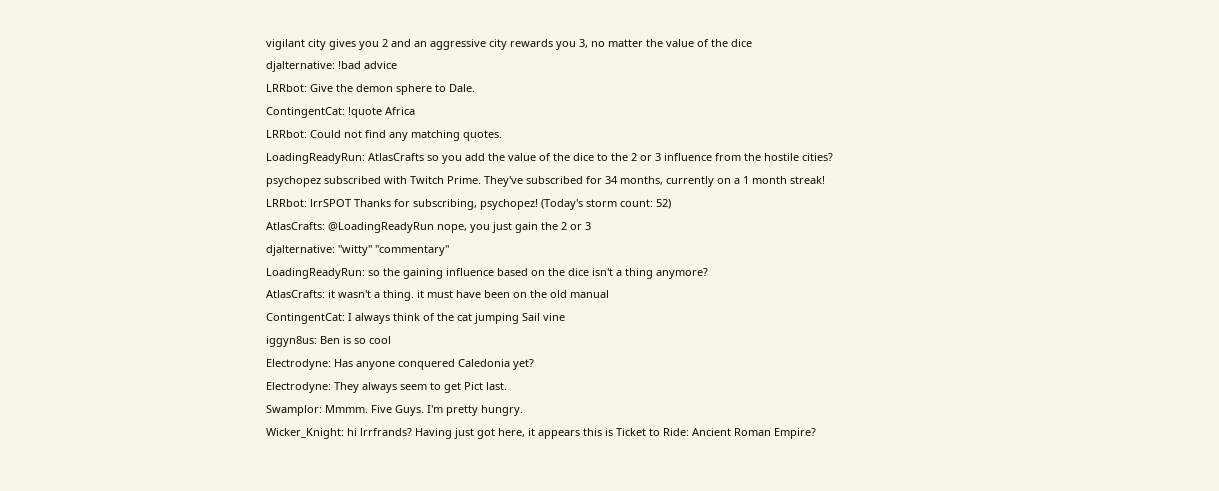vigilant city gives you 2 and an aggressive city rewards you 3, no matter the value of the dice
djalternative: !bad advice
LRRbot: Give the demon sphere to Dale.
ContingentCat: !quote Africa
LRRbot: Could not find any matching quotes.
LoadingReadyRun: AtlasCrafts so you add the value of the dice to the 2 or 3 influence from the hostile cities?
psychopez subscribed with Twitch Prime. They've subscribed for 34 months, currently on a 1 month streak!
LRRbot: lrrSPOT Thanks for subscribing, psychopez! (Today's storm count: 52)
AtlasCrafts: @LoadingReadyRun nope, you just gain the 2 or 3
djalternative: "witty" "commentary"
LoadingReadyRun: so the gaining influence based on the dice isn't a thing anymore?
AtlasCrafts: it wasn't a thing. it must have been on the old manual
ContingentCat: I always think of the cat jumping Sail vine
iggyn8us: Ben is so cool
Electrodyne: Has anyone conquered Caledonia yet?
Electrodyne: They always seem to get Pict last.
Swamplor: Mmmm. Five Guys. I'm pretty hungry.
Wicker_Knight: hi lrrfrands? Having just got here, it appears this is Ticket to Ride: Ancient Roman Empire?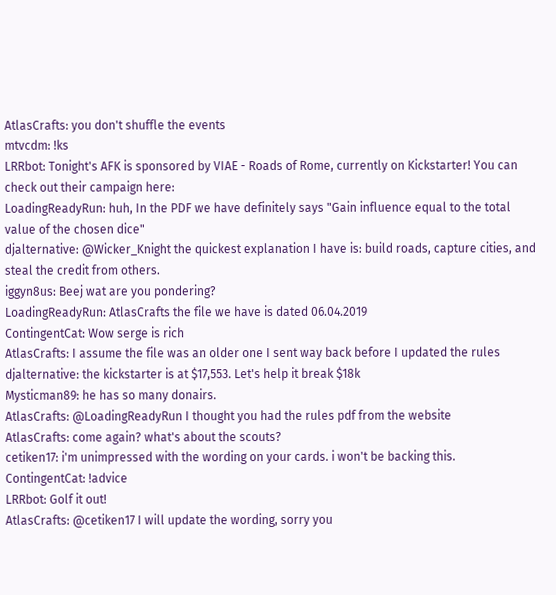AtlasCrafts: you don't shuffle the events
mtvcdm: !ks
LRRbot: Tonight's AFK is sponsored by VIAE - Roads of Rome, currently on Kickstarter! You can check out their campaign here:
LoadingReadyRun: huh, In the PDF we have definitely says "Gain influence equal to the total value of the chosen dice"
djalternative: @Wicker_Knight the quickest explanation I have is: build roads, capture cities, and steal the credit from others.
iggyn8us: Beej wat are you pondering?
LoadingReadyRun: AtlasCrafts the file we have is dated 06.04.2019
ContingentCat: Wow serge is rich
AtlasCrafts: I assume the file was an older one I sent way back before I updated the rules
djalternative: the kickstarter is at $17,553. Let's help it break $18k
Mysticman89: he has so many donairs.
AtlasCrafts: @LoadingReadyRun I thought you had the rules pdf from the website
AtlasCrafts: come again? what's about the scouts?
cetiken17: i'm unimpressed with the wording on your cards. i won't be backing this.
ContingentCat: !advice
LRRbot: Golf it out!
AtlasCrafts: @cetiken17 I will update the wording, sorry you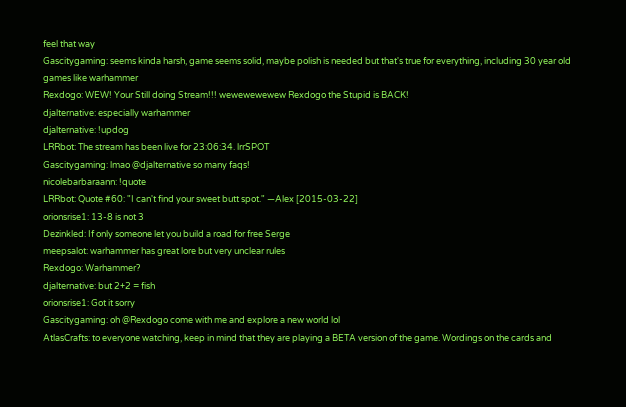feel that way
Gascitygaming: seems kinda harsh, game seems solid, maybe polish is needed but that's true for everything, including 30 year old games like warhammer
Rexdogo: WEW! Your Still doing Stream!!! wewewewewew Rexdogo the Stupid is BACK!
djalternative: especially warhammer
djalternative: !updog
LRRbot: The stream has been live for 23:06:34. lrrSPOT
Gascitygaming: lmao @djalternative so many faqs!
nicolebarbaraann: !quote
LRRbot: Quote #60: "I can't find your sweet butt spot." —Alex [2015-03-22]
orionsrise1: 13-8 is not 3
Dezinkled: If only someone let you build a road for free Serge
meepsalot: warhammer has great lore but very unclear rules
Rexdogo: Warhammer?
djalternative: but 2+2 = fish
orionsrise1: Got it sorry
Gascitygaming: oh @Rexdogo come with me and explore a new world lol
AtlasCrafts: to everyone watching, keep in mind that they are playing a BETA version of the game. Wordings on the cards and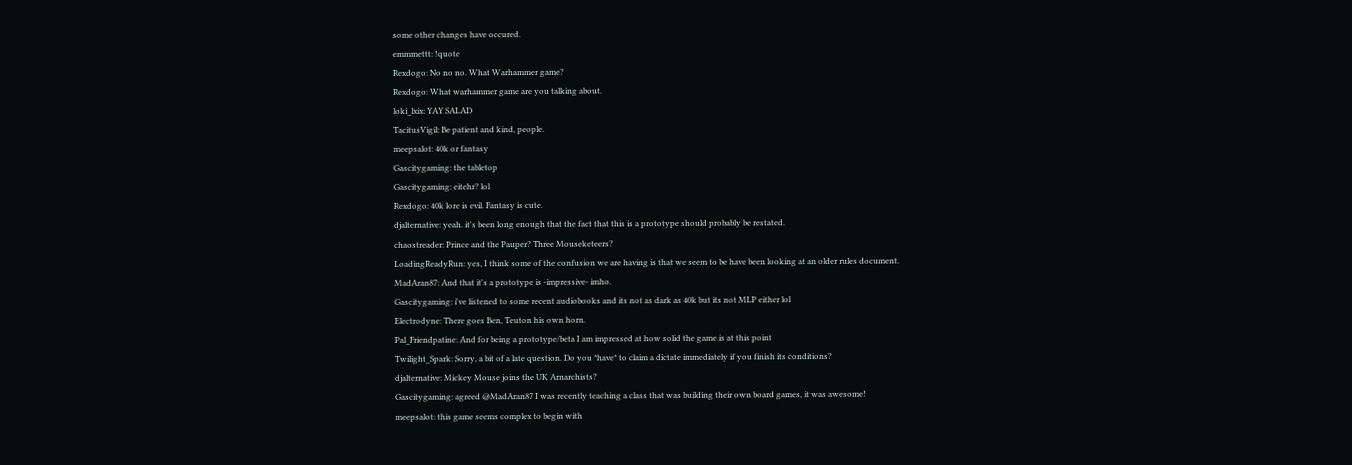some other changes have occured.
emmmettt: !quote
Rexdogo: No no no. What Warhammer game?
Rexdogo: What warhammer game are you talking about.
loki_lxix: YAY SALAD
TacitusVigil: Be patient and kind, people.
meepsalot: 40k or fantasy
Gascitygaming: the tabletop
Gascitygaming: eitehr? lol
Rexdogo: 40k lore is evil. Fantasy is cute.
djalternative: yeah. it's been long enough that the fact that this is a prototype should probably be restated.
chaostreader: Prince and the Pauper? Three Mouseketeers?
LoadingReadyRun: yes, I think some of the confusion we are having is that we seem to be have been looking at an older rules document.
MadAran87: And that it's a prototype is -impressive- imho.
Gascitygaming: i've listened to some recent audiobooks and its not as dark as 40k but its not MLP either lol
Electrodyne: There goes Ben, Teuton his own horn.
Pal_Friendpatine: And for being a prototype/beta I am impressed at how solid the game is at this point
Twilight_Spark: Sorry, a bit of a late question. Do you *have* to claim a dictate immediately if you finish its conditions?
djalternative: Mickey Mouse joins the UK Arnarchists?
Gascitygaming: agreed @MadAran87 I was recently teaching a class that was building their own board games, it was awesome!
meepsalot: this game seems complex to begin with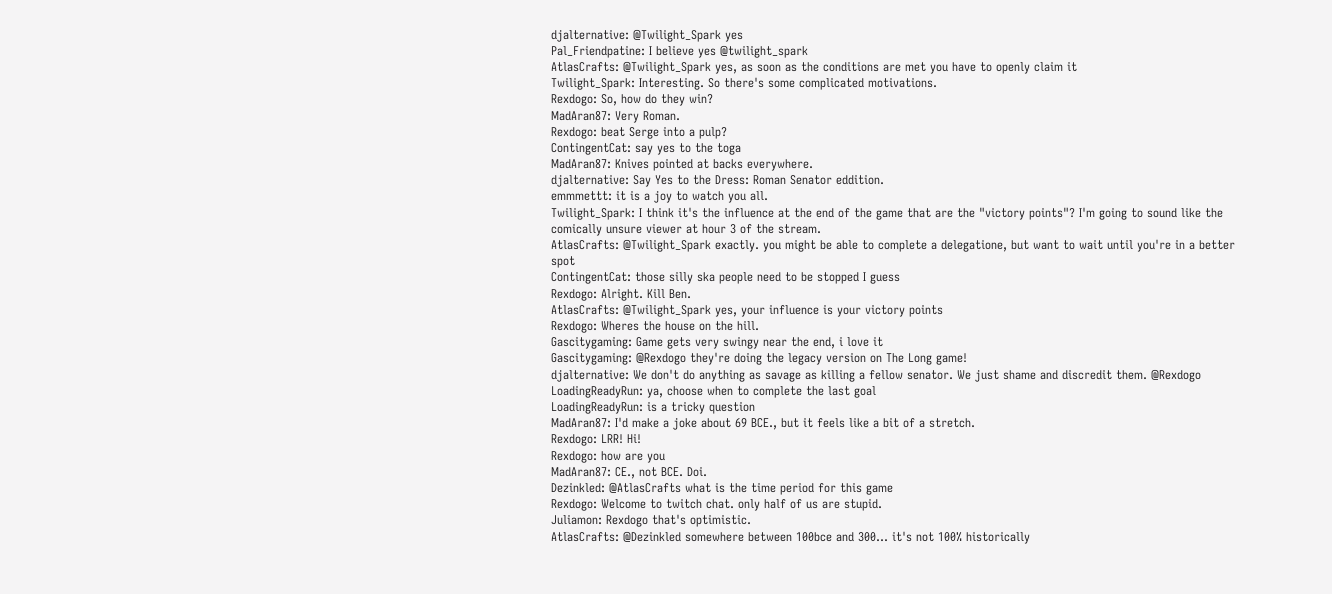djalternative: @Twilight_Spark yes
Pal_Friendpatine: I believe yes @twilight_spark
AtlasCrafts: @Twilight_Spark yes, as soon as the conditions are met you have to openly claim it
Twilight_Spark: Interesting. So there's some complicated motivations.
Rexdogo: So, how do they win?
MadAran87: Very Roman.
Rexdogo: beat Serge into a pulp?
ContingentCat: say yes to the toga
MadAran87: Knives pointed at backs everywhere.
djalternative: Say Yes to the Dress: Roman Senator eddition.
emmmettt: it is a joy to watch you all.
Twilight_Spark: I think it's the influence at the end of the game that are the "victory points"? I'm going to sound like the comically unsure viewer at hour 3 of the stream.
AtlasCrafts: @Twilight_Spark exactly. you might be able to complete a delegatione, but want to wait until you're in a better spot
ContingentCat: those silly ska people need to be stopped I guess
Rexdogo: Alright. Kill Ben.
AtlasCrafts: @Twilight_Spark yes, your influence is your victory points
Rexdogo: Wheres the house on the hill.
Gascitygaming: Game gets very swingy near the end, i love it
Gascitygaming: @Rexdogo they're doing the legacy version on The Long game!
djalternative: We don't do anything as savage as killing a fellow senator. We just shame and discredit them. @Rexdogo
LoadingReadyRun: ya, choose when to complete the last goal
LoadingReadyRun: is a tricky question
MadAran87: I'd make a joke about 69 BCE., but it feels like a bit of a stretch.
Rexdogo: LRR! Hi!
Rexdogo: how are you
MadAran87: CE., not BCE. Doi.
Dezinkled: @AtlasCrafts what is the time period for this game
Rexdogo: Welcome to twitch chat. only half of us are stupid.
Juliamon: Rexdogo that's optimistic.
AtlasCrafts: @Dezinkled somewhere between 100bce and 300... it's not 100% historically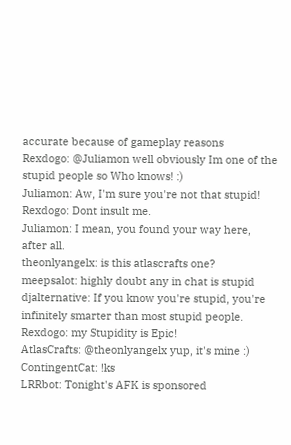accurate because of gameplay reasons
Rexdogo: @Juliamon well obviously Im one of the stupid people so Who knows! :)
Juliamon: Aw, I'm sure you're not that stupid!
Rexdogo: Dont insult me.
Juliamon: I mean, you found your way here, after all.
theonlyangelx: is this atlascrafts one?
meepsalot: highly doubt any in chat is stupid
djalternative: If you know you're stupid, you're infinitely smarter than most stupid people.
Rexdogo: my Stupidity is Epic!
AtlasCrafts: @theonlyangelx yup, it's mine :)
ContingentCat: !ks
LRRbot: Tonight's AFK is sponsored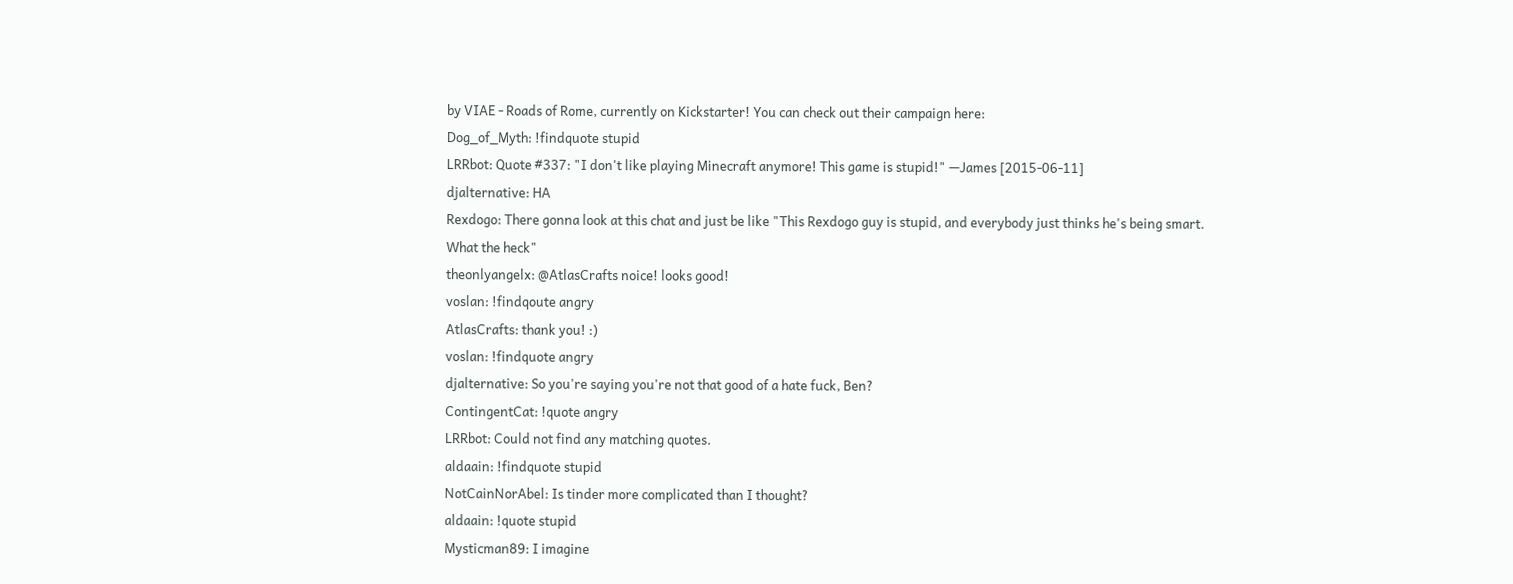by VIAE - Roads of Rome, currently on Kickstarter! You can check out their campaign here:
Dog_of_Myth: !findquote stupid
LRRbot: Quote #337: "I don't like playing Minecraft anymore! This game is stupid!" —James [2015-06-11]
djalternative: HA
Rexdogo: There gonna look at this chat and just be like "This Rexdogo guy is stupid, and everybody just thinks he's being smart. What the heck"
theonlyangelx: @AtlasCrafts noice! looks good!
voslan: !findqoute angry
AtlasCrafts: thank you! :)
voslan: !findquote angry
djalternative: So you're saying you're not that good of a hate fuck, Ben?
ContingentCat: !quote angry
LRRbot: Could not find any matching quotes.
aldaain: !findquote stupid
NotCainNorAbel: Is tinder more complicated than I thought?
aldaain: !quote stupid
Mysticman89: I imagine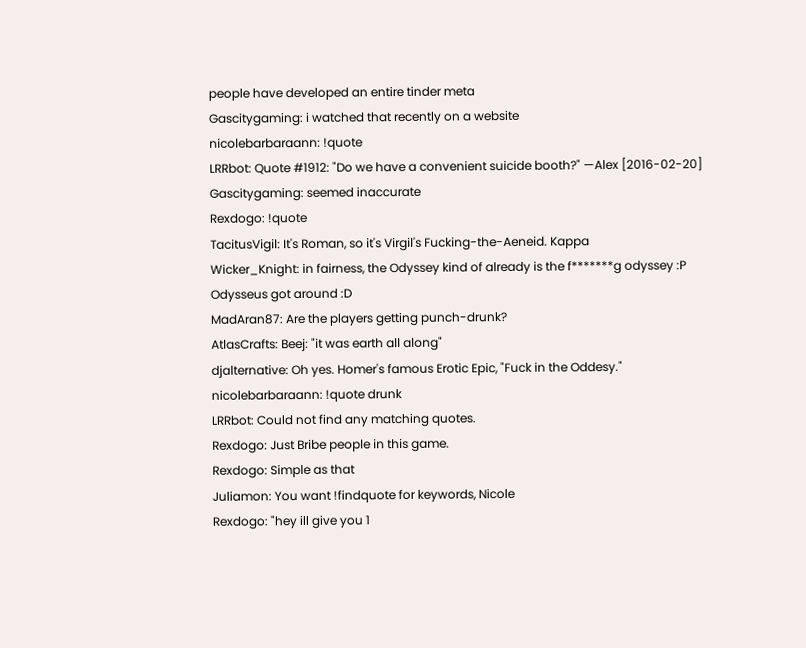people have developed an entire tinder meta
Gascitygaming: i watched that recently on a website
nicolebarbaraann: !quote
LRRbot: Quote #1912: "Do we have a convenient suicide booth?" —Alex [2016-02-20]
Gascitygaming: seemed inaccurate
Rexdogo: !quote
TacitusVigil: It's Roman, so it's Virgil's Fucking-the-Aeneid. Kappa
Wicker_Knight: in fairness, the Odyssey kind of already is the f*******g odyssey :P Odysseus got around :D
MadAran87: Are the players getting punch-drunk?
AtlasCrafts: Beej: "it was earth all along"
djalternative: Oh yes. Homer's famous Erotic Epic, "Fuck in the Oddesy."
nicolebarbaraann: !quote drunk
LRRbot: Could not find any matching quotes.
Rexdogo: Just Bribe people in this game.
Rexdogo: Simple as that
Juliamon: You want !findquote for keywords, Nicole
Rexdogo: "hey ill give you 1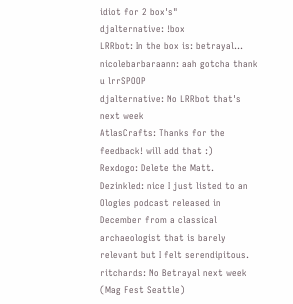idiot for 2 box's"
djalternative: !box
LRRbot: In the box is: betrayal...
nicolebarbaraann: aah gotcha thank u lrrSPOOP
djalternative: No LRRbot that's next week
AtlasCrafts: Thanks for the feedback! will add that :)
Rexdogo: Delete the Matt.
Dezinkled: nice I just listed to an Ologies podcast released in December from a classical archaeologist that is barely relevant but I felt serendipitous.
ritchards: No Betrayal next week (Mag Fest Seattle)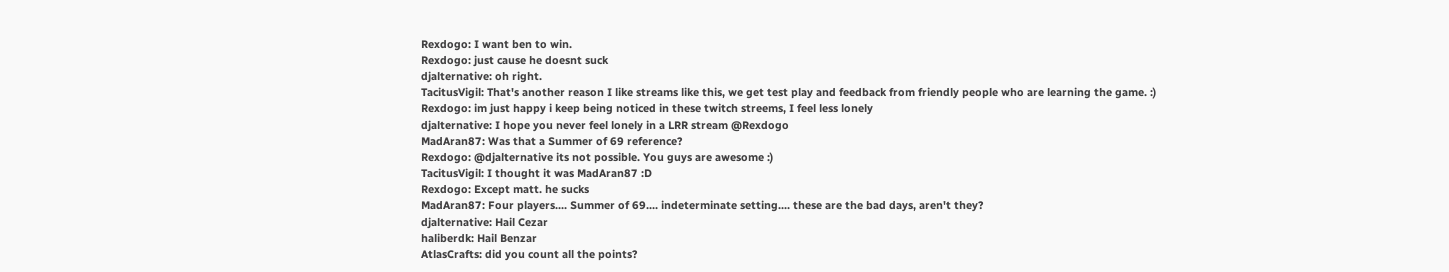Rexdogo: I want ben to win.
Rexdogo: just cause he doesnt suck
djalternative: oh right.
TacitusVigil: That's another reason I like streams like this, we get test play and feedback from friendly people who are learning the game. :)
Rexdogo: im just happy i keep being noticed in these twitch streems, I feel less lonely
djalternative: I hope you never feel lonely in a LRR stream @Rexdogo
MadAran87: Was that a Summer of 69 reference?
Rexdogo: @djalternative its not possible. You guys are awesome :)
TacitusVigil: I thought it was MadAran87 :D
Rexdogo: Except matt. he sucks
MadAran87: Four players.... Summer of 69.... indeterminate setting.... these are the bad days, aren't they?
djalternative: Hail Cezar
haliberdk: Hail Benzar
AtlasCrafts: did you count all the points?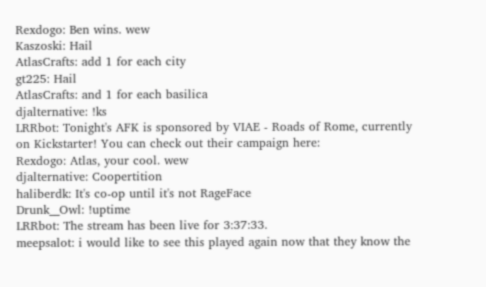Rexdogo: Ben wins. wew
Kaszoski: Hail
AtlasCrafts: add 1 for each city
gt225: Hail
AtlasCrafts: and 1 for each basilica
djalternative: !ks
LRRbot: Tonight's AFK is sponsored by VIAE - Roads of Rome, currently on Kickstarter! You can check out their campaign here:
Rexdogo: Atlas, your cool. wew
djalternative: Coopertition
haliberdk: It's co-op until it's not RageFace
Drunk__Owl: !uptime
LRRbot: The stream has been live for 3:37:33.
meepsalot: i would like to see this played again now that they know the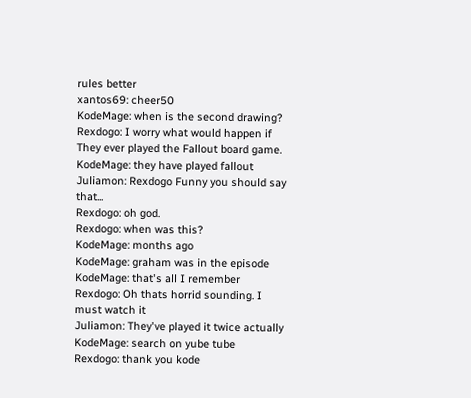rules better
xantos69: cheer50
KodeMage: when is the second drawing?
Rexdogo: I worry what would happen if They ever played the Fallout board game.
KodeMage: they have played fallout
Juliamon: Rexdogo Funny you should say that...
Rexdogo: oh god.
Rexdogo: when was this?
KodeMage: months ago
KodeMage: graham was in the episode
KodeMage: that's all I remember
Rexdogo: Oh thats horrid sounding. I must watch it
Juliamon: They've played it twice actually
KodeMage: search on yube tube
Rexdogo: thank you kode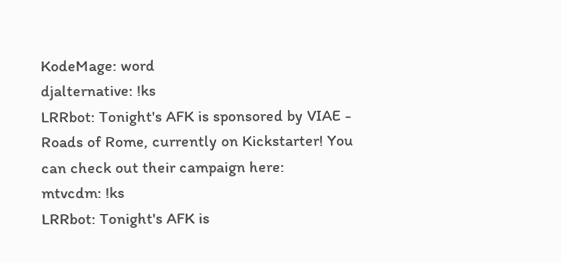KodeMage: word
djalternative: !ks
LRRbot: Tonight's AFK is sponsored by VIAE - Roads of Rome, currently on Kickstarter! You can check out their campaign here:
mtvcdm: !ks
LRRbot: Tonight's AFK is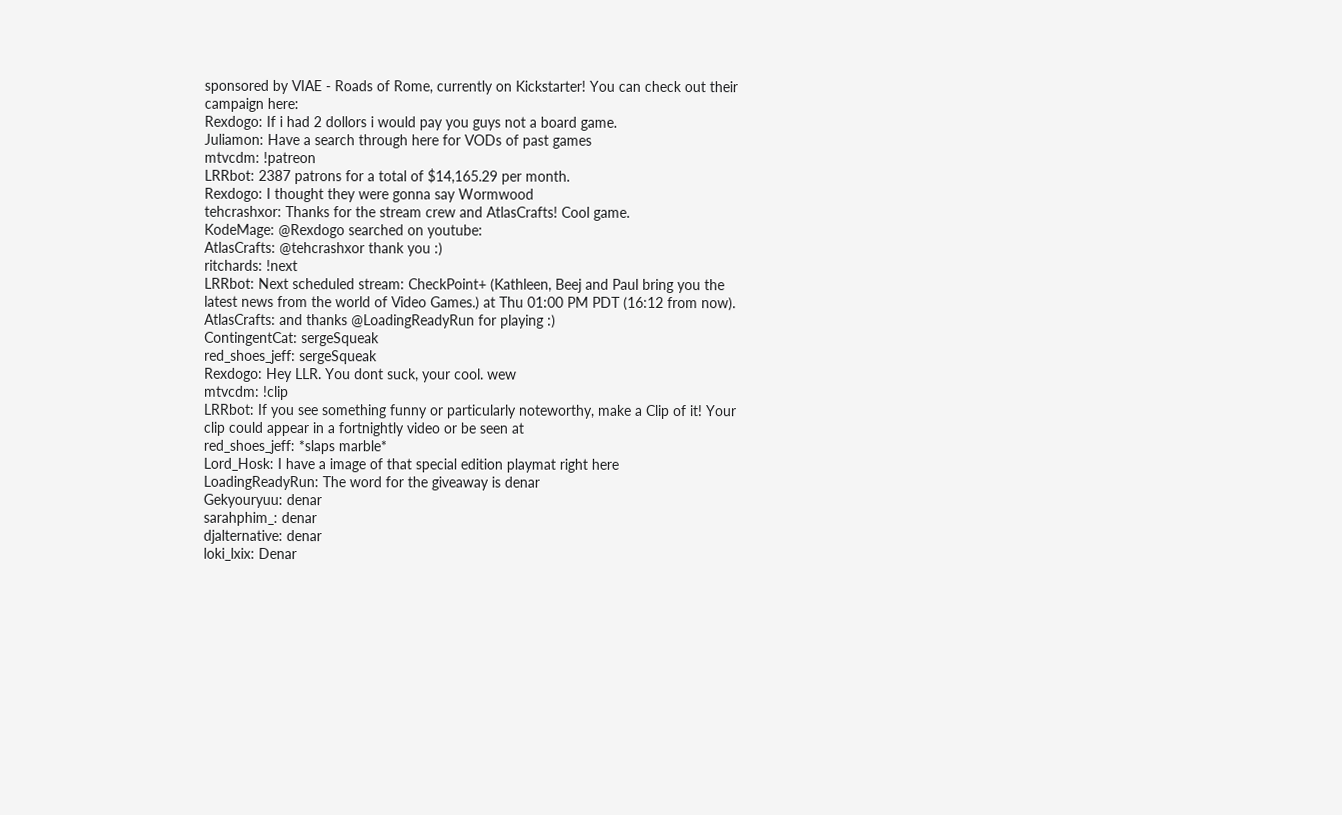sponsored by VIAE - Roads of Rome, currently on Kickstarter! You can check out their campaign here:
Rexdogo: If i had 2 dollors i would pay you guys not a board game.
Juliamon: Have a search through here for VODs of past games
mtvcdm: !patreon
LRRbot: 2387 patrons for a total of $14,165.29 per month.
Rexdogo: I thought they were gonna say Wormwood
tehcrashxor: Thanks for the stream crew and AtlasCrafts! Cool game.
KodeMage: @Rexdogo searched on youtube:
AtlasCrafts: @tehcrashxor thank you :)
ritchards: !next
LRRbot: Next scheduled stream: CheckPoint+ (Kathleen, Beej and Paul bring you the latest news from the world of Video Games.) at Thu 01:00 PM PDT (16:12 from now).
AtlasCrafts: and thanks @LoadingReadyRun for playing :)
ContingentCat: sergeSqueak
red_shoes_jeff: sergeSqueak
Rexdogo: Hey LLR. You dont suck, your cool. wew
mtvcdm: !clip
LRRbot: If you see something funny or particularly noteworthy, make a Clip of it! Your clip could appear in a fortnightly video or be seen at
red_shoes_jeff: *slaps marble*
Lord_Hosk: I have a image of that special edition playmat right here
LoadingReadyRun: The word for the giveaway is denar
Gekyouryuu: denar
sarahphim_: denar
djalternative: denar
loki_lxix: Denar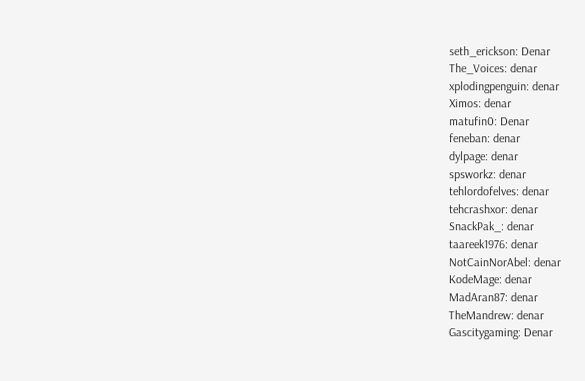seth_erickson: Denar
The_Voices: denar
xplodingpenguin: denar
Ximos: denar
matufin0: Denar
feneban: denar
dylpage: denar
spsworkz: denar
tehlordofelves: denar
tehcrashxor: denar
SnackPak_: denar
taareek1976: denar
NotCainNorAbel: denar
KodeMage: denar
MadAran87: denar
TheMandrew: denar
Gascitygaming: Denar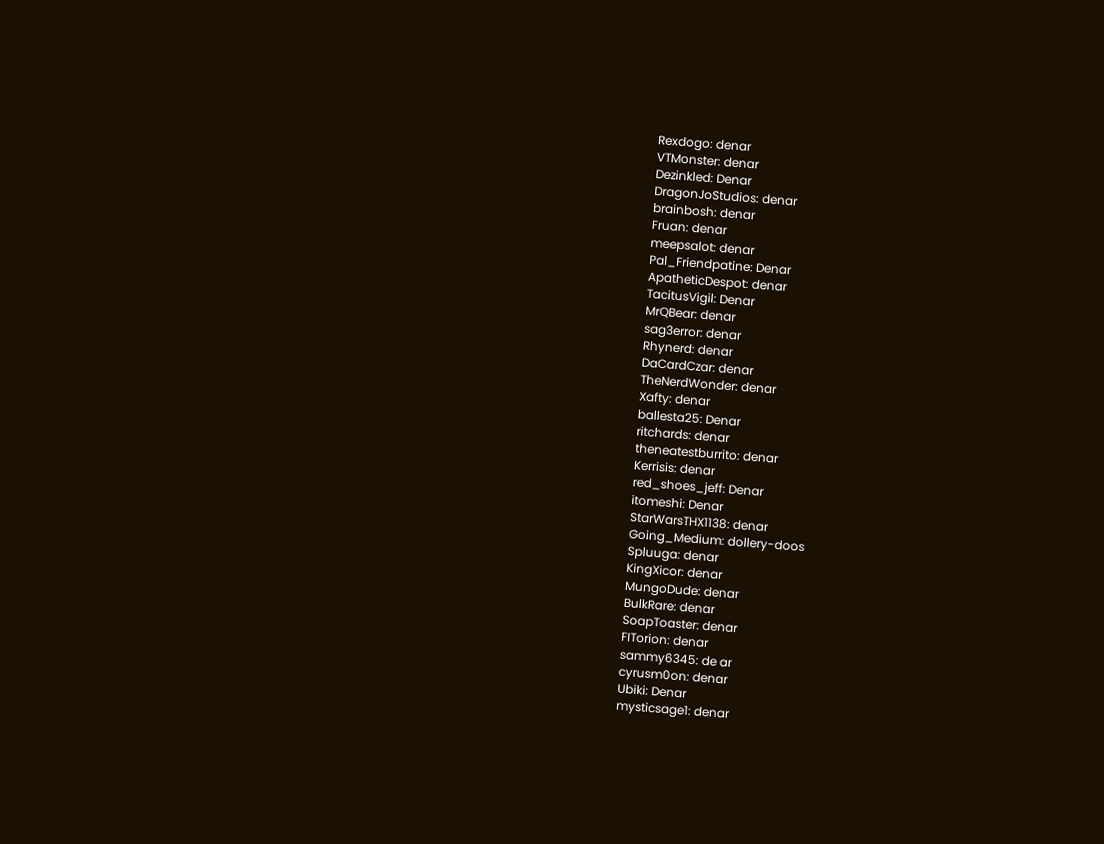Rexdogo: denar
VTMonster: denar
Dezinkled: Denar
DragonJoStudios: denar
brainbosh: denar
Fruan: denar
meepsalot: denar
Pal_Friendpatine: Denar
ApatheticDespot: denar
TacitusVigil: Denar
MrQBear: denar
sag3error: denar
Rhynerd: denar
DaCardCzar: denar
TheNerdWonder: denar
Xafty: denar
ballesta25: Denar
ritchards: denar
theneatestburrito: denar
Kerrisis: denar
red_shoes_jeff: Denar
itomeshi: Denar
StarWarsTHX1138: denar
Going_Medium: dollery-doos
Spluuga: denar
KingXicor: denar
MungoDude: denar
BulkRare: denar
SoapToaster: denar
FITorion: denar
sammy6345: de ar
cyrusm0on: denar
Ubiki: Denar
mysticsage1: denar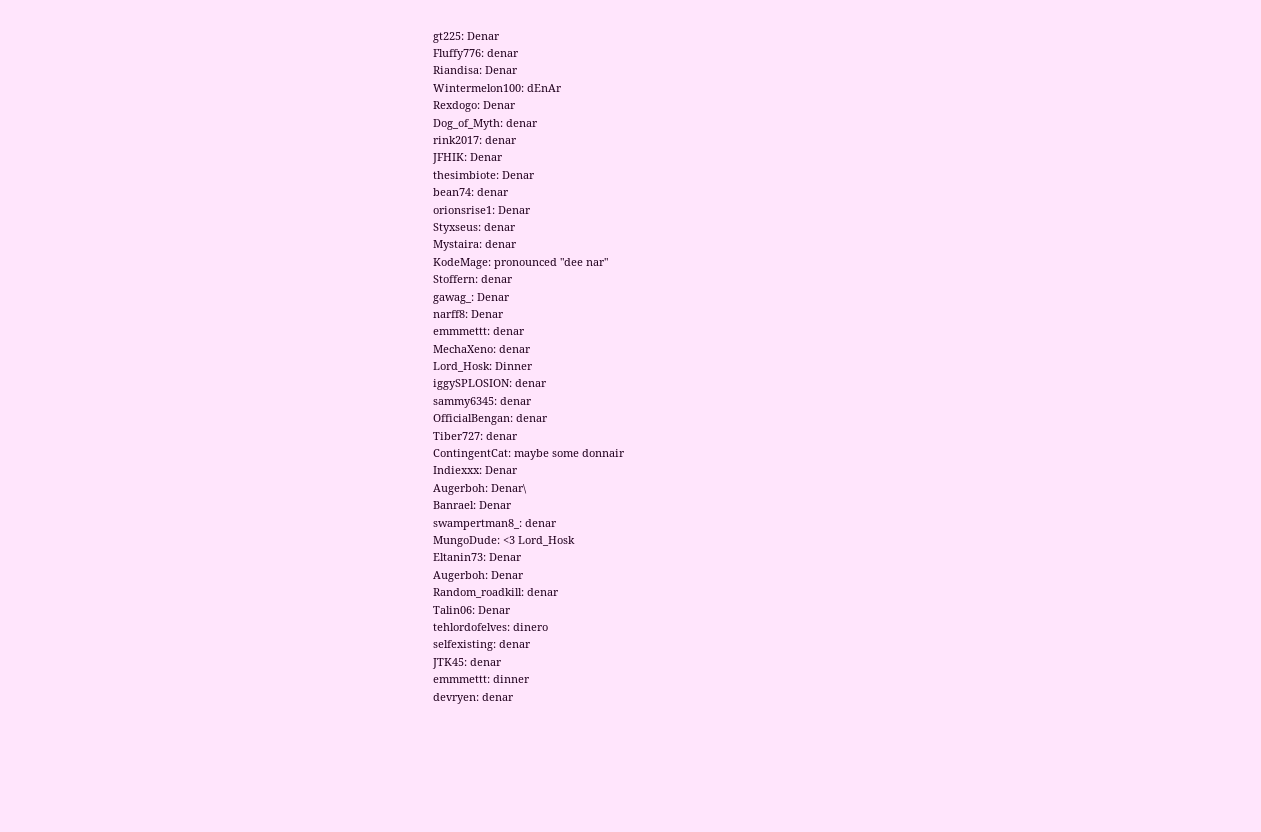gt225: Denar
Fluffy776: denar
Riandisa: Denar
Wintermelon100: dEnAr
Rexdogo: Denar
Dog_of_Myth: denar
rink2017: denar
JFHIK: Denar
thesimbiote: Denar
bean74: denar
orionsrise1: Denar
Styxseus: denar
Mystaira: denar
KodeMage: pronounced "dee nar"
Stoffern: denar
gawag_: Denar
narff8: Denar
emmmettt: denar
MechaXeno: denar
Lord_Hosk: Dinner
iggySPLOSION: denar
sammy6345: denar
OfficialBengan: denar
Tiber727: denar
ContingentCat: maybe some donnair
Indiexxx: Denar
Augerboh: Denar\
Banrael: Denar
swampertman8_: denar
MungoDude: <3 Lord_Hosk
Eltanin73: Denar
Augerboh: Denar
Random_roadkill: denar
Talin06: Denar
tehlordofelves: dinero
selfexisting: denar
JTK45: denar
emmmettt: dinner
devryen: denar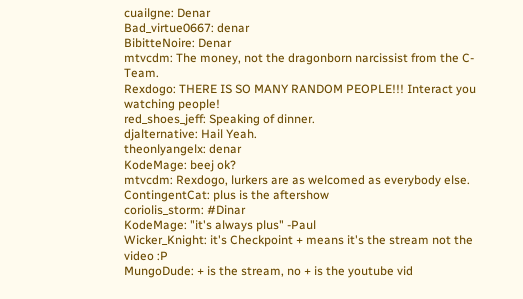cuailgne: Denar
Bad_virtue0667: denar
BibitteNoire: Denar
mtvcdm: The money, not the dragonborn narcissist from the C-Team.
Rexdogo: THERE IS SO MANY RANDOM PEOPLE!!! Interact you watching people!
red_shoes_jeff: Speaking of dinner.
djalternative: Hail Yeah.
theonlyangelx: denar
KodeMage: beej ok?
mtvcdm: Rexdogo, lurkers are as welcomed as everybody else.
ContingentCat: plus is the aftershow
coriolis_storm: #Dinar
KodeMage: "it's always plus" -Paul
Wicker_Knight: it's Checkpoint + means it's the stream not the video :P
MungoDude: + is the stream, no + is the youtube vid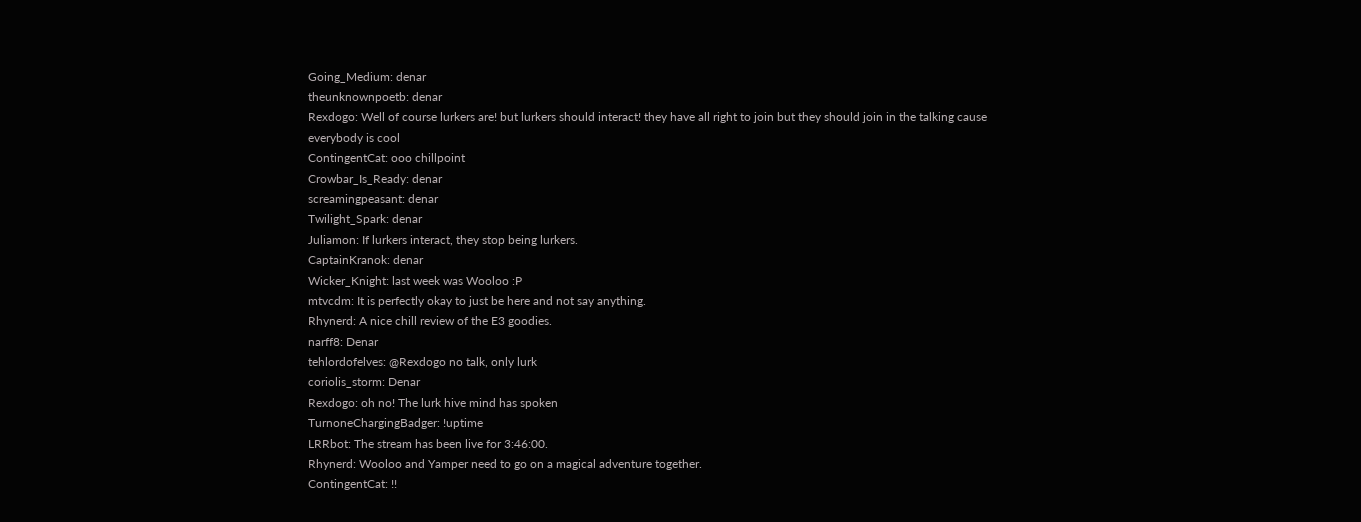Going_Medium: denar
theunknownpoetb: denar
Rexdogo: Well of course lurkers are! but lurkers should interact! they have all right to join but they should join in the talking cause everybody is cool
ContingentCat: ooo chillpoint
Crowbar_Is_Ready: denar
screamingpeasant: denar
Twilight_Spark: denar
Juliamon: If lurkers interact, they stop being lurkers.
CaptainKranok: denar
Wicker_Knight: last week was Wooloo :P
mtvcdm: It is perfectly okay to just be here and not say anything.
Rhynerd: A nice chill review of the E3 goodies.
narff8: Denar
tehlordofelves: @Rexdogo no talk, only lurk
coriolis_storm: Denar
Rexdogo: oh no! The lurk hive mind has spoken
TurnoneChargingBadger: !uptime
LRRbot: The stream has been live for 3:46:00.
Rhynerd: Wooloo and Yamper need to go on a magical adventure together.
ContingentCat: !!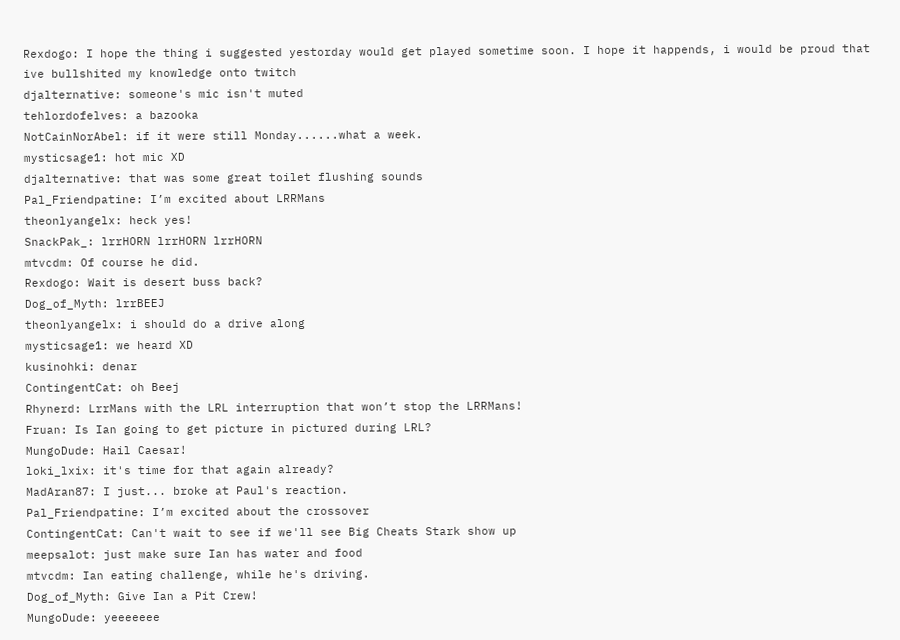Rexdogo: I hope the thing i suggested yestorday would get played sometime soon. I hope it happends, i would be proud that ive bullshited my knowledge onto twitch
djalternative: someone's mic isn't muted
tehlordofelves: a bazooka
NotCainNorAbel: if it were still Monday......what a week.
mysticsage1: hot mic XD
djalternative: that was some great toilet flushing sounds
Pal_Friendpatine: I’m excited about LRRMans
theonlyangelx: heck yes!
SnackPak_: lrrHORN lrrHORN lrrHORN
mtvcdm: Of course he did.
Rexdogo: Wait is desert buss back?
Dog_of_Myth: lrrBEEJ
theonlyangelx: i should do a drive along
mysticsage1: we heard XD
kusinohki: denar
ContingentCat: oh Beej
Rhynerd: LrrMans with the LRL interruption that won’t stop the LRRMans!
Fruan: Is Ian going to get picture in pictured during LRL?
MungoDude: Hail Caesar!
loki_lxix: it's time for that again already?
MadAran87: I just... broke at Paul's reaction.
Pal_Friendpatine: I’m excited about the crossover
ContingentCat: Can't wait to see if we'll see Big Cheats Stark show up
meepsalot: just make sure Ian has water and food
mtvcdm: Ian eating challenge, while he's driving.
Dog_of_Myth: Give Ian a Pit Crew!
MungoDude: yeeeeeee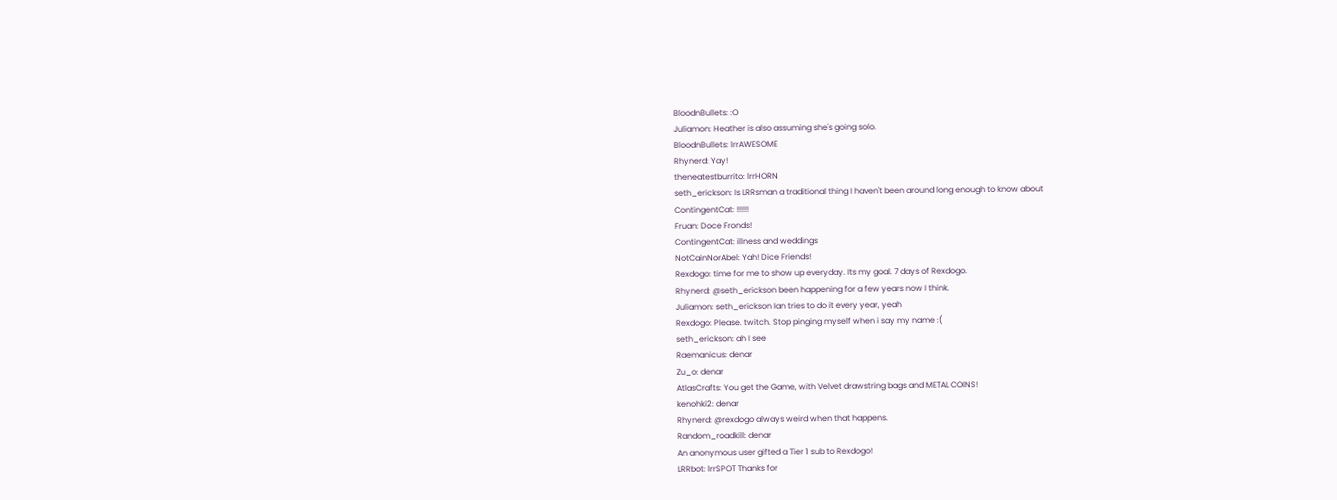BloodnBullets: :O
Juliamon: Heather is also assuming she's going solo.
BloodnBullets: lrrAWESOME
Rhynerd: Yay!
theneatestburrito: lrrHORN
seth_erickson: Is LRRsman a traditional thing I haven't been around long enough to know about
ContingentCat: !!!!!!
Fruan: Doce Fronds!
ContingentCat: illness and weddings
NotCainNorAbel: Yah! Dice Friends!
Rexdogo: time for me to show up everyday. Its my goal. 7 days of Rexdogo.
Rhynerd: @seth_erickson been happening for a few years now I think.
Juliamon: seth_erickson Ian tries to do it every year, yeah
Rexdogo: Please. twitch. Stop pinging myself when i say my name :(
seth_erickson: ah I see
Raemanicus: denar
Zu_o: denar
AtlasCrafts: You get the Game, with Velvet drawstring bags and METAL COINS!
kenohki2: denar
Rhynerd: @rexdogo always weird when that happens.
Random_roadkill: denar
An anonymous user gifted a Tier 1 sub to Rexdogo!
LRRbot: lrrSPOT Thanks for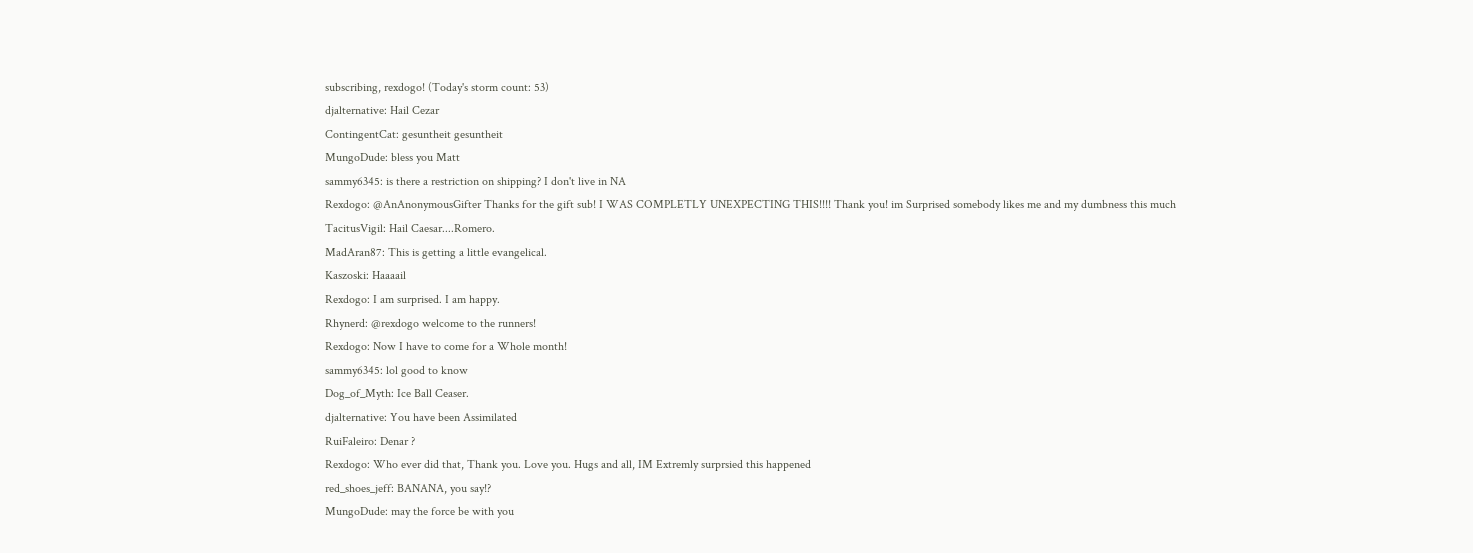subscribing, rexdogo! (Today's storm count: 53)
djalternative: Hail Cezar
ContingentCat: gesuntheit gesuntheit
MungoDude: bless you Matt
sammy6345: is there a restriction on shipping? I don't live in NA
Rexdogo: @AnAnonymousGifter Thanks for the gift sub! I WAS COMPLETLY UNEXPECTING THIS!!!! Thank you! im Surprised somebody likes me and my dumbness this much
TacitusVigil: Hail Caesar....Romero.
MadAran87: This is getting a little evangelical.
Kaszoski: Haaaail
Rexdogo: I am surprised. I am happy.
Rhynerd: @rexdogo welcome to the runners!
Rexdogo: Now I have to come for a Whole month!
sammy6345: lol good to know
Dog_of_Myth: Ice Ball Ceaser.
djalternative: You have been Assimilated
RuiFaleiro: Denar ?
Rexdogo: Who ever did that, Thank you. Love you. Hugs and all, IM Extremly surprsied this happened
red_shoes_jeff: BANANA, you say!?
MungoDude: may the force be with you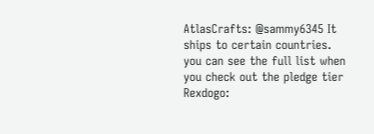AtlasCrafts: @sammy6345 It ships to certain countries. you can see the full list when you check out the pledge tier
Rexdogo: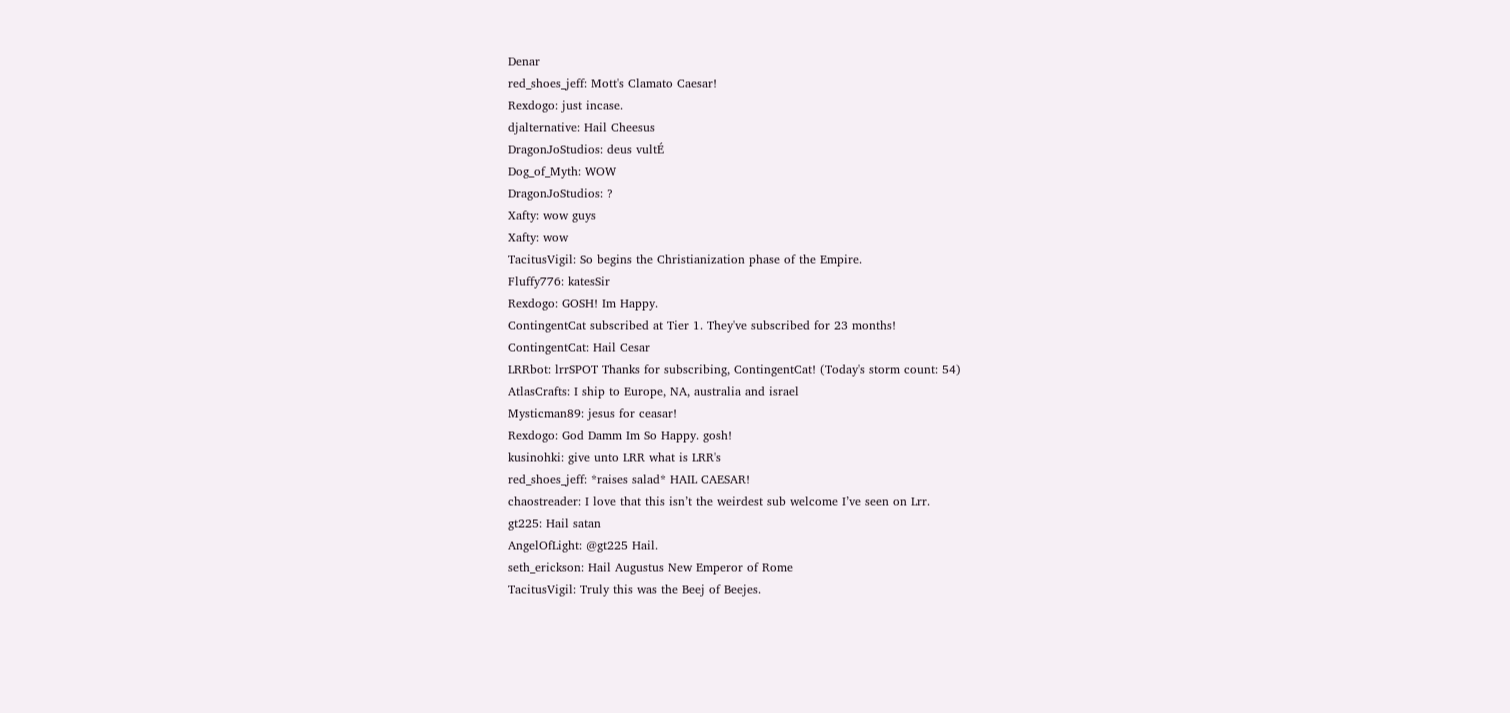Denar
red_shoes_jeff: Mott's Clamato Caesar!
Rexdogo: just incase.
djalternative: Hail Cheesus
DragonJoStudios: deus vultÉ
Dog_of_Myth: WOW
DragonJoStudios: ?
Xafty: wow guys
Xafty: wow
TacitusVigil: So begins the Christianization phase of the Empire.
Fluffy776: katesSir
Rexdogo: GOSH! Im Happy.
ContingentCat subscribed at Tier 1. They've subscribed for 23 months!
ContingentCat: Hail Cesar
LRRbot: lrrSPOT Thanks for subscribing, ContingentCat! (Today's storm count: 54)
AtlasCrafts: I ship to Europe, NA, australia and israel
Mysticman89: jesus for ceasar!
Rexdogo: God Damm Im So Happy. gosh!
kusinohki: give unto LRR what is LRR's
red_shoes_jeff: *raises salad* HAIL CAESAR!
chaostreader: I love that this isn’t the weirdest sub welcome I’ve seen on Lrr.
gt225: Hail satan
AngelOfLight: @gt225 Hail.
seth_erickson: Hail Augustus New Emperor of Rome
TacitusVigil: Truly this was the Beej of Beejes.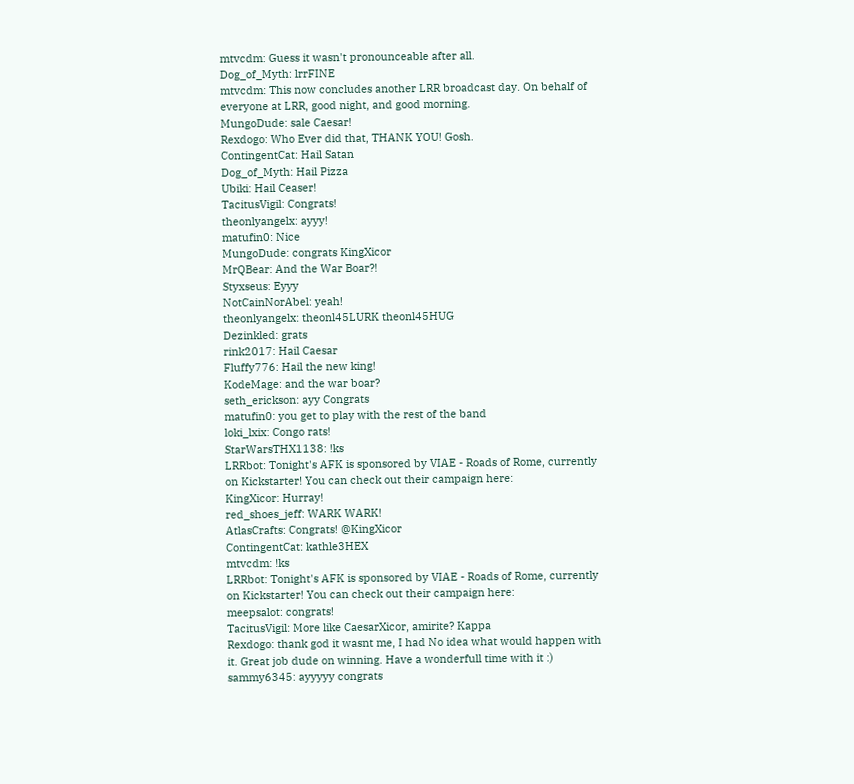mtvcdm: Guess it wasn't pronounceable after all.
Dog_of_Myth: lrrFINE
mtvcdm: This now concludes another LRR broadcast day. On behalf of everyone at LRR, good night, and good morning.
MungoDude: sale Caesar!
Rexdogo: Who Ever did that, THANK YOU! Gosh.
ContingentCat: Hail Satan
Dog_of_Myth: Hail Pizza
Ubiki: Hail Ceaser!
TacitusVigil: Congrats!
theonlyangelx: ayyy!
matufin0: Nice
MungoDude: congrats KingXicor
MrQBear: And the War Boar?!
Styxseus: Eyyy
NotCainNorAbel: yeah!
theonlyangelx: theonl45LURK theonl45HUG
Dezinkled: grats
rink2017: Hail Caesar
Fluffy776: Hail the new king!
KodeMage: and the war boar?
seth_erickson: ayy Congrats
matufin0: you get to play with the rest of the band
loki_lxix: Congo rats!
StarWarsTHX1138: !ks
LRRbot: Tonight's AFK is sponsored by VIAE - Roads of Rome, currently on Kickstarter! You can check out their campaign here:
KingXicor: Hurray!
red_shoes_jeff: WARK WARK!
AtlasCrafts: Congrats! @KingXicor
ContingentCat: kathle3HEX
mtvcdm: !ks
LRRbot: Tonight's AFK is sponsored by VIAE - Roads of Rome, currently on Kickstarter! You can check out their campaign here:
meepsalot: congrats!
TacitusVigil: More like CaesarXicor, amirite? Kappa
Rexdogo: thank god it wasnt me, I had No idea what would happen with it. Great job dude on winning. Have a wonderfull time with it :)
sammy6345: ayyyyy congrats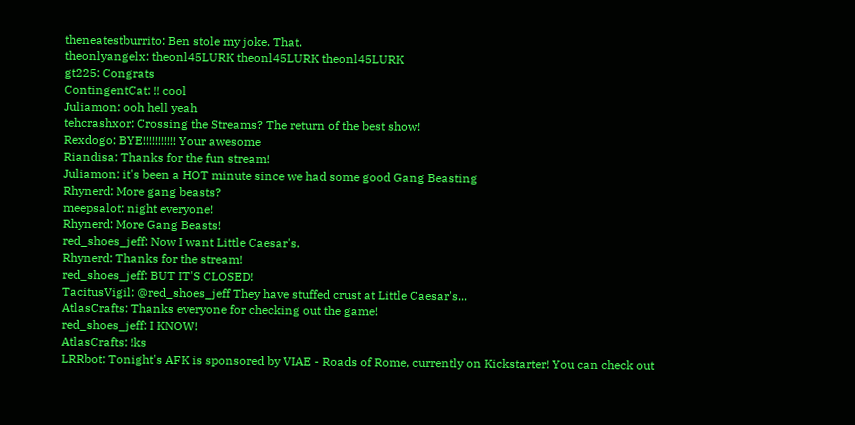theneatestburrito: Ben stole my joke. That.
theonlyangelx: theonl45LURK theonl45LURK theonl45LURK
gt225: Congrats
ContingentCat: !! cool
Juliamon: ooh hell yeah
tehcrashxor: Crossing the Streams? The return of the best show!
Rexdogo: BYE!!!!!!!!!!! Your awesome
Riandisa: Thanks for the fun stream!
Juliamon: it's been a HOT minute since we had some good Gang Beasting
Rhynerd: More gang beasts?
meepsalot: night everyone!
Rhynerd: More Gang Beasts!
red_shoes_jeff: Now I want Little Caesar's.
Rhynerd: Thanks for the stream!
red_shoes_jeff: BUT IT'S CLOSED!
TacitusVigil: @red_shoes_jeff They have stuffed crust at Little Caesar's...
AtlasCrafts: Thanks everyone for checking out the game!
red_shoes_jeff: I KNOW!
AtlasCrafts: !ks
LRRbot: Tonight's AFK is sponsored by VIAE - Roads of Rome, currently on Kickstarter! You can check out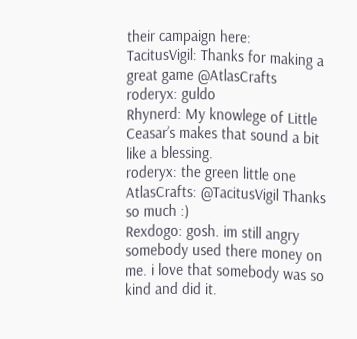their campaign here:
TacitusVigil: Thanks for making a great game @AtlasCrafts
roderyx: guldo
Rhynerd: My knowlege of Little Ceasar’s makes that sound a bit like a blessing.
roderyx: the green little one
AtlasCrafts: @TacitusVigil Thanks so much :)
Rexdogo: gosh. im still angry somebody used there money on me. i love that somebody was so kind and did it.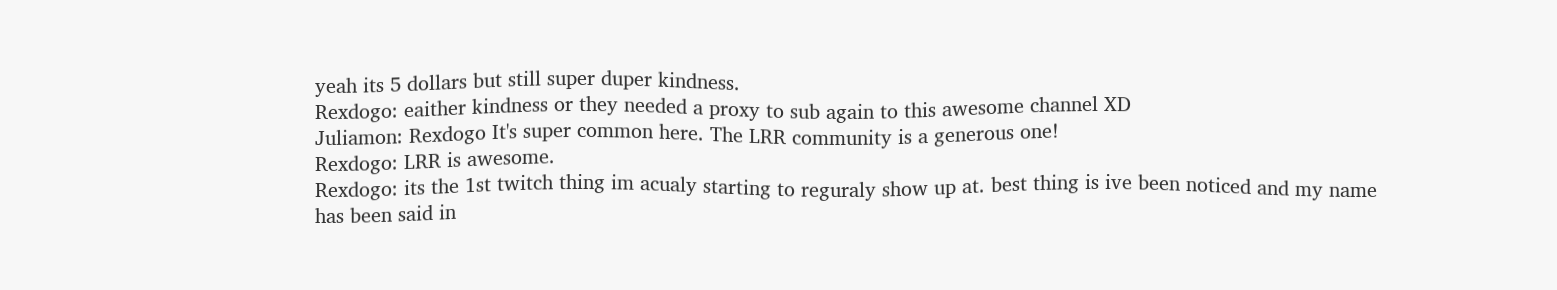yeah its 5 dollars but still super duper kindness.
Rexdogo: eaither kindness or they needed a proxy to sub again to this awesome channel XD
Juliamon: Rexdogo It's super common here. The LRR community is a generous one!
Rexdogo: LRR is awesome.
Rexdogo: its the 1st twitch thing im acualy starting to reguraly show up at. best thing is ive been noticed and my name has been said in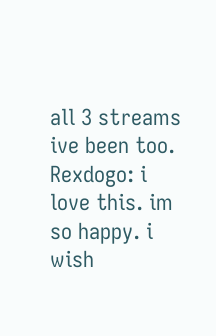all 3 streams ive been too.
Rexdogo: i love this. im so happy. i wish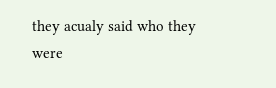they acualy said who they were